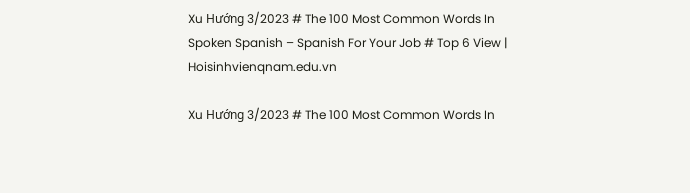Xu Hướng 3/2023 # The 100 Most Common Words In Spoken Spanish – Spanish For Your Job # Top 6 View | Hoisinhvienqnam.edu.vn

Xu Hướng 3/2023 # The 100 Most Common Words In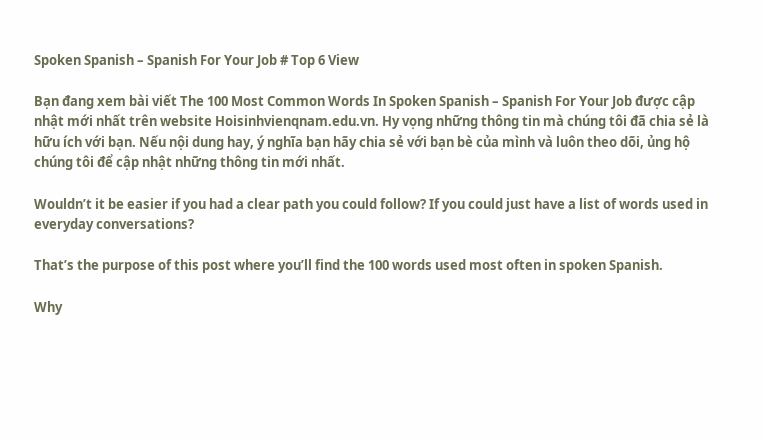Spoken Spanish – Spanish For Your Job # Top 6 View

Bạn đang xem bài viết The 100 Most Common Words In Spoken Spanish – Spanish For Your Job được cập nhật mới nhất trên website Hoisinhvienqnam.edu.vn. Hy vọng những thông tin mà chúng tôi đã chia sẻ là hữu ích với bạn. Nếu nội dung hay, ý nghĩa bạn hãy chia sẻ với bạn bè của mình và luôn theo dõi, ủng hộ chúng tôi để cập nhật những thông tin mới nhất.

Wouldn’t it be easier if you had a clear path you could follow? If you could just have a list of words used in everyday conversations?

That’s the purpose of this post where you’ll find the 100 words used most often in spoken Spanish.

Why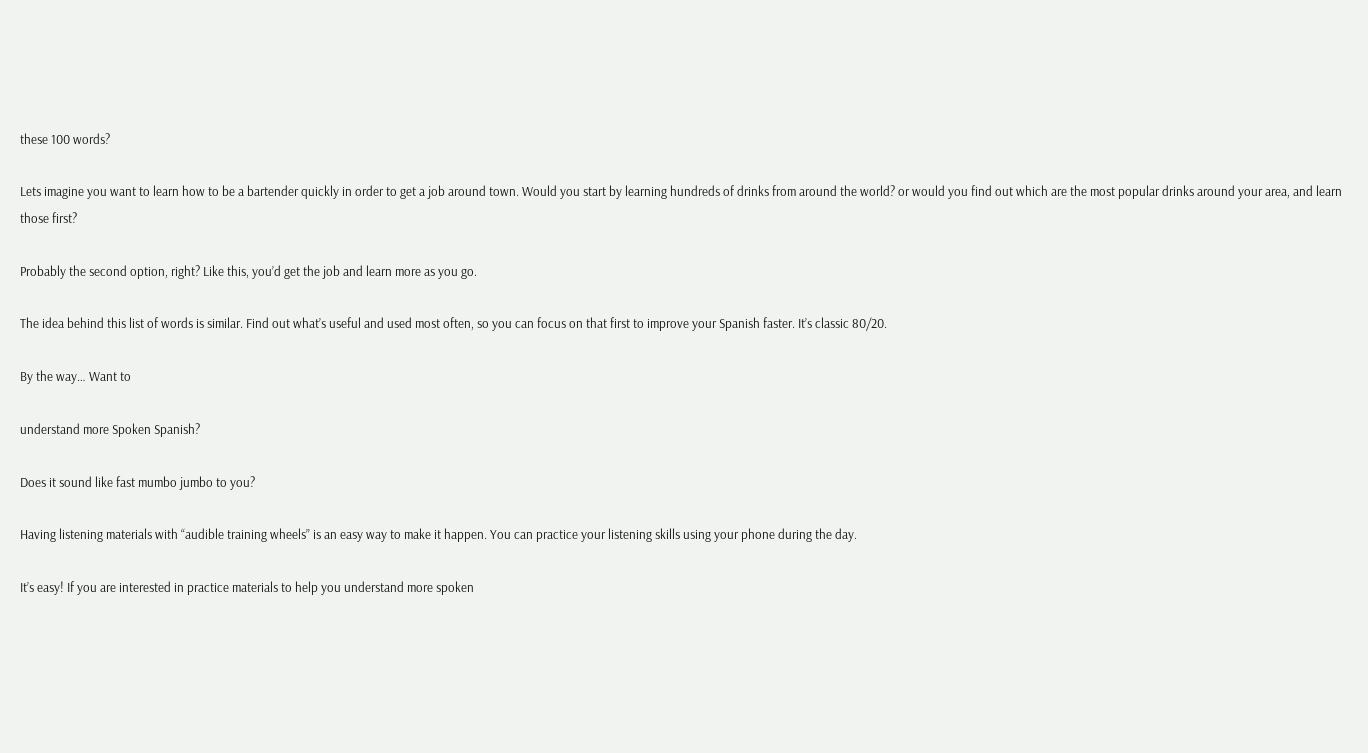these 100 words?

Lets imagine you want to learn how to be a bartender quickly in order to get a job around town. Would you start by learning hundreds of drinks from around the world? or would you find out which are the most popular drinks around your area, and learn those first?

Probably the second option, right? Like this, you’d get the job and learn more as you go.

The idea behind this list of words is similar. Find out what’s useful and used most often, so you can focus on that first to improve your Spanish faster. It’s classic 80/20.

By the way… Want to

understand more Spoken Spanish?

Does it sound like fast mumbo jumbo to you?

Having listening materials with “audible training wheels” is an easy way to make it happen. You can practice your listening skills using your phone during the day.

It’s easy! If you are interested in practice materials to help you understand more spoken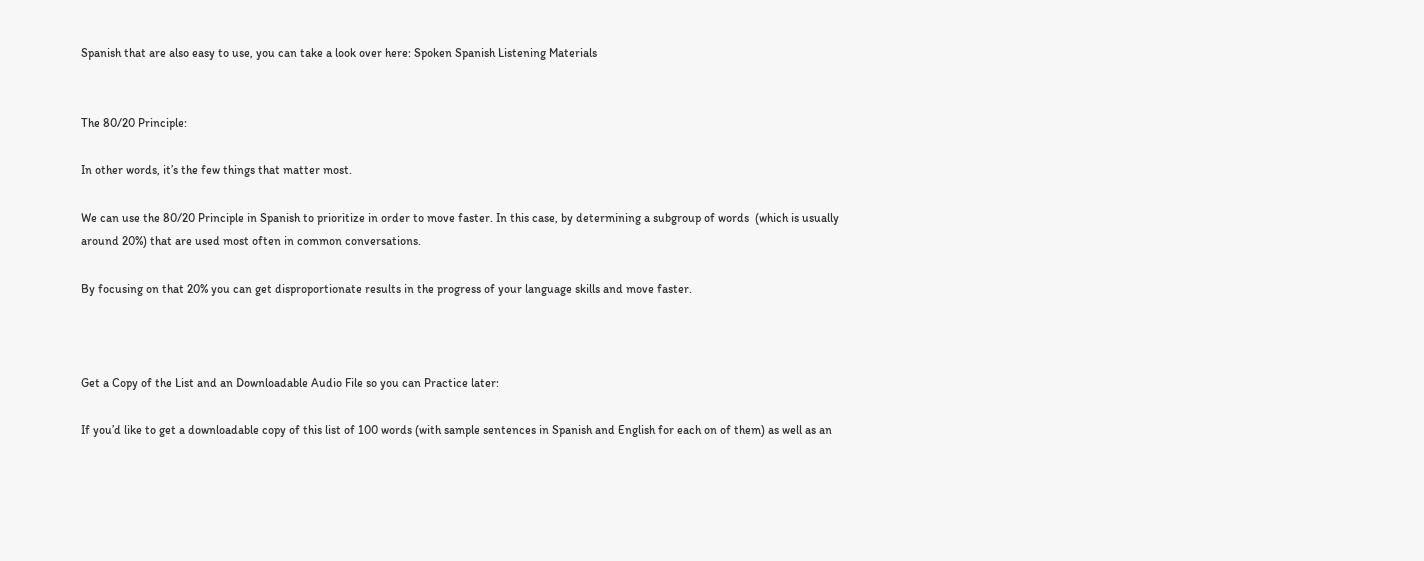Spanish that are also easy to use, you can take a look over here: Spoken Spanish Listening Materials


The 80/20 Principle:

In other words, it’s the few things that matter most.

We can use the 80/20 Principle in Spanish to prioritize in order to move faster. In this case, by determining a subgroup of words  (which is usually around 20%) that are used most often in common conversations.

By focusing on that 20% you can get disproportionate results in the progress of your language skills and move faster.



Get a Copy of the List and an Downloadable Audio File so you can Practice later:

If you’d like to get a downloadable copy of this list of 100 words (with sample sentences in Spanish and English for each on of them) as well as an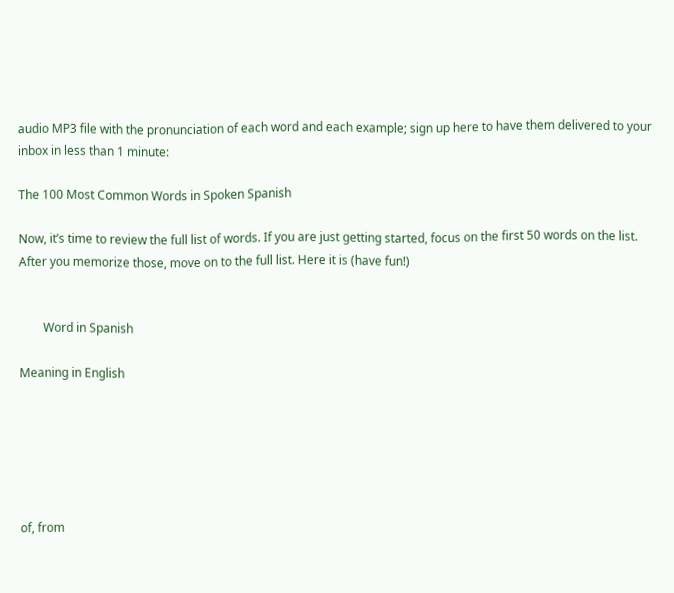audio MP3 file with the pronunciation of each word and each example; sign up here to have them delivered to your inbox in less than 1 minute:

The 100 Most Common Words in Spoken Spanish

Now, it’s time to review the full list of words. If you are just getting started, focus on the first 50 words on the list. After you memorize those, move on to the full list. Here it is (have fun!)


        Word in Spanish

Meaning in English






of, from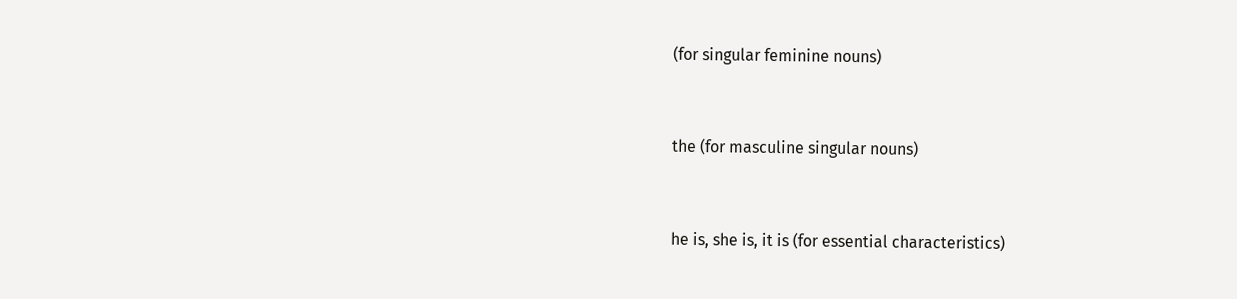(for singular feminine nouns)



the (for masculine singular nouns)



he is, she is, it is (for essential characteristics)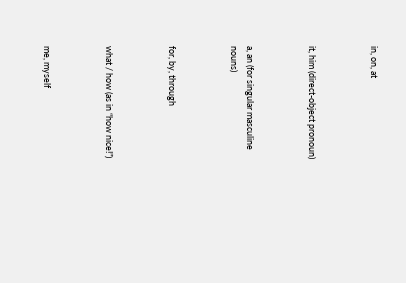in, on, at



it, him (direct-object pronoun)



a, an (for singular masculine nouns)



for, by, through



what / how (as in “how nice!”)



me, myself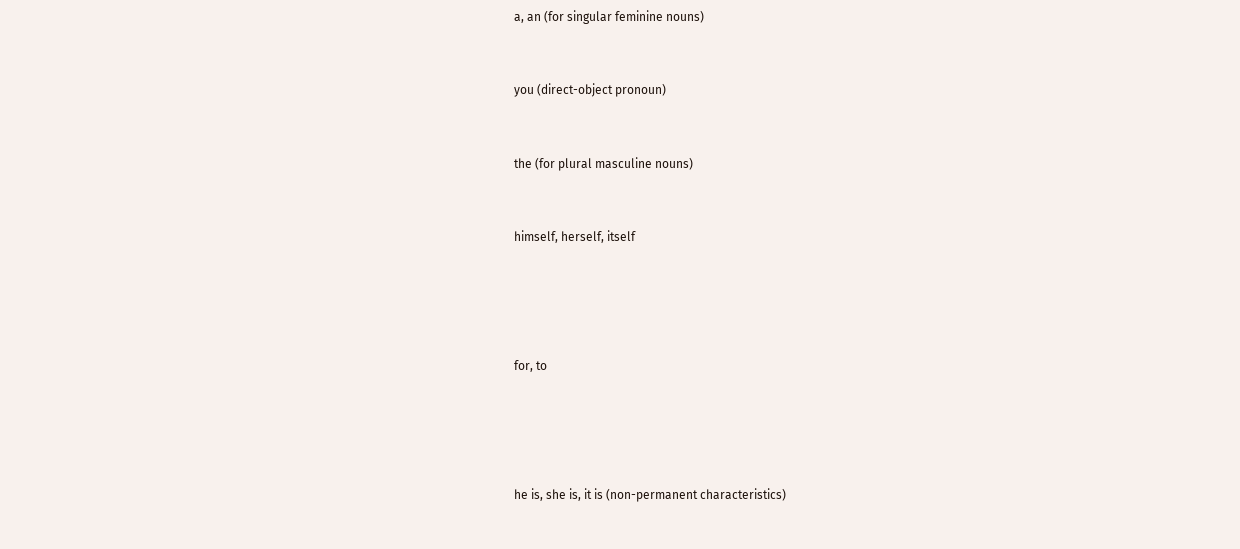a, an (for singular feminine nouns)



you (direct-object pronoun)



the (for plural masculine nouns)



himself, herself, itself






for, to






he is, she is, it is (non-permanent characteristics)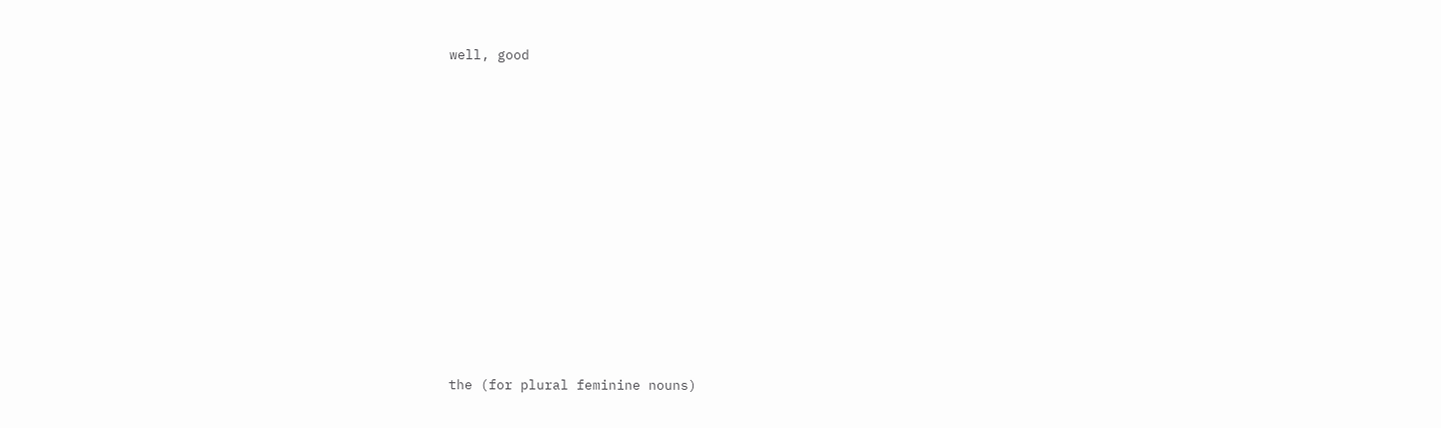well, good












the (for plural feminine nouns)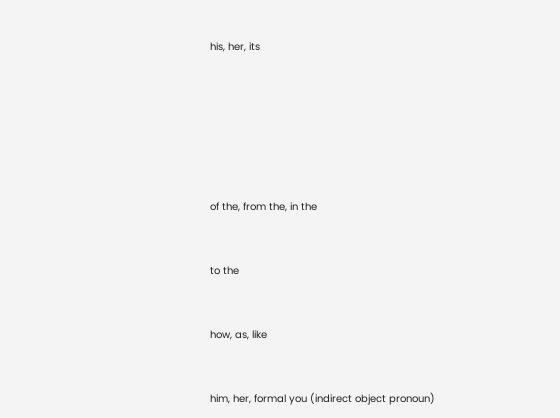his, her, its









of the, from the, in the



to the



how, as, like



him, her, formal you (indirect object pronoun)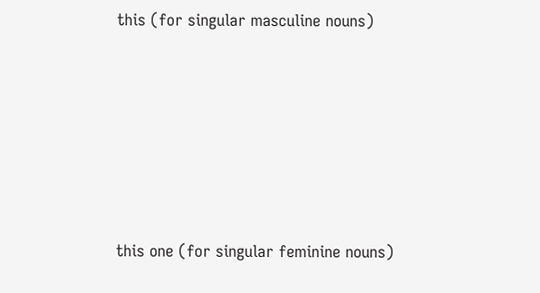this (for singular masculine nouns)









this one (for singular feminine nouns)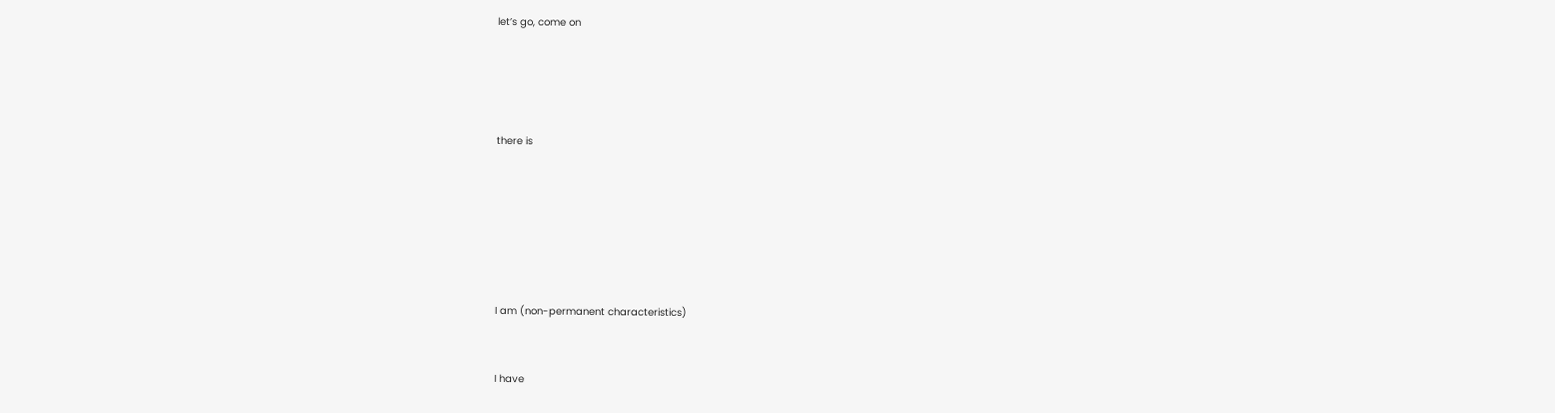let’s go, come on






there is









I am (non-permanent characteristics)



I have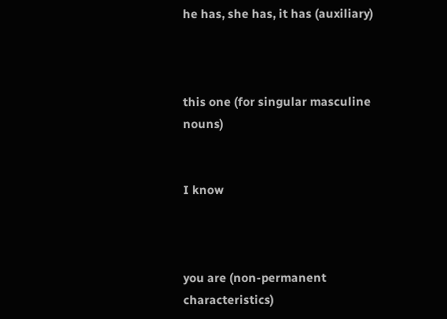he has, she has, it has (auxiliary)



this one (for singular masculine nouns)


I know



you are (non-permanent characteristics)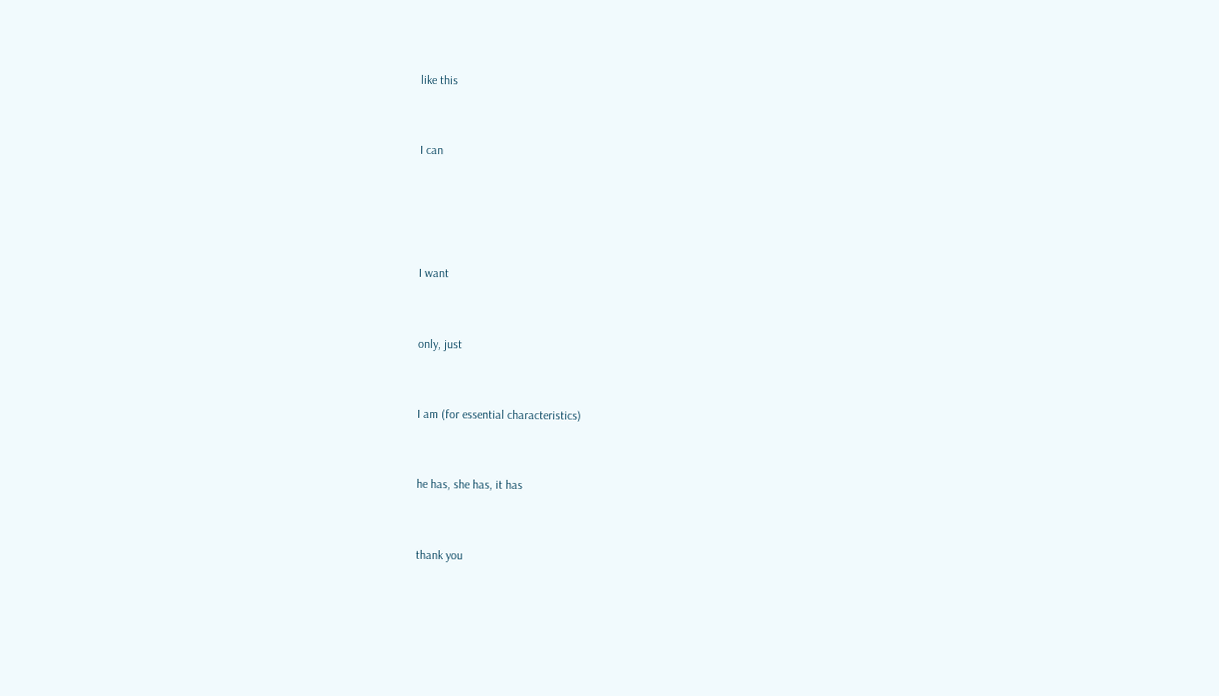like this



I can






I want



only, just



I am (for essential characteristics)



he has, she has, it has



thank you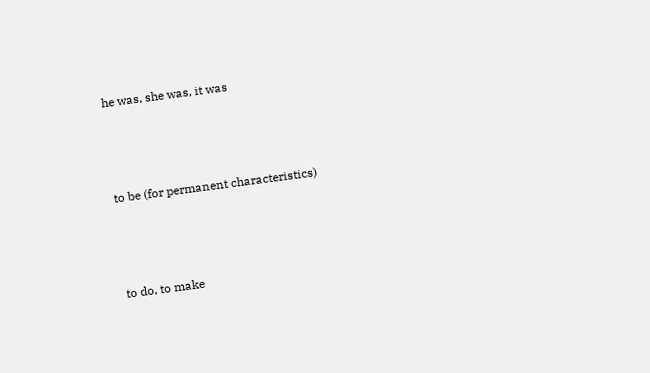he was, she was, it was



to be (for permanent characteristics)



to do, to make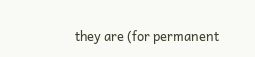they are (for permanent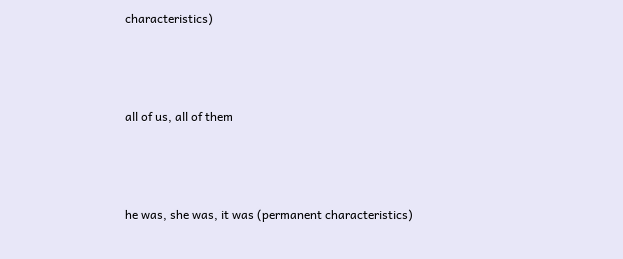characteristics)



all of us, all of them



he was, she was, it was (permanent characteristics)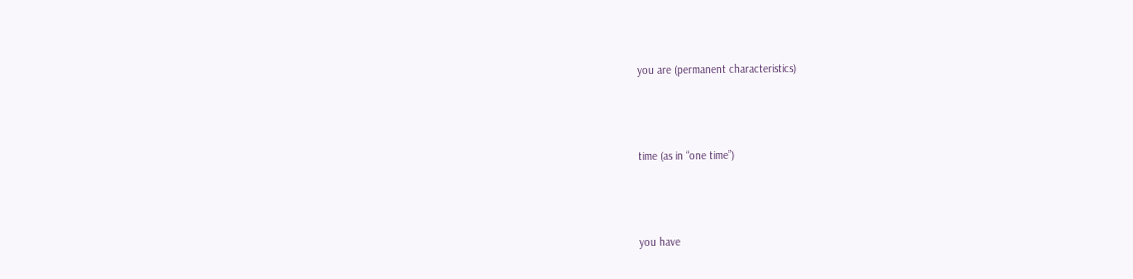you are (permanent characteristics)



time (as in “one time”)



you have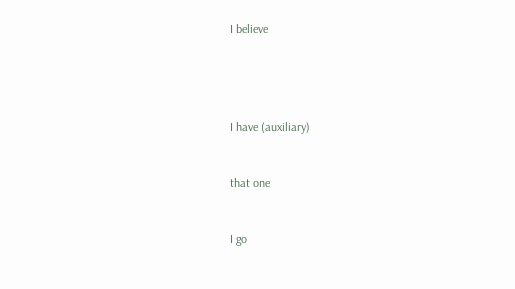I believe






I have (auxiliary)



that one



I go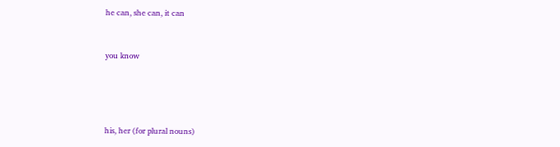he can, she can, it can



you know






his, her (for plural nouns)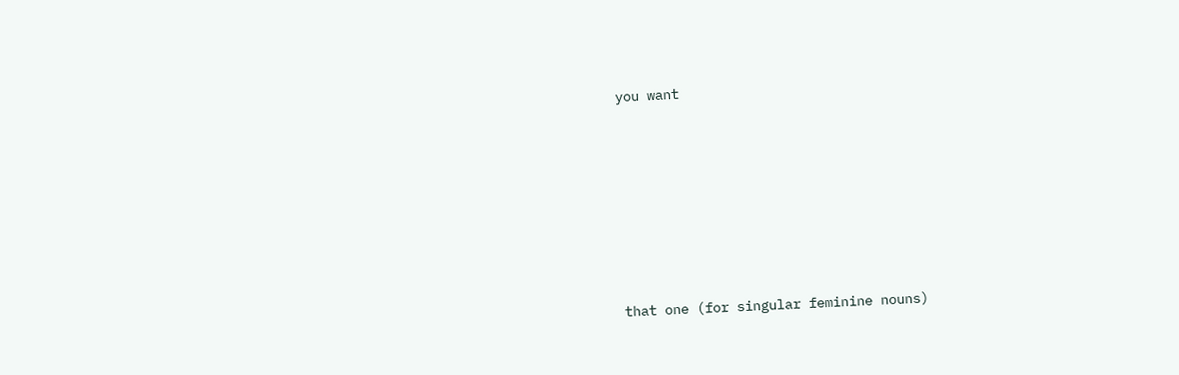you want









that one (for singular feminine nouns)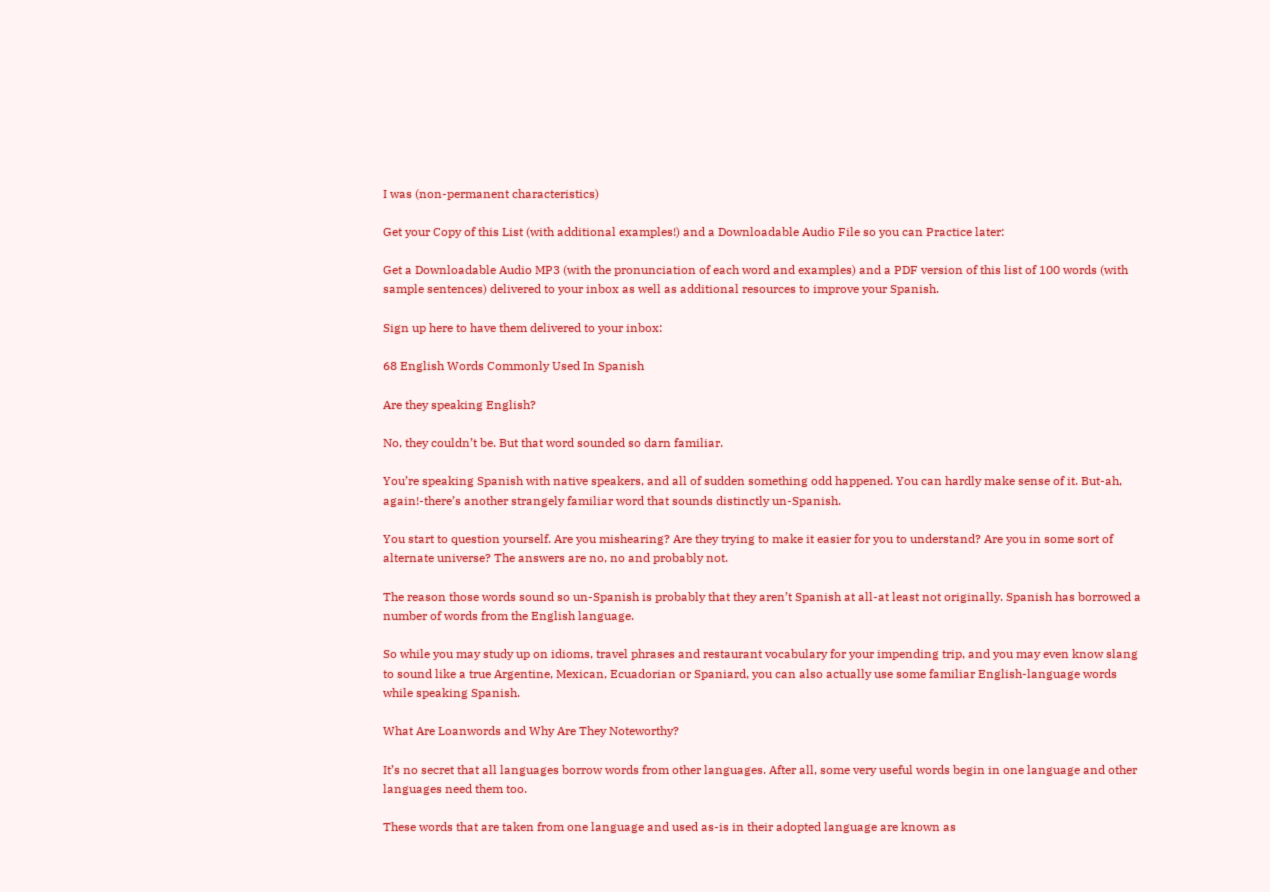I was (non-permanent characteristics)

Get your Copy of this List (with additional examples!) and a Downloadable Audio File so you can Practice later:

Get a Downloadable Audio MP3 (with the pronunciation of each word and examples) and a PDF version of this list of 100 words (with sample sentences) delivered to your inbox as well as additional resources to improve your Spanish.

Sign up here to have them delivered to your inbox:

68 English Words Commonly Used In Spanish

Are they speaking English?

No, they couldn’t be. But that word sounded so darn familiar.

You’re speaking Spanish with native speakers, and all of sudden something odd happened. You can hardly make sense of it. But-ah, again!-there’s another strangely familiar word that sounds distinctly un-Spanish.

You start to question yourself. Are you mishearing? Are they trying to make it easier for you to understand? Are you in some sort of alternate universe? The answers are no, no and probably not.

The reason those words sound so un-Spanish is probably that they aren’t Spanish at all-at least not originally. Spanish has borrowed a number of words from the English language.

So while you may study up on idioms, travel phrases and restaurant vocabulary for your impending trip, and you may even know slang to sound like a true Argentine, Mexican, Ecuadorian or Spaniard, you can also actually use some familiar English-language words while speaking Spanish.

What Are Loanwords and Why Are They Noteworthy?

It’s no secret that all languages borrow words from other languages. After all, some very useful words begin in one language and other languages need them too.

These words that are taken from one language and used as-is in their adopted language are known as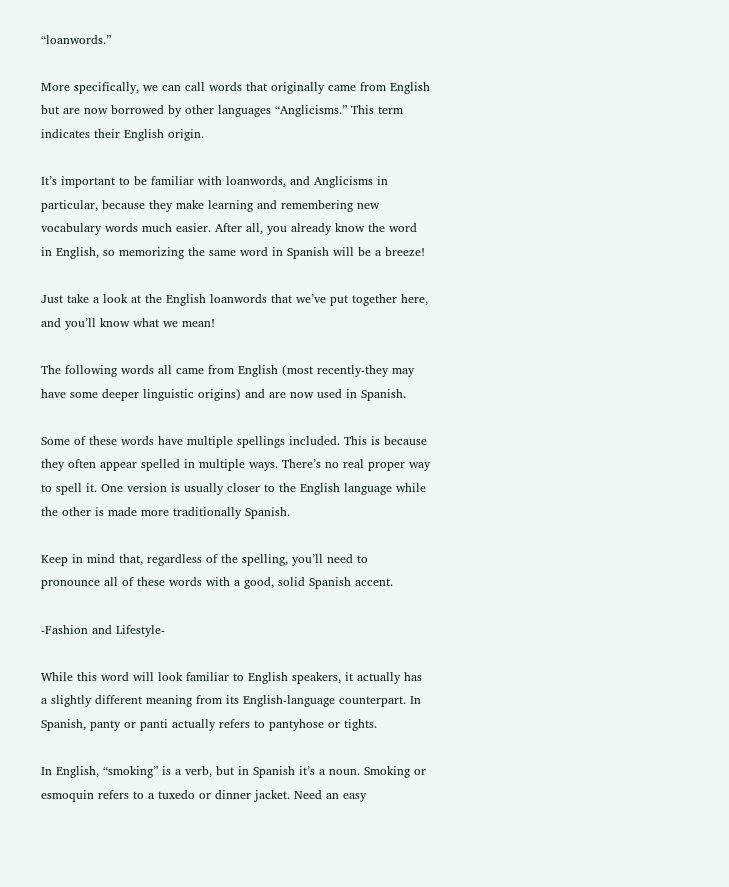“loanwords.”

More specifically, we can call words that originally came from English but are now borrowed by other languages “Anglicisms.” This term indicates their English origin.

It’s important to be familiar with loanwords, and Anglicisms in particular, because they make learning and remembering new vocabulary words much easier. After all, you already know the word in English, so memorizing the same word in Spanish will be a breeze!

Just take a look at the English loanwords that we’ve put together here, and you’ll know what we mean!

The following words all came from English (most recently-they may have some deeper linguistic origins) and are now used in Spanish.

Some of these words have multiple spellings included. This is because they often appear spelled in multiple ways. There’s no real proper way to spell it. One version is usually closer to the English language while the other is made more traditionally Spanish.

Keep in mind that, regardless of the spelling, you’ll need to pronounce all of these words with a good, solid Spanish accent.

-Fashion and Lifestyle-

While this word will look familiar to English speakers, it actually has a slightly different meaning from its English-language counterpart. In Spanish, panty or panti actually refers to pantyhose or tights.

In English, “smoking” is a verb, but in Spanish it’s a noun. Smoking or esmoquin refers to a tuxedo or dinner jacket. Need an easy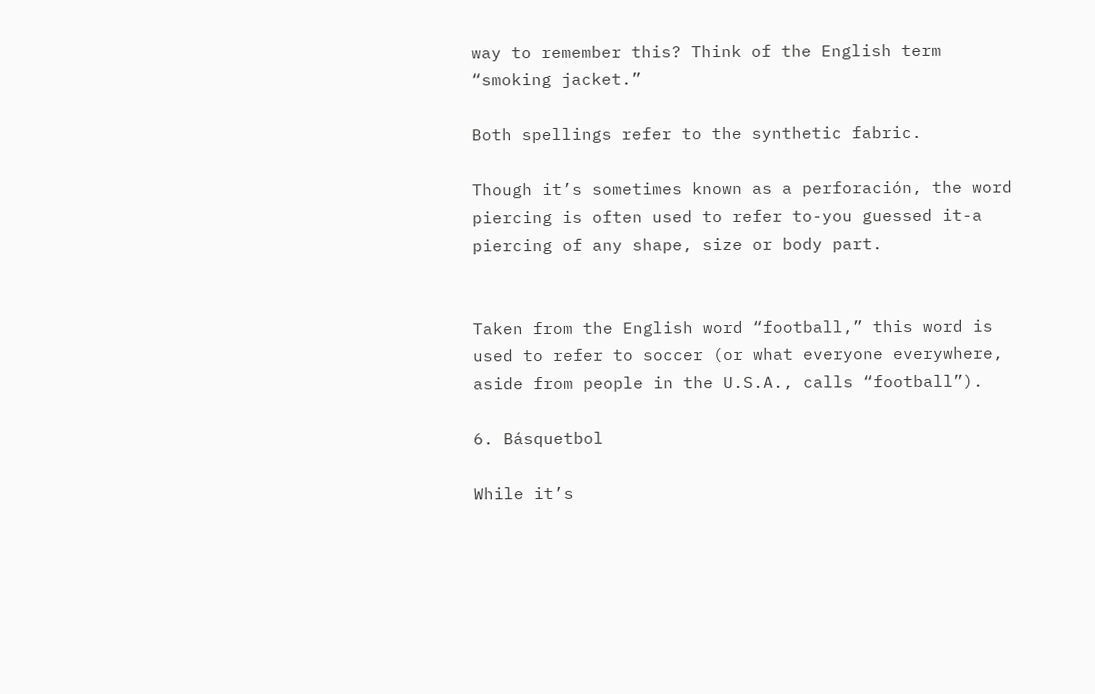way to remember this? Think of the English term “smoking jacket.”

Both spellings refer to the synthetic fabric.

Though it’s sometimes known as a perforación, the word piercing is often used to refer to-you guessed it-a piercing of any shape, size or body part.


Taken from the English word “football,” this word is used to refer to soccer (or what everyone everywhere, aside from people in the U.S.A., calls “football”).

6. Básquetbol

While it’s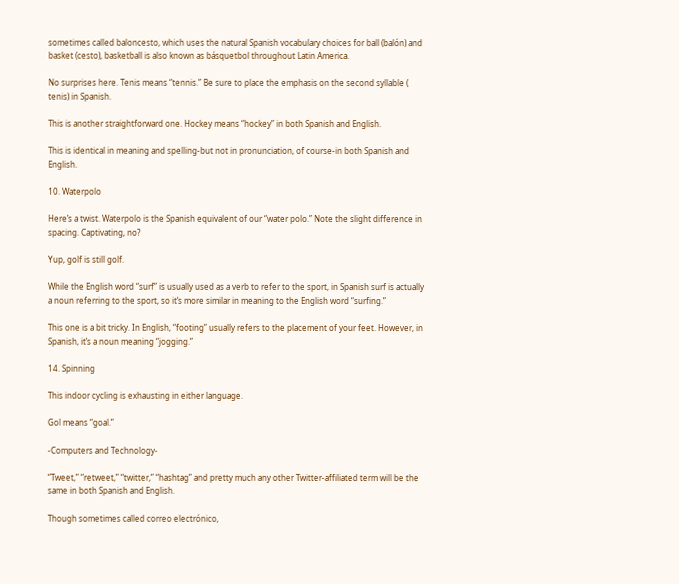sometimes called baloncesto, which uses the natural Spanish vocabulary choices for ball (balón) and basket (cesto), basketball is also known as básquetbol throughout Latin America.

No surprises here. Tenis means “tennis.” Be sure to place the emphasis on the second syllable ( tenis) in Spanish.

This is another straightforward one. Hockey means “hockey” in both Spanish and English.

This is identical in meaning and spelling-but not in pronunciation, of course-in both Spanish and English.

10. Waterpolo

Here’s a twist. Waterpolo is the Spanish equivalent of our “water polo.” Note the slight difference in spacing. Captivating, no?

Yup, golf is still golf.

While the English word “surf” is usually used as a verb to refer to the sport, in Spanish surf is actually a noun referring to the sport, so it’s more similar in meaning to the English word “surfing.”

This one is a bit tricky. In English, “footing” usually refers to the placement of your feet. However, in Spanish, it’s a noun meaning “jogging.”

14. Spinning

This indoor cycling is exhausting in either language.

Gol means “goal.”

-Computers and Technology-

“Tweet,” “retweet,” “twitter,” “hashtag” and pretty much any other Twitter-affiliated term will be the same in both Spanish and English.

Though sometimes called correo electrónico,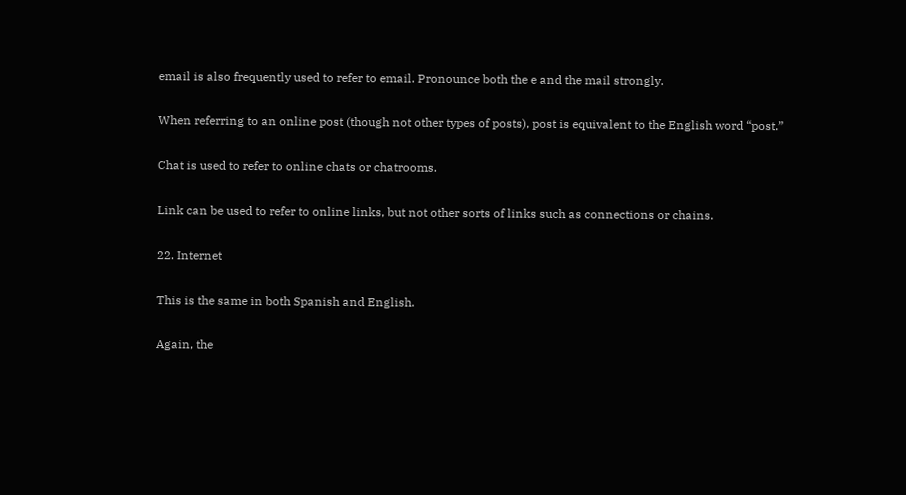email is also frequently used to refer to email. Pronounce both the e and the mail strongly.

When referring to an online post (though not other types of posts), post is equivalent to the English word “post.”

Chat is used to refer to online chats or chatrooms.

Link can be used to refer to online links, but not other sorts of links such as connections or chains.

22. Internet

This is the same in both Spanish and English.

Again, the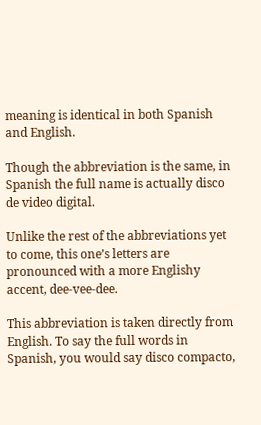meaning is identical in both Spanish and English.

Though the abbreviation is the same, in Spanish the full name is actually disco de video digital.

Unlike the rest of the abbreviations yet to come, this one’s letters are pronounced with a more Englishy accent, dee-vee-dee.

This abbreviation is taken directly from English. To say the full words in Spanish, you would say disco compacto,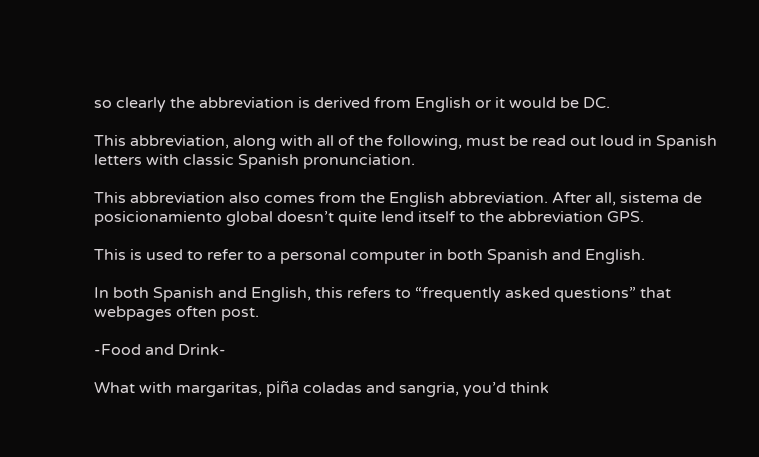so clearly the abbreviation is derived from English or it would be DC.

This abbreviation, along with all of the following, must be read out loud in Spanish letters with classic Spanish pronunciation.

This abbreviation also comes from the English abbreviation. After all, sistema de posicionamiento global doesn’t quite lend itself to the abbreviation GPS.

This is used to refer to a personal computer in both Spanish and English.

In both Spanish and English, this refers to “frequently asked questions” that webpages often post.

-Food and Drink-

What with margaritas, piña coladas and sangria, you’d think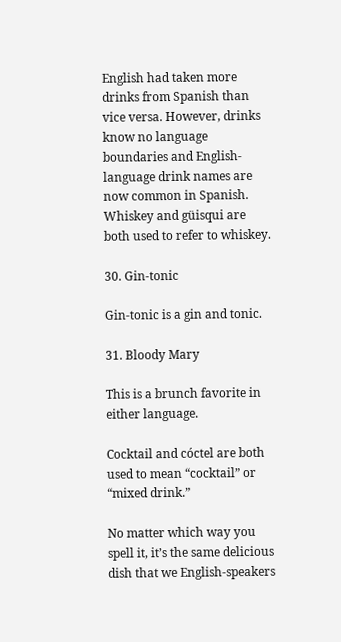English had taken more drinks from Spanish than vice versa. However, drinks know no language boundaries and English-language drink names are now common in Spanish. Whiskey and güisqui are both used to refer to whiskey.

30. Gin-tonic

Gin-tonic is a gin and tonic.

31. Bloody Mary

This is a brunch favorite in either language.

Cocktail and cóctel are both used to mean “cocktail” or “mixed drink.”

No matter which way you spell it, it’s the same delicious dish that we English-speakers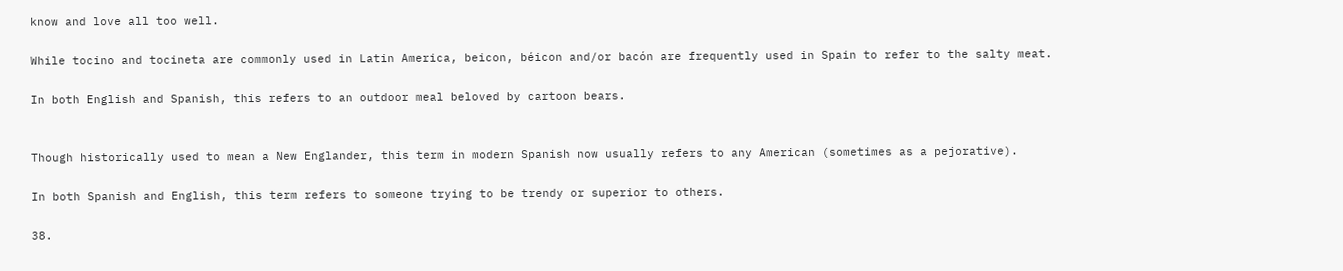know and love all too well.

While tocino and tocineta are commonly used in Latin America, beicon, béicon and/or bacón are frequently used in Spain to refer to the salty meat.

In both English and Spanish, this refers to an outdoor meal beloved by cartoon bears.


Though historically used to mean a New Englander, this term in modern Spanish now usually refers to any American (sometimes as a pejorative).

In both Spanish and English, this term refers to someone trying to be trendy or superior to others.

38.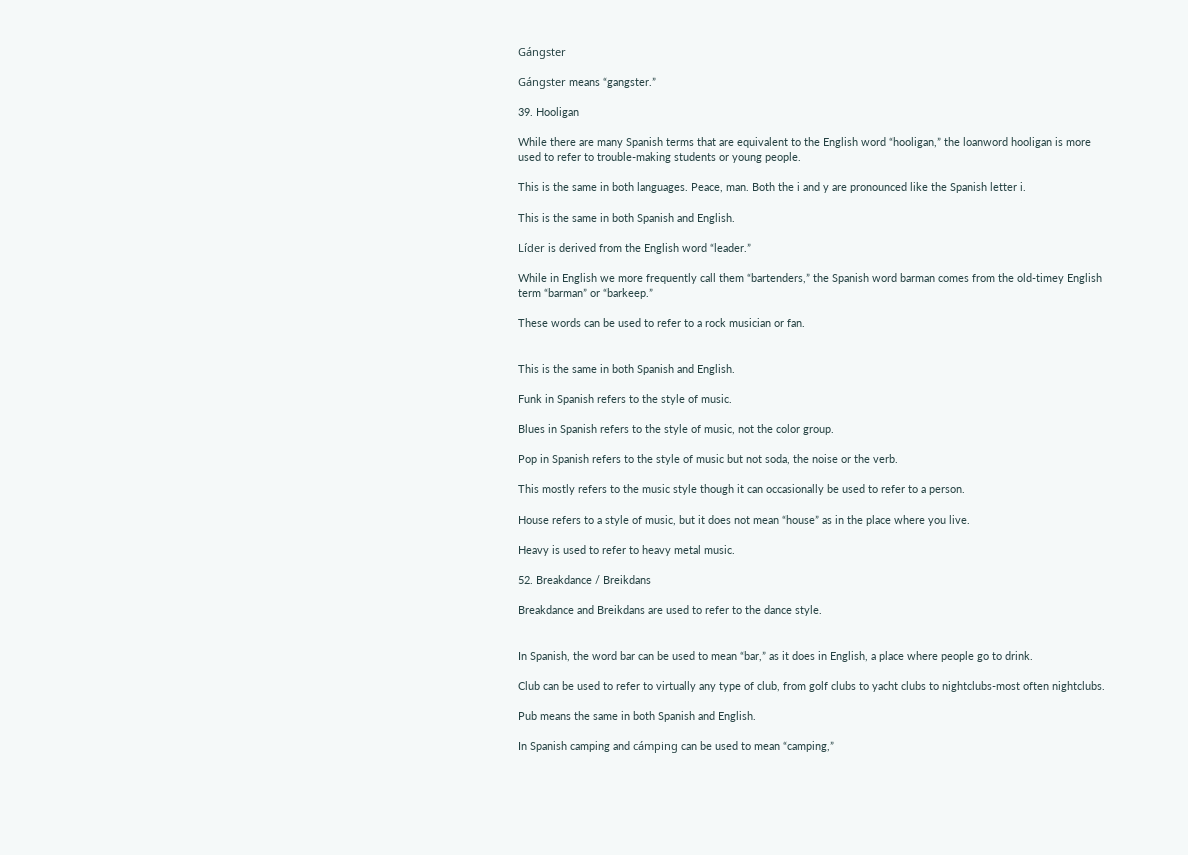Gángster

Gángster means “gangster.”

39. Hooligan

While there are many Spanish terms that are equivalent to the English word “hooligan,” the loanword hooligan is more used to refer to trouble-making students or young people.

This is the same in both languages. Peace, man. Both the i and y are pronounced like the Spanish letter i.

This is the same in both Spanish and English.

Líder is derived from the English word “leader.”

While in English we more frequently call them “bartenders,” the Spanish word barman comes from the old-timey English term “barman” or “barkeep.”

These words can be used to refer to a rock musician or fan.


This is the same in both Spanish and English.

Funk in Spanish refers to the style of music.

Blues in Spanish refers to the style of music, not the color group.

Pop in Spanish refers to the style of music but not soda, the noise or the verb.

This mostly refers to the music style though it can occasionally be used to refer to a person.

House refers to a style of music, but it does not mean “house” as in the place where you live.

Heavy is used to refer to heavy metal music.

52. Breakdance / Breikdans

Breakdance and Breikdans are used to refer to the dance style.


In Spanish, the word bar can be used to mean “bar,” as it does in English, a place where people go to drink.

Club can be used to refer to virtually any type of club, from golf clubs to yacht clubs to nightclubs-most often nightclubs.

Pub means the same in both Spanish and English.

In Spanish camping and cámping can be used to mean “camping,”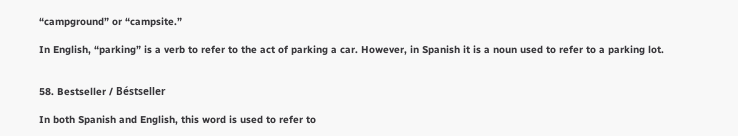“campground” or “campsite.”

In English, “parking” is a verb to refer to the act of parking a car. However, in Spanish it is a noun used to refer to a parking lot.


58. Bestseller / Béstseller

In both Spanish and English, this word is used to refer to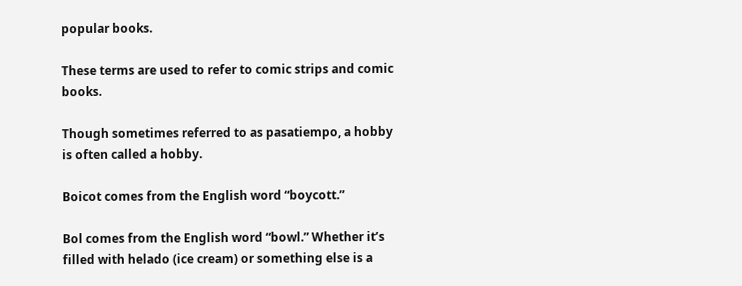popular books.

These terms are used to refer to comic strips and comic books.

Though sometimes referred to as pasatiempo, a hobby is often called a hobby.

Boicot comes from the English word “boycott.”

Bol comes from the English word “bowl.” Whether it’s filled with helado (ice cream) or something else is a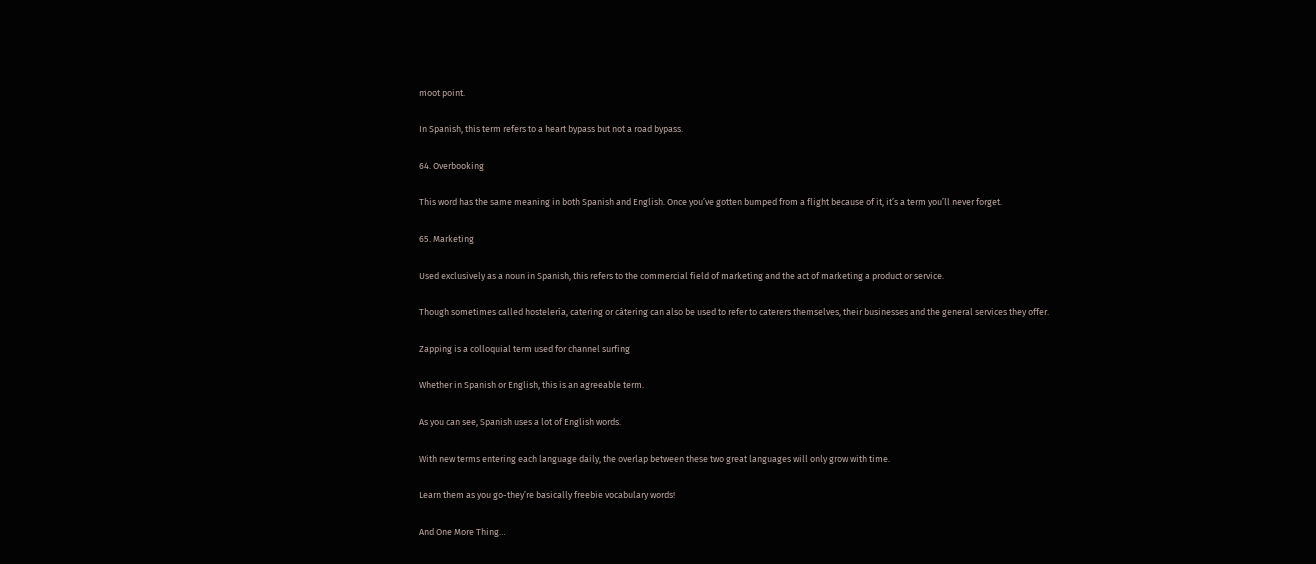moot point.

In Spanish, this term refers to a heart bypass but not a road bypass.

64. Overbooking

This word has the same meaning in both Spanish and English. Once you’ve gotten bumped from a flight because of it, it’s a term you’ll never forget.

65. Marketing

Used exclusively as a noun in Spanish, this refers to the commercial field of marketing and the act of marketing a product or service.

Though sometimes called hostelería, catering or cátering can also be used to refer to caterers themselves, their businesses and the general services they offer.

Zapping is a colloquial term used for channel surfing

Whether in Spanish or English, this is an agreeable term.

As you can see, Spanish uses a lot of English words.

With new terms entering each language daily, the overlap between these two great languages will only grow with time.

Learn them as you go-they’re basically freebie vocabulary words!

And One More Thing…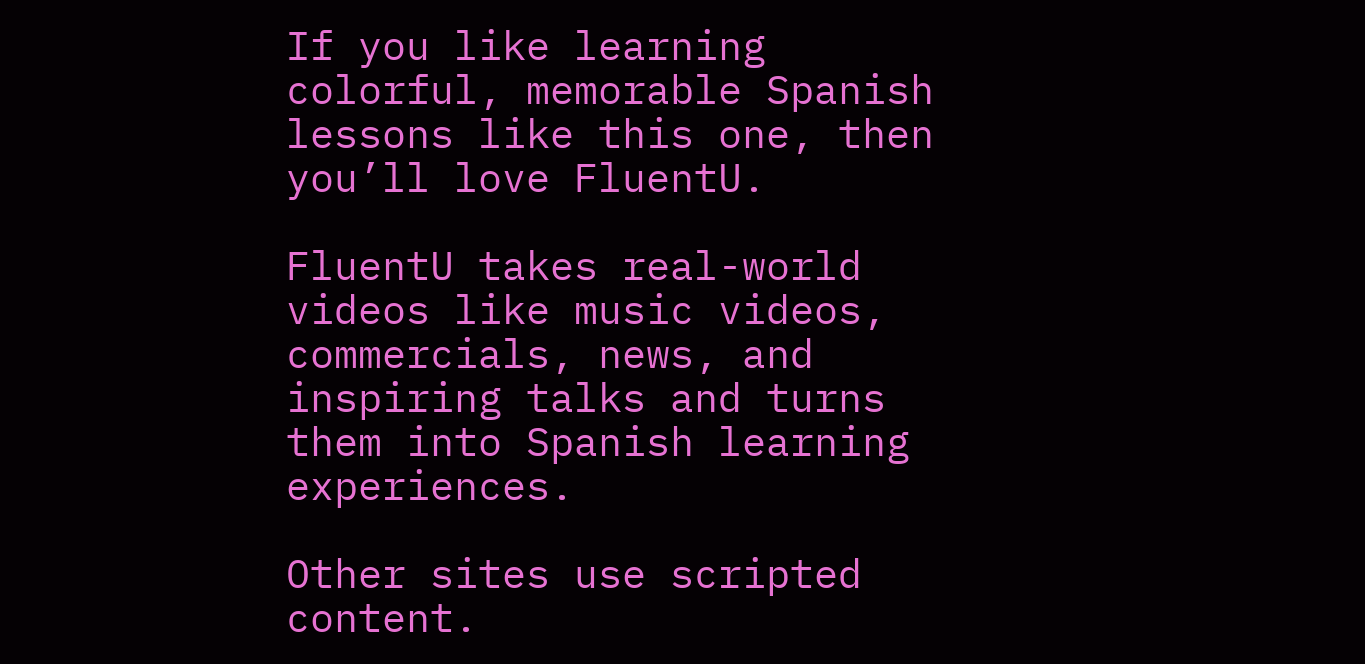If you like learning colorful, memorable Spanish lessons like this one, then you’ll love FluentU.

FluentU takes real-world videos like music videos, commercials, news, and inspiring talks and turns them into Spanish learning experiences.

Other sites use scripted content.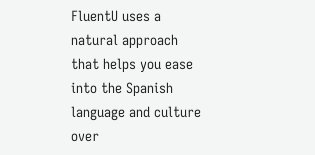FluentU uses a natural approach that helps you ease into the Spanish language and culture over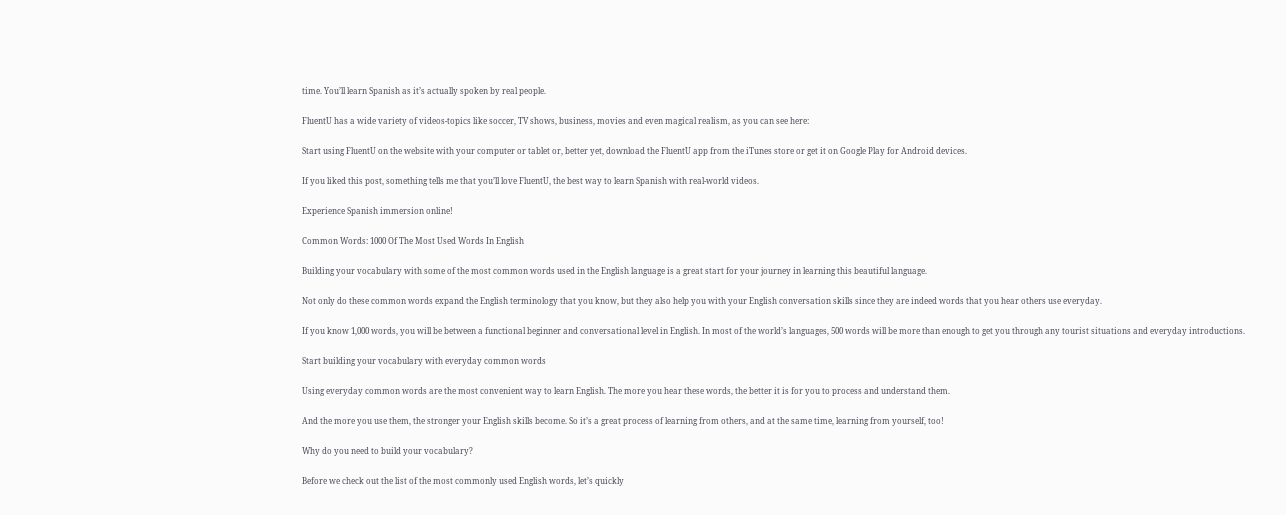time. You’ll learn Spanish as it’s actually spoken by real people.

FluentU has a wide variety of videos-topics like soccer, TV shows, business, movies and even magical realism, as you can see here:

Start using FluentU on the website with your computer or tablet or, better yet, download the FluentU app from the iTunes store or get it on Google Play for Android devices.

If you liked this post, something tells me that you’ll love FluentU, the best way to learn Spanish with real-world videos.

Experience Spanish immersion online!

Common Words: 1000 Of The Most Used Words In English

Building your vocabulary with some of the most common words used in the English language is a great start for your journey in learning this beautiful language.

Not only do these common words expand the English terminology that you know, but they also help you with your English conversation skills since they are indeed words that you hear others use everyday.

If you know 1,000 words, you will be between a functional beginner and conversational level in English. In most of the world’s languages, 500 words will be more than enough to get you through any tourist situations and everyday introductions.

Start building your vocabulary with everyday common words

Using everyday common words are the most convenient way to learn English. The more you hear these words, the better it is for you to process and understand them.

And the more you use them, the stronger your English skills become. So it’s a great process of learning from others, and at the same time, learning from yourself, too!

Why do you need to build your vocabulary?

Before we check out the list of the most commonly used English words, let’s quickly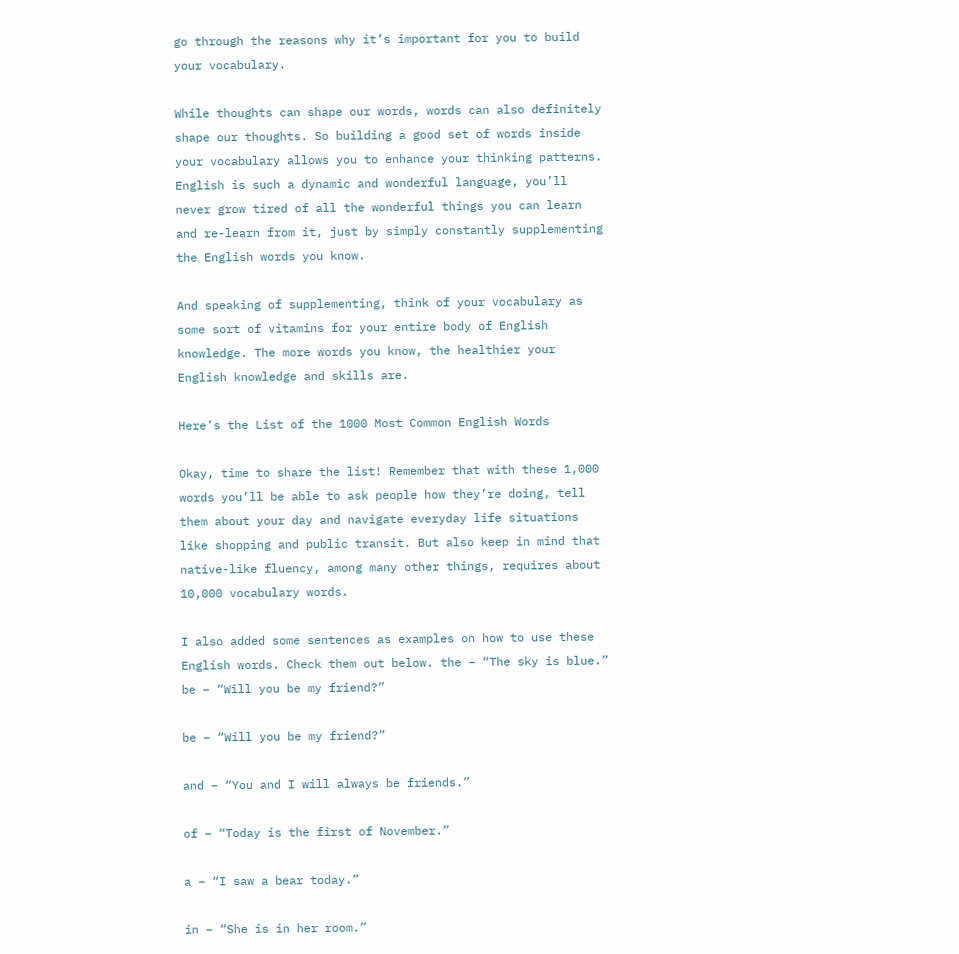go through the reasons why it’s important for you to build your vocabulary.

While thoughts can shape our words, words can also definitely shape our thoughts. So building a good set of words inside your vocabulary allows you to enhance your thinking patterns. English is such a dynamic and wonderful language, you’ll never grow tired of all the wonderful things you can learn and re-learn from it, just by simply constantly supplementing the English words you know.

And speaking of supplementing, think of your vocabulary as some sort of vitamins for your entire body of English knowledge. The more words you know, the healthier your English knowledge and skills are.

Here’s the List of the 1000 Most Common English Words

Okay, time to share the list! Remember that with these 1,000 words you’ll be able to ask people how they’re doing, tell them about your day and navigate everyday life situations like shopping and public transit. But also keep in mind that native-like fluency, among many other things, requires about 10,000 vocabulary words.

I also added some sentences as examples on how to use these English words. Check them out below. the – “The sky is blue.” be – “Will you be my friend?”

be – “Will you be my friend?”

and – “You and I will always be friends.”

of – “Today is the first of November.”

a – “I saw a bear today.”

in – “She is in her room.”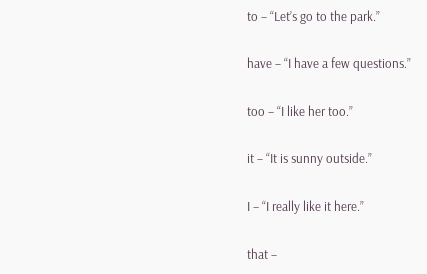to – “Let’s go to the park.”

have – “I have a few questions.”

too – “I like her too.”

it – “It is sunny outside.”

I – “I really like it here.”

that –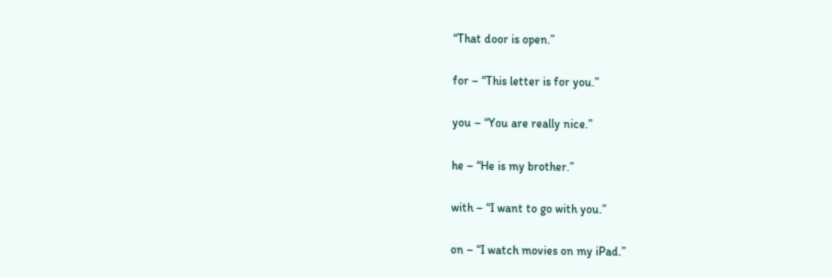“That door is open.”

for – “This letter is for you.”

you – “You are really nice.”

he – “He is my brother.”

with – “I want to go with you.”

on – “I watch movies on my iPad.”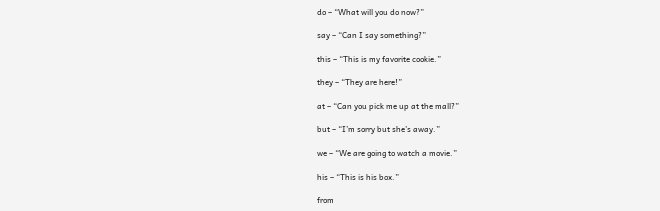do – “What will you do now?”

say – “Can I say something?”

this – “This is my favorite cookie.”

they – “They are here!”

at – “Can you pick me up at the mall?”

but – “I’m sorry but she’s away.”

we – “We are going to watch a movie.”

his – “This is his box.”

from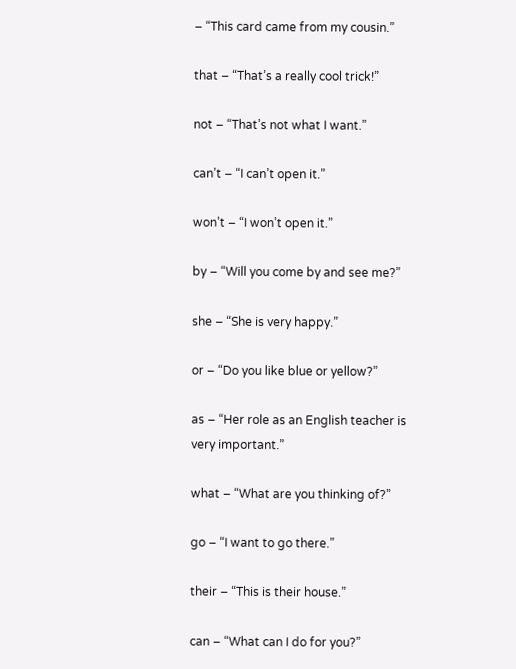– “This card came from my cousin.”

that – “That’s a really cool trick!”

not – “That’s not what I want.”

can’t – “I can’t open it.”

won’t – “I won’t open it.”

by – “Will you come by and see me?”

she – “She is very happy.”

or – “Do you like blue or yellow?”

as – “Her role as an English teacher is very important.”

what – “What are you thinking of?”

go – “I want to go there.”

their – “This is their house.”

can – “What can I do for you?”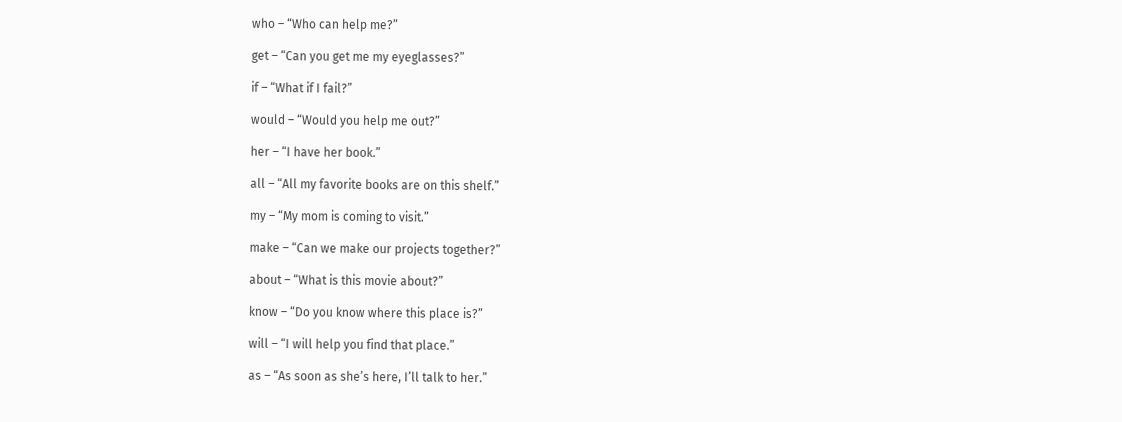who – “Who can help me?”

get – “Can you get me my eyeglasses?”

if – “What if I fail?”

would – “Would you help me out?”

her – “I have her book.”

all – “All my favorite books are on this shelf.”

my – “My mom is coming to visit.”

make – “Can we make our projects together?”

about – “What is this movie about?”

know – “Do you know where this place is?”

will – “I will help you find that place.”

as – “As soon as she’s here, I’ll talk to her.”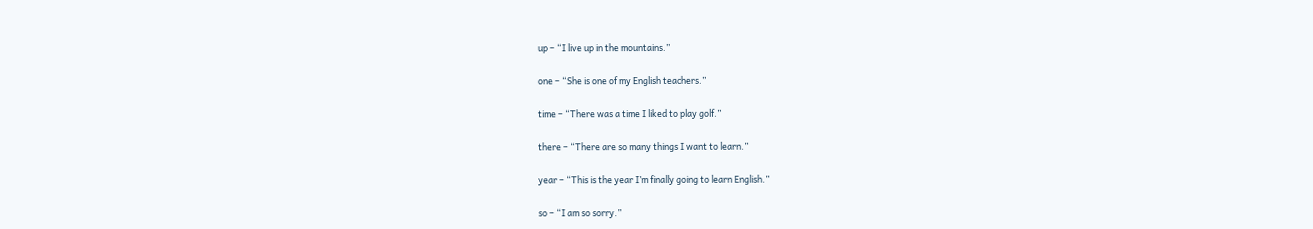up – “I live up in the mountains.”

one – “She is one of my English teachers.”

time – “There was a time I liked to play golf.”

there – “There are so many things I want to learn.”

year – “This is the year I’m finally going to learn English.”

so – “I am so sorry.”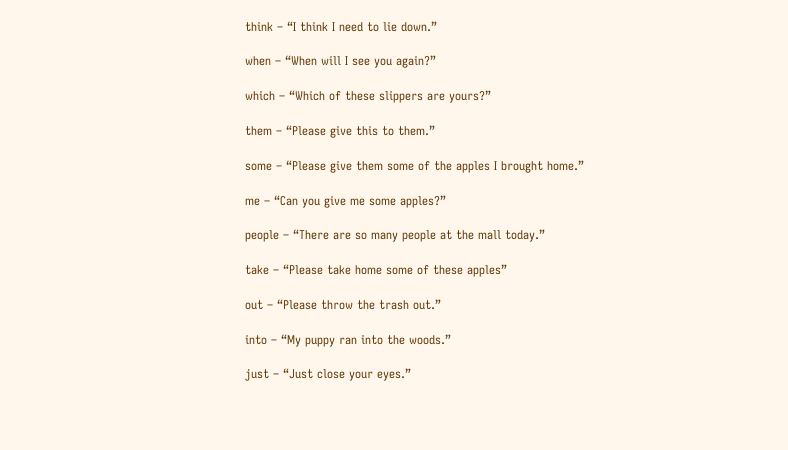think – “I think I need to lie down.”

when – “When will I see you again?”

which – “Which of these slippers are yours?”

them – “Please give this to them.”

some – “Please give them some of the apples I brought home.”

me – “Can you give me some apples?”

people – “There are so many people at the mall today.”

take – “Please take home some of these apples”

out – “Please throw the trash out.”

into – “My puppy ran into the woods.”

just – “Just close your eyes.”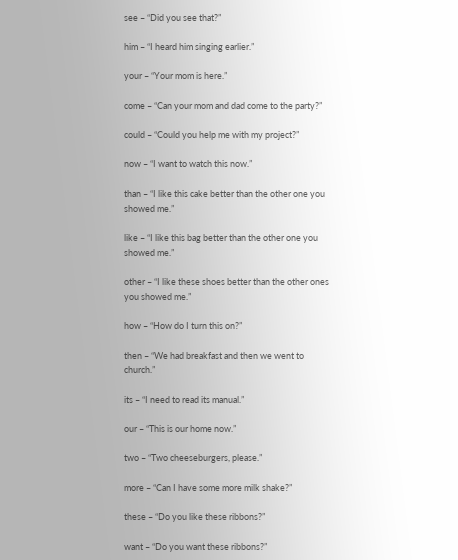see – “Did you see that?”

him – “I heard him singing earlier.”

your – “Your mom is here.”

come – “Can your mom and dad come to the party?”

could – “Could you help me with my project?”

now – “I want to watch this now.”

than – “I like this cake better than the other one you showed me.”

like – “I like this bag better than the other one you showed me.”

other – “I like these shoes better than the other ones you showed me.”

how – “How do I turn this on?”

then – “We had breakfast and then we went to church.”

its – “I need to read its manual.”

our – “This is our home now.”

two – “Two cheeseburgers, please.”

more – “Can I have some more milk shake?”

these – “Do you like these ribbons?”

want – “Do you want these ribbons?”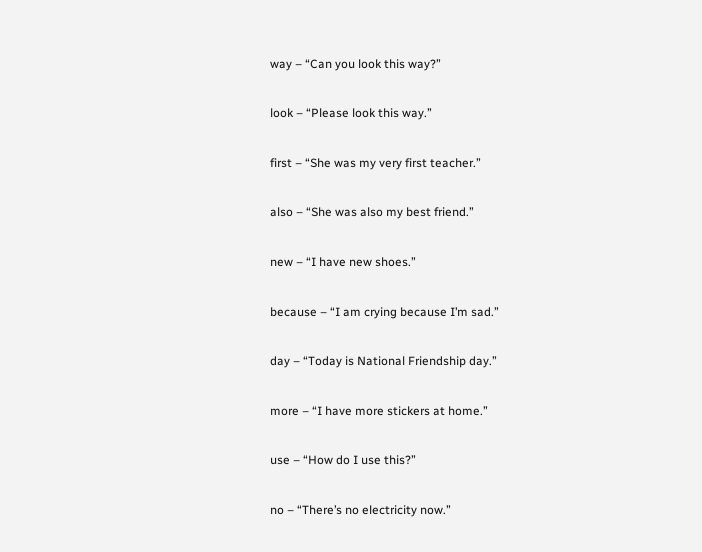way – “Can you look this way?”

look – “Please look this way.”

first – “She was my very first teacher.”

also – “She was also my best friend.”

new – “I have new shoes.”

because – “I am crying because I’m sad.”

day – “Today is National Friendship day.”

more – “I have more stickers at home.”

use – “How do I use this?”

no – “There’s no electricity now.”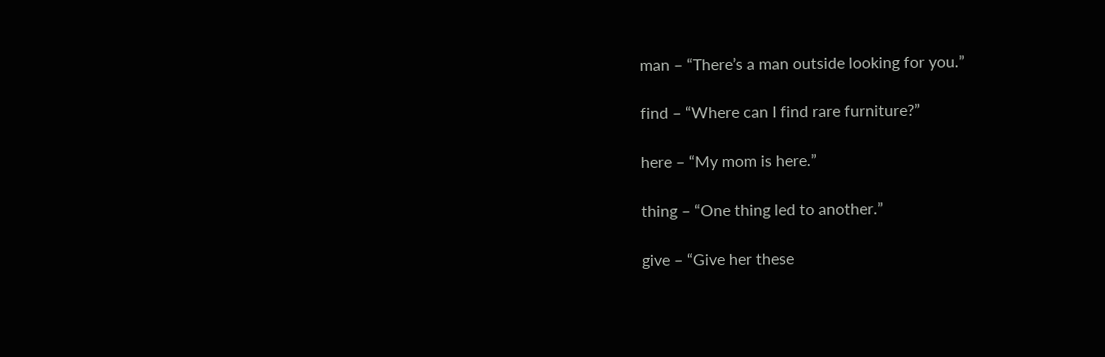man – “There’s a man outside looking for you.”

find – “Where can I find rare furniture?”

here – “My mom is here.”

thing – “One thing led to another.”

give – “Give her these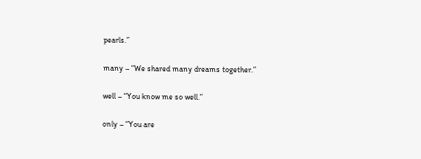pearls.”

many – “We shared many dreams together.”

well – “You know me so well.”

only – “You are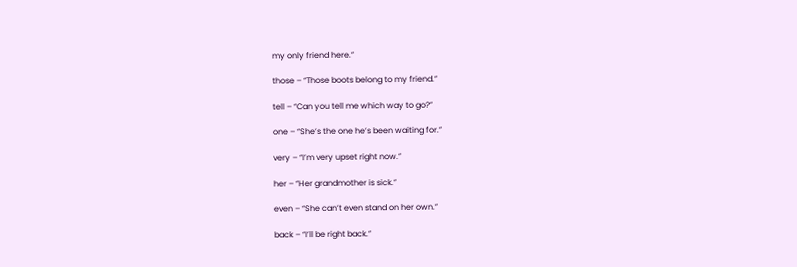my only friend here.”

those – “Those boots belong to my friend.”

tell – “Can you tell me which way to go?”

one – “She’s the one he’s been waiting for.”

very – “I’m very upset right now.”

her – “Her grandmother is sick.”

even – “She can’t even stand on her own.”

back – “I’ll be right back.”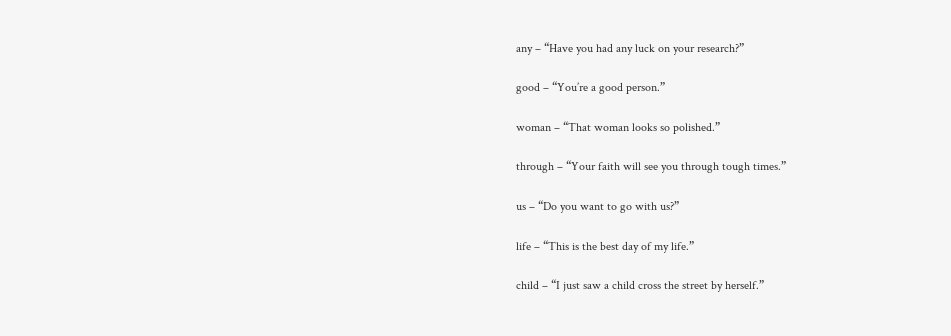any – “Have you had any luck on your research?”

good – “You’re a good person.”

woman – “That woman looks so polished.”

through – “Your faith will see you through tough times.”

us – “Do you want to go with us?”

life – “This is the best day of my life.”

child – “I just saw a child cross the street by herself.”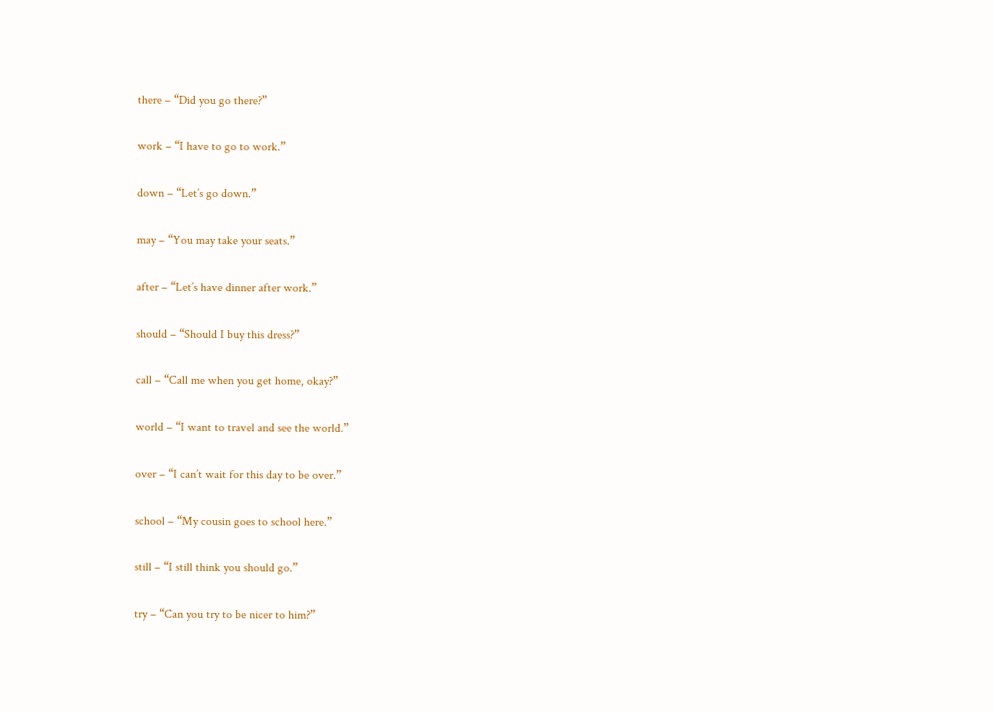there – “Did you go there?”

work – “I have to go to work.”

down – “Let’s go down.”

may – “You may take your seats.”

after – “Let’s have dinner after work.”

should – “Should I buy this dress?”

call – “Call me when you get home, okay?”

world – “I want to travel and see the world.”

over – “I can’t wait for this day to be over.”

school – “My cousin goes to school here.”

still – “I still think you should go.”

try – “Can you try to be nicer to him?”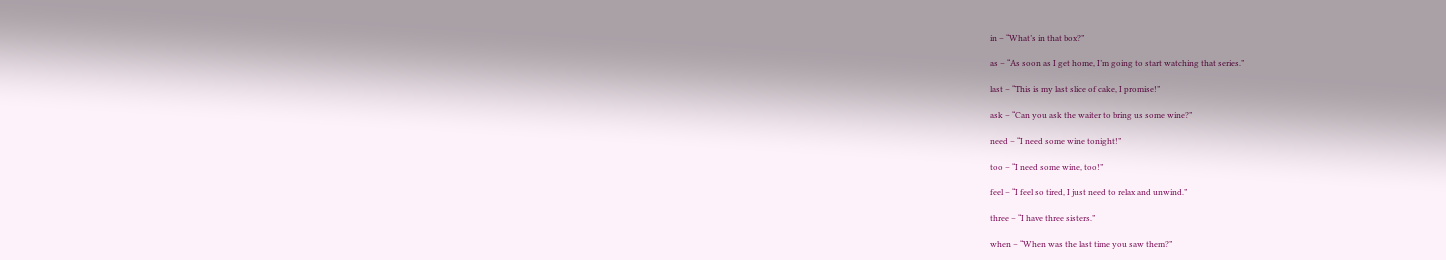in – “What’s in that box?”

as – “As soon as I get home, I’m going to start watching that series.”

last – “This is my last slice of cake, I promise!”

ask – “Can you ask the waiter to bring us some wine?”

need – “I need some wine tonight!”

too – “I need some wine, too!”

feel – “I feel so tired, I just need to relax and unwind.”

three – “I have three sisters.”

when – “When was the last time you saw them?”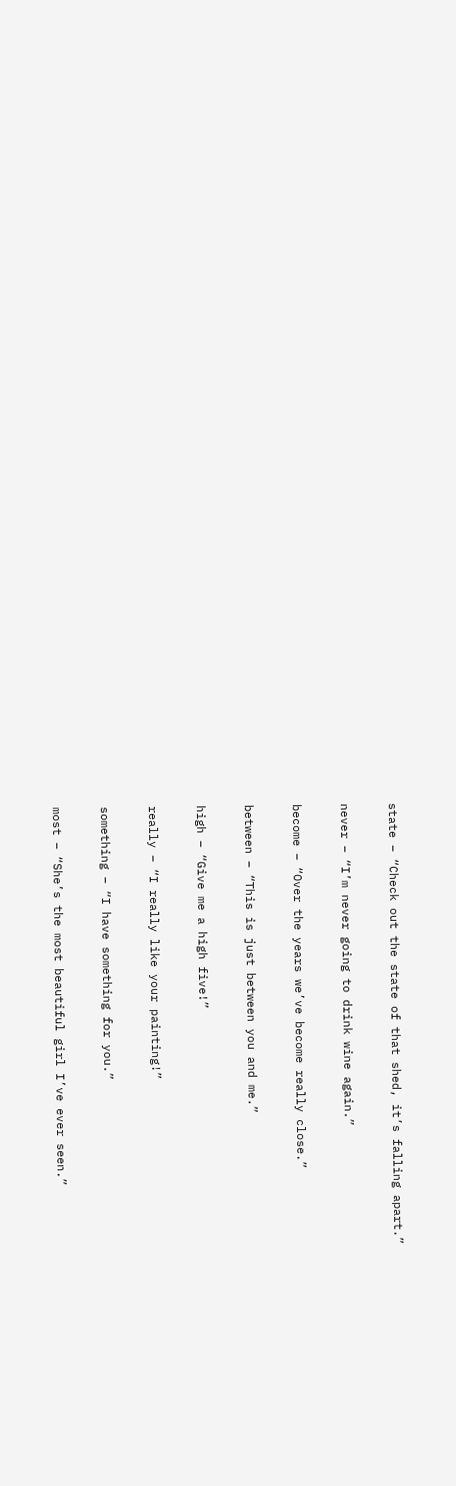state – “Check out the state of that shed, it’s falling apart.”

never – “I’m never going to drink wine again.”

become – “Over the years we’ve become really close.”

between – “This is just between you and me.”

high – “Give me a high five!”

really – “I really like your painting!”

something – “I have something for you.”

most – “She’s the most beautiful girl I’ve ever seen.”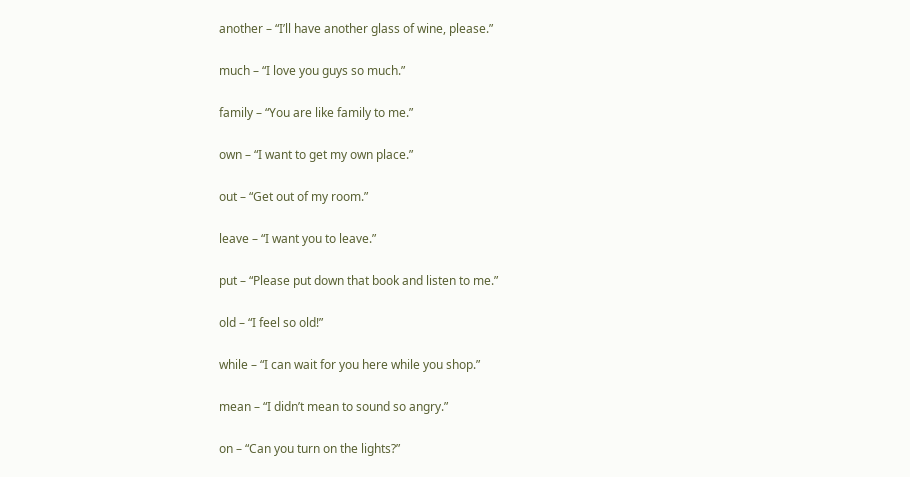another – “I’ll have another glass of wine, please.”

much – “I love you guys so much.”

family – “You are like family to me.”

own – “I want to get my own place.”

out – “Get out of my room.”

leave – “I want you to leave.”

put – “Please put down that book and listen to me.”

old – “I feel so old!”

while – “I can wait for you here while you shop.”

mean – “I didn’t mean to sound so angry.”

on – “Can you turn on the lights?”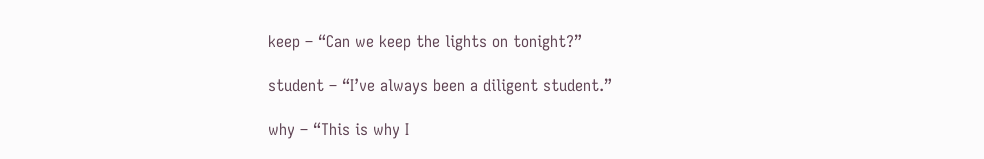keep – “Can we keep the lights on tonight?”

student – “I’ve always been a diligent student.”

why – “This is why I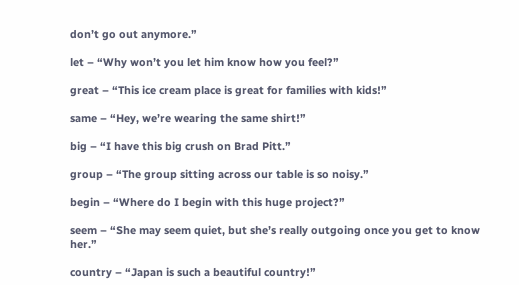don’t go out anymore.”

let – “Why won’t you let him know how you feel?”

great – “This ice cream place is great for families with kids!”

same – “Hey, we’re wearing the same shirt!”

big – “I have this big crush on Brad Pitt.”

group – “The group sitting across our table is so noisy.”

begin – “Where do I begin with this huge project?”

seem – “She may seem quiet, but she’s really outgoing once you get to know her.”

country – “Japan is such a beautiful country!”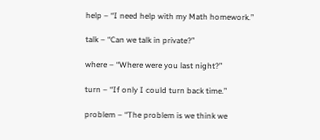help – “I need help with my Math homework.”

talk – “Can we talk in private?”

where – “Where were you last night?”

turn – “If only I could turn back time.”

problem – “The problem is we think we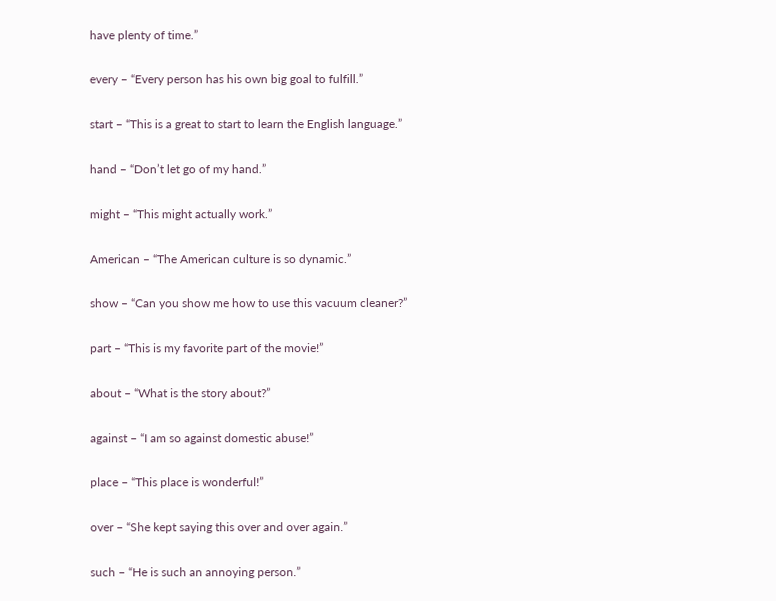have plenty of time.”

every – “Every person has his own big goal to fulfill.”

start – “This is a great to start to learn the English language.”

hand – “Don’t let go of my hand.”

might – “This might actually work.”

American – “The American culture is so dynamic.”

show – “Can you show me how to use this vacuum cleaner?”

part – “This is my favorite part of the movie!”

about – “What is the story about?”

against – “I am so against domestic abuse!”

place – “This place is wonderful!”

over – “She kept saying this over and over again.”

such – “He is such an annoying person.”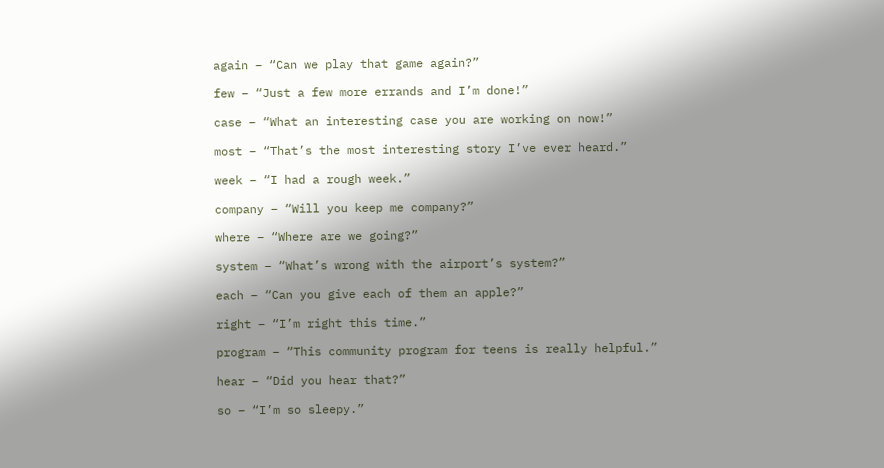again – “Can we play that game again?”

few – “Just a few more errands and I’m done!”

case – “What an interesting case you are working on now!”

most – “That’s the most interesting story I’ve ever heard.”

week – “I had a rough week.”

company – “Will you keep me company?”

where – “Where are we going?”

system – “What’s wrong with the airport’s system?”

each – “Can you give each of them an apple?”

right – “I’m right this time.”

program – “This community program for teens is really helpful.”

hear – “Did you hear that?”

so – “I’m so sleepy.”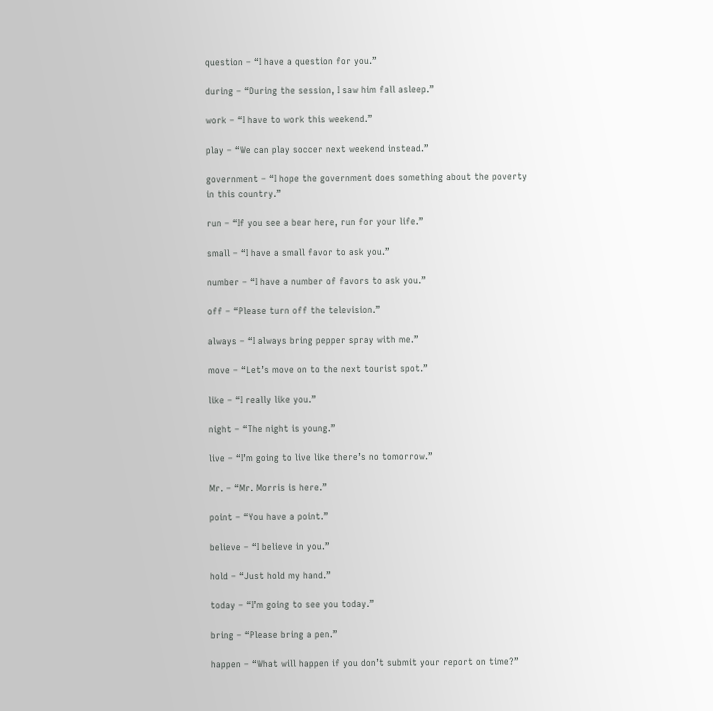question – “I have a question for you.”

during – “During the session, I saw him fall asleep.”

work – “I have to work this weekend.”

play – “We can play soccer next weekend instead.”

government – “I hope the government does something about the poverty in this country.”

run – “If you see a bear here, run for your life.”

small – “I have a small favor to ask you.”

number – “I have a number of favors to ask you.”

off – “Please turn off the television.”

always – “I always bring pepper spray with me.”

move – “Let’s move on to the next tourist spot.”

like – “I really like you.”

night – “The night is young.”

live – “I’m going to live like there’s no tomorrow.”

Mr. – “Mr. Morris is here.”

point – “You have a point.”

believe – “I believe in you.”

hold – “Just hold my hand.”

today – “I’m going to see you today.”

bring – “Please bring a pen.”

happen – “What will happen if you don’t submit your report on time?”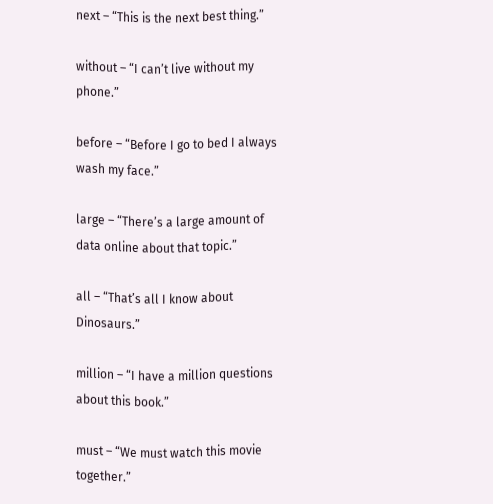next – “This is the next best thing.”

without – “I can’t live without my phone.”

before – “Before I go to bed I always wash my face.”

large – “There’s a large amount of data online about that topic.”

all – “That’s all I know about Dinosaurs.”

million – “I have a million questions about this book.”

must – “We must watch this movie together.”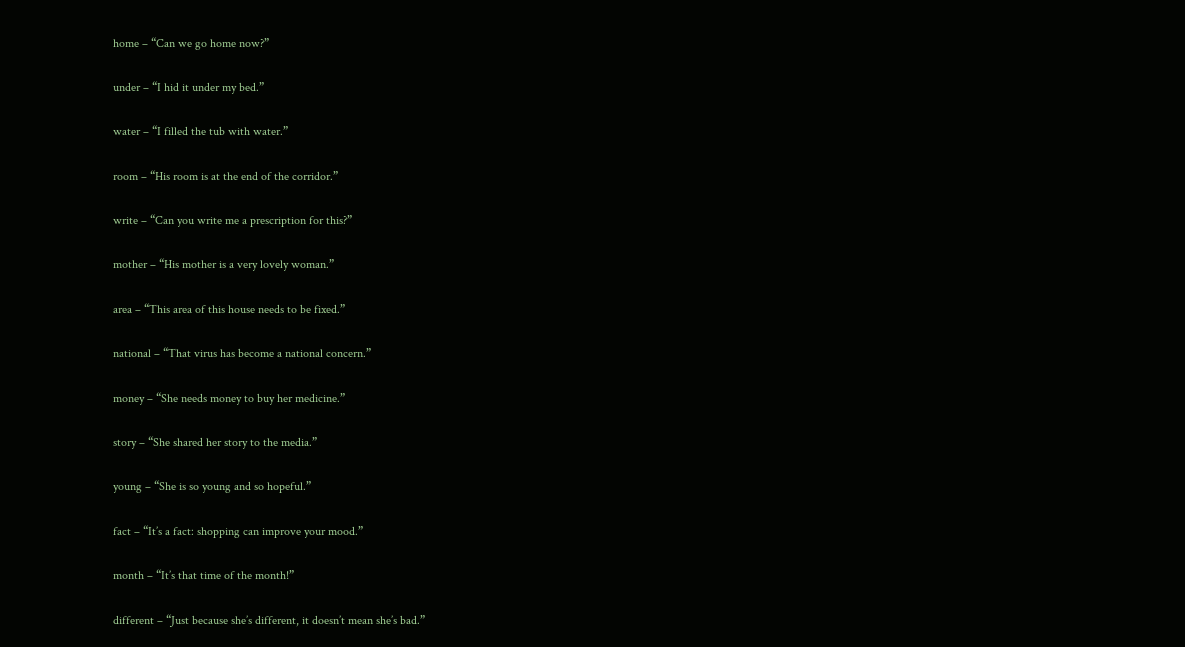home – “Can we go home now?”

under – “I hid it under my bed.”

water – “I filled the tub with water.”

room – “His room is at the end of the corridor.”

write – “Can you write me a prescription for this?”

mother – “His mother is a very lovely woman.”

area – “This area of this house needs to be fixed.”

national – “That virus has become a national concern.”

money – “She needs money to buy her medicine.”

story – “She shared her story to the media.”

young – “She is so young and so hopeful.”

fact – “It’s a fact: shopping can improve your mood.”

month – “It’s that time of the month!”

different – “Just because she’s different, it doesn’t mean she’s bad.”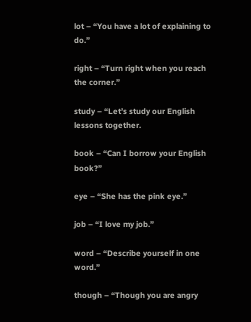lot – “You have a lot of explaining to do.”

right – “Turn right when you reach the corner.”

study – “Let’s study our English lessons together.

book – “Can I borrow your English book?”

eye – “She has the pink eye.”

job – “I love my job.”

word – “Describe yourself in one word.”

though – “Though you are angry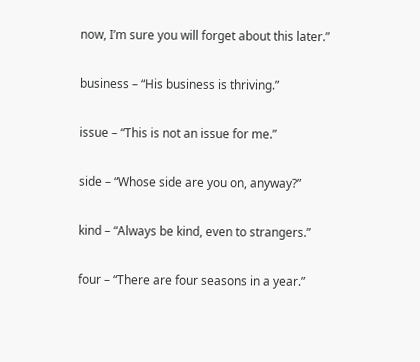now, I’m sure you will forget about this later.”

business – “His business is thriving.”

issue – “This is not an issue for me.”

side – “Whose side are you on, anyway?”

kind – “Always be kind, even to strangers.”

four – “There are four seasons in a year.”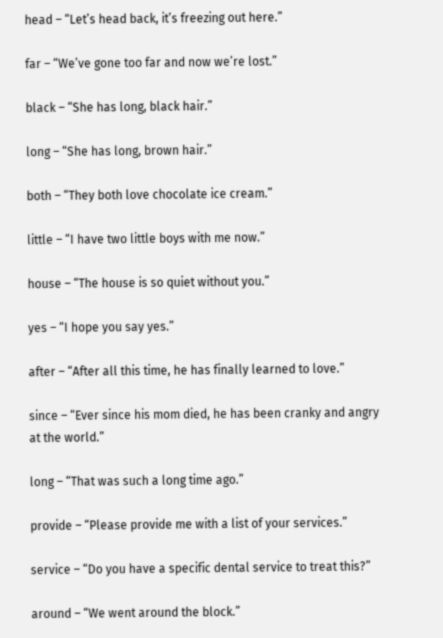head – “Let’s head back, it’s freezing out here.”

far – “We’ve gone too far and now we’re lost.”

black – “She has long, black hair.”

long – “She has long, brown hair.”

both – “They both love chocolate ice cream.”

little – “I have two little boys with me now.”

house – “The house is so quiet without you.”

yes – “I hope you say yes.”

after – “After all this time, he has finally learned to love.”

since – “Ever since his mom died, he has been cranky and angry at the world.”

long – “That was such a long time ago.”

provide – “Please provide me with a list of your services.”

service – “Do you have a specific dental service to treat this?”

around – “We went around the block.”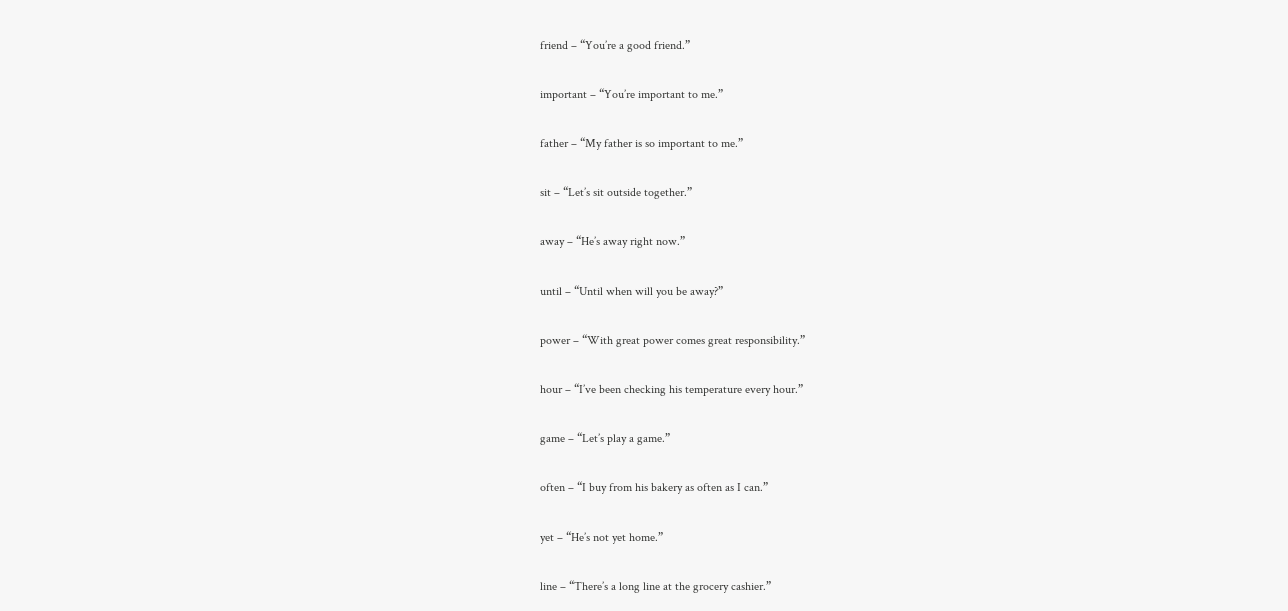friend – “You’re a good friend.”

important – “You’re important to me.”

father – “My father is so important to me.”

sit – “Let’s sit outside together.”

away – “He’s away right now.”

until – “Until when will you be away?”

power – “With great power comes great responsibility.”

hour – “I’ve been checking his temperature every hour.”

game – “Let’s play a game.”

often – “I buy from his bakery as often as I can.”

yet – “He’s not yet home.”

line – “There’s a long line at the grocery cashier.”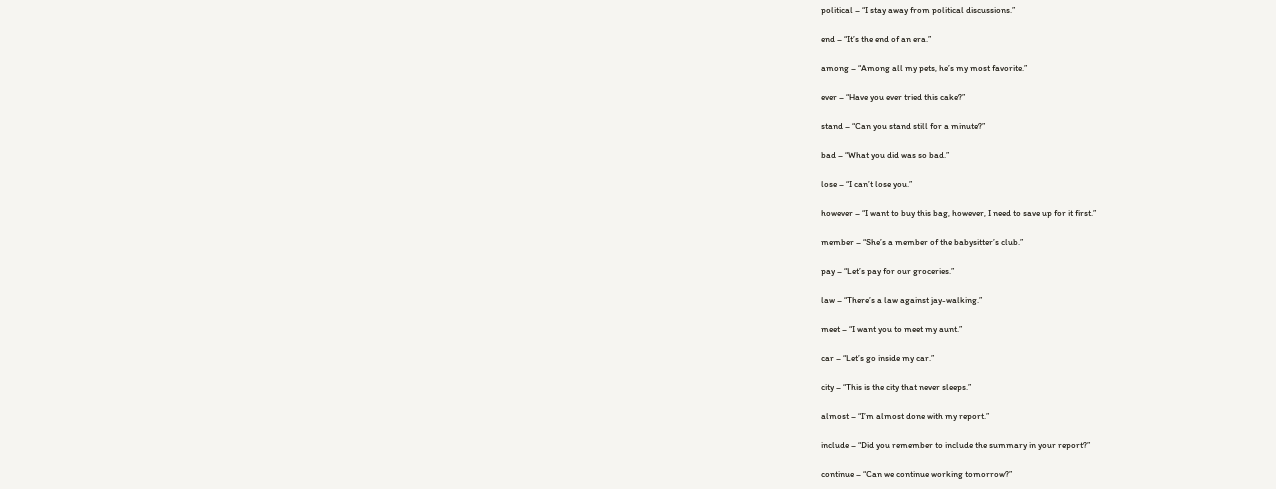political – “I stay away from political discussions.”

end – “It’s the end of an era.”

among – “Among all my pets, he’s my most favorite.”

ever – “Have you ever tried this cake?”

stand – “Can you stand still for a minute?”

bad – “What you did was so bad.”

lose – “I can’t lose you.”

however – “I want to buy this bag, however, I need to save up for it first.”

member – “She’s a member of the babysitter’s club.”

pay – “Let’s pay for our groceries.”

law – “There’s a law against jay-walking.”

meet – “I want you to meet my aunt.”

car – “Let’s go inside my car.”

city – “This is the city that never sleeps.”

almost – “I’m almost done with my report.”

include – “Did you remember to include the summary in your report?”

continue – “Can we continue working tomorrow?”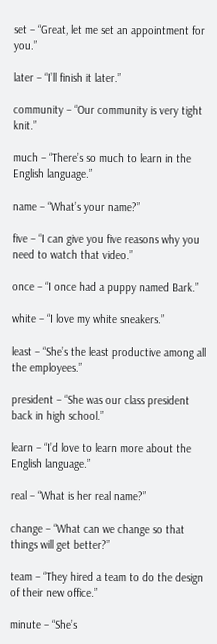set – “Great, let me set an appointment for you.”

later – “I’ll finish it later.”

community – “Our community is very tight knit.”

much – “There’s so much to learn in the English language.”

name – “What’s your name?”

five – “I can give you five reasons why you need to watch that video.”

once – “I once had a puppy named Bark.”

white – “I love my white sneakers.”

least – “She’s the least productive among all the employees.”

president – “She was our class president back in high school.”

learn – “I’d love to learn more about the English language.”

real – “What is her real name?”

change – “What can we change so that things will get better?”

team – “They hired a team to do the design of their new office.”

minute – “She’s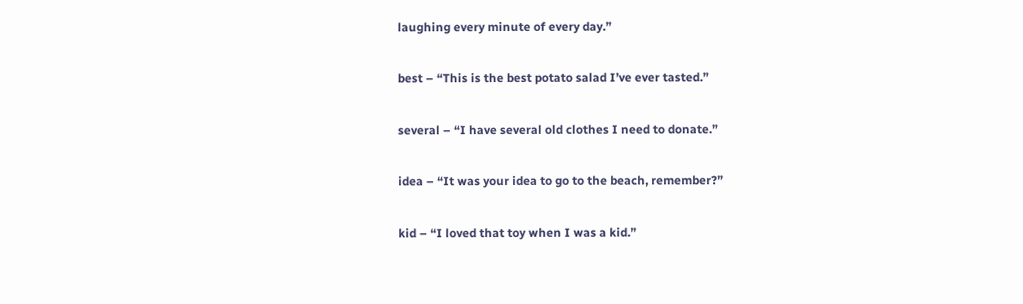laughing every minute of every day.”

best – “This is the best potato salad I’ve ever tasted.”

several – “I have several old clothes I need to donate.”

idea – “It was your idea to go to the beach, remember?”

kid – “I loved that toy when I was a kid.”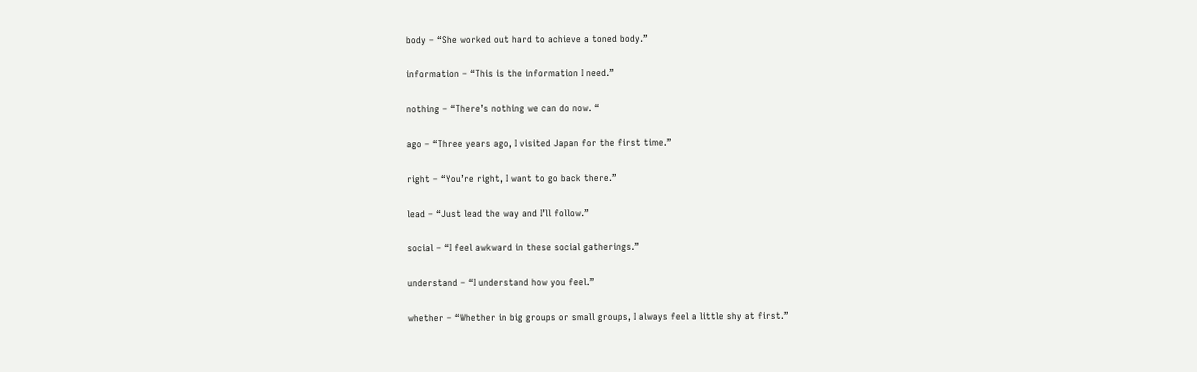body – “She worked out hard to achieve a toned body.”

information – “This is the information I need.”

nothing – “There’s nothing we can do now. “

ago – “Three years ago, I visited Japan for the first time.”

right – “You’re right, I want to go back there.”

lead – “Just lead the way and I’ll follow.”

social – “I feel awkward in these social gatherings.”

understand – “I understand how you feel.”

whether – “Whether in big groups or small groups, I always feel a little shy at first.”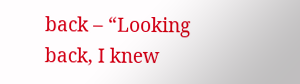back – “Looking back, I knew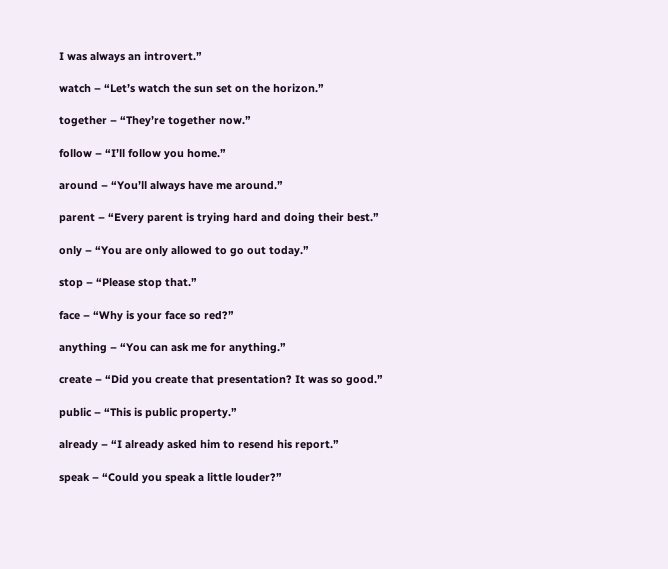I was always an introvert.”

watch – “Let’s watch the sun set on the horizon.”

together – “They’re together now.”

follow – “I’ll follow you home.”

around – “You’ll always have me around.”

parent – “Every parent is trying hard and doing their best.”

only – “You are only allowed to go out today.”

stop – “Please stop that.”

face – “Why is your face so red?”

anything – “You can ask me for anything.”

create – “Did you create that presentation? It was so good.”

public – “This is public property.”

already – “I already asked him to resend his report.”

speak – “Could you speak a little louder?”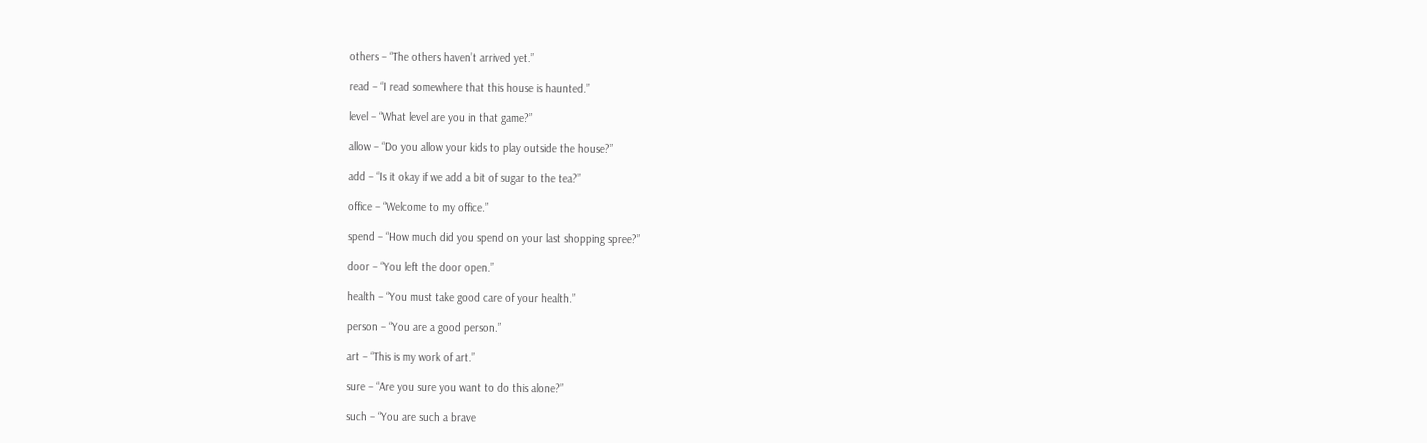others – “The others haven’t arrived yet.”

read – “I read somewhere that this house is haunted.”

level – “What level are you in that game?”

allow – “Do you allow your kids to play outside the house?”

add – “Is it okay if we add a bit of sugar to the tea?”

office – “Welcome to my office.”

spend – “How much did you spend on your last shopping spree?”

door – “You left the door open.”

health – “You must take good care of your health.”

person – “You are a good person.”

art – “This is my work of art.”

sure – “Are you sure you want to do this alone?”

such – “You are such a brave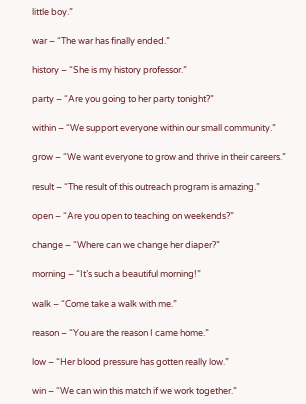little boy.”

war – “The war has finally ended.”

history – “She is my history professor.”

party – “Are you going to her party tonight?”

within – “We support everyone within our small community.”

grow – “We want everyone to grow and thrive in their careers.”

result – “The result of this outreach program is amazing.”

open – “Are you open to teaching on weekends?”

change – “Where can we change her diaper?”

morning – “It’s such a beautiful morning!”

walk – “Come take a walk with me.”

reason – “You are the reason I came home.”

low – “Her blood pressure has gotten really low.”

win – “We can win this match if we work together.”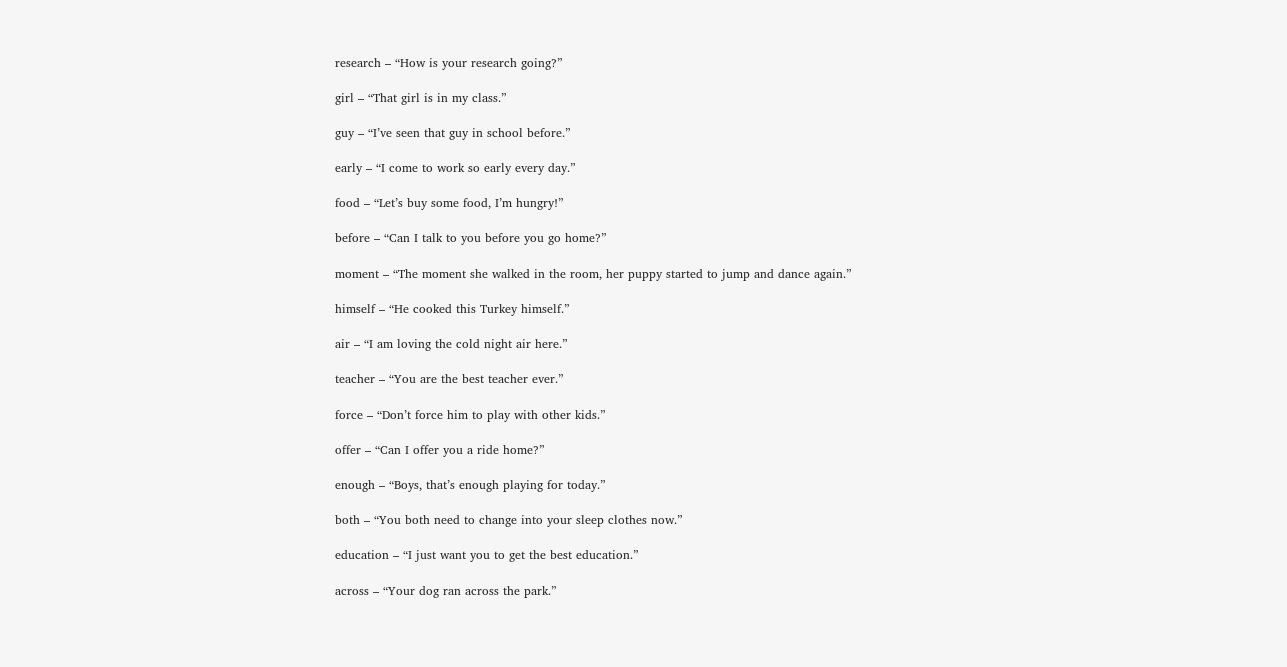research – “How is your research going?”

girl – “That girl is in my class.”

guy – “I’ve seen that guy in school before.”

early – “I come to work so early every day.”

food – “Let’s buy some food, I’m hungry!”

before – “Can I talk to you before you go home?”

moment – “The moment she walked in the room, her puppy started to jump and dance again.”

himself – “He cooked this Turkey himself.”

air – “I am loving the cold night air here.”

teacher – “You are the best teacher ever.”

force – “Don’t force him to play with other kids.”

offer – “Can I offer you a ride home?”

enough – “Boys, that’s enough playing for today.”

both – “You both need to change into your sleep clothes now.”

education – “I just want you to get the best education.”

across – “Your dog ran across the park.”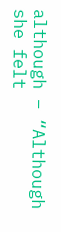although – “Although she felt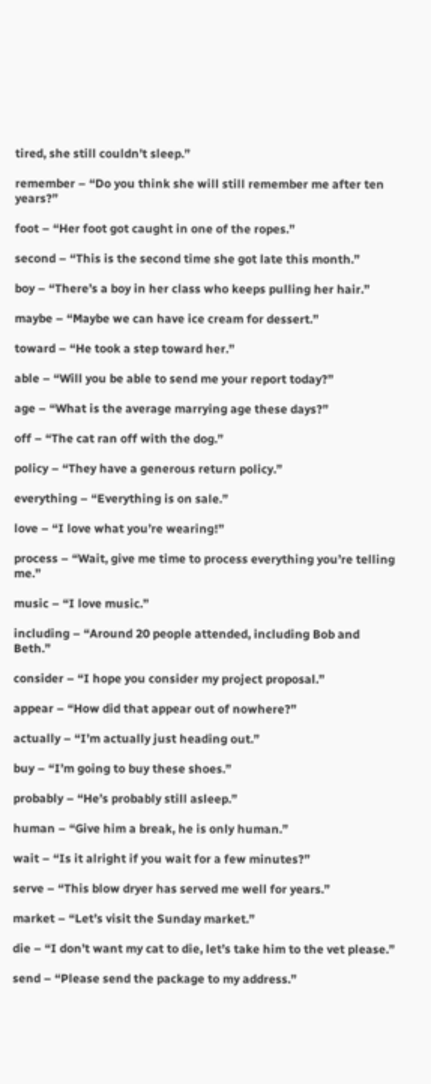tired, she still couldn’t sleep.”

remember – “Do you think she will still remember me after ten years?”

foot – “Her foot got caught in one of the ropes.”

second – “This is the second time she got late this month.”

boy – “There’s a boy in her class who keeps pulling her hair.”

maybe – “Maybe we can have ice cream for dessert.”

toward – “He took a step toward her.”

able – “Will you be able to send me your report today?”

age – “What is the average marrying age these days?”

off – “The cat ran off with the dog.”

policy – “They have a generous return policy.”

everything – “Everything is on sale.”

love – “I love what you’re wearing!”

process – “Wait, give me time to process everything you’re telling me.”

music – “I love music.”

including – “Around 20 people attended, including Bob and Beth.”

consider – “I hope you consider my project proposal.”

appear – “How did that appear out of nowhere?”

actually – “I’m actually just heading out.”

buy – “I’m going to buy these shoes.”

probably – “He’s probably still asleep.”

human – “Give him a break, he is only human.”

wait – “Is it alright if you wait for a few minutes?”

serve – “This blow dryer has served me well for years.”

market – “Let’s visit the Sunday market.”

die – “I don’t want my cat to die, let’s take him to the vet please.”

send – “Please send the package to my address.”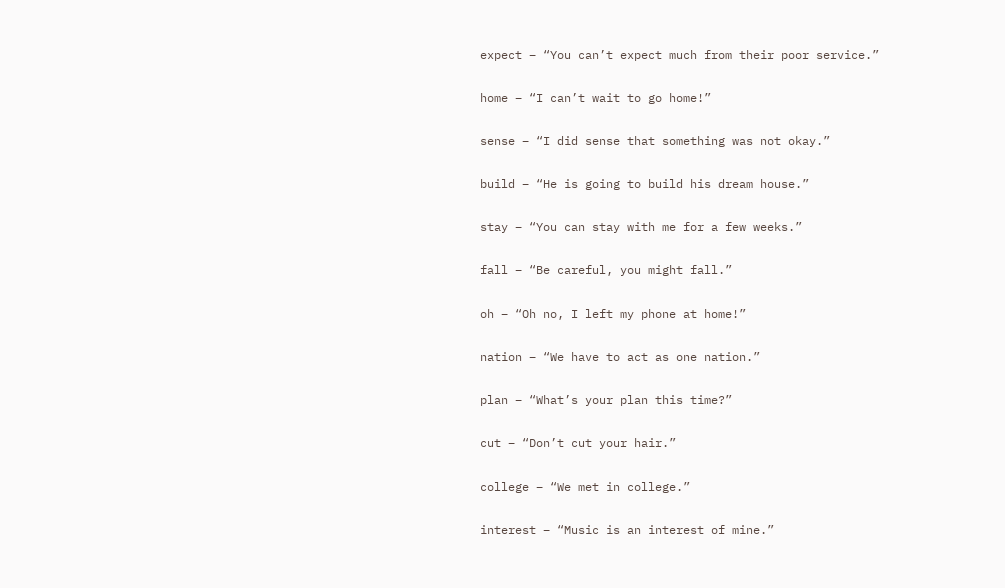expect – “You can’t expect much from their poor service.”

home – “I can’t wait to go home!”

sense – “I did sense that something was not okay.”

build – “He is going to build his dream house.”

stay – “You can stay with me for a few weeks.”

fall – “Be careful, you might fall.”

oh – “Oh no, I left my phone at home!”

nation – “We have to act as one nation.”

plan – “What’s your plan this time?”

cut – “Don’t cut your hair.”

college – “We met in college.”

interest – “Music is an interest of mine.”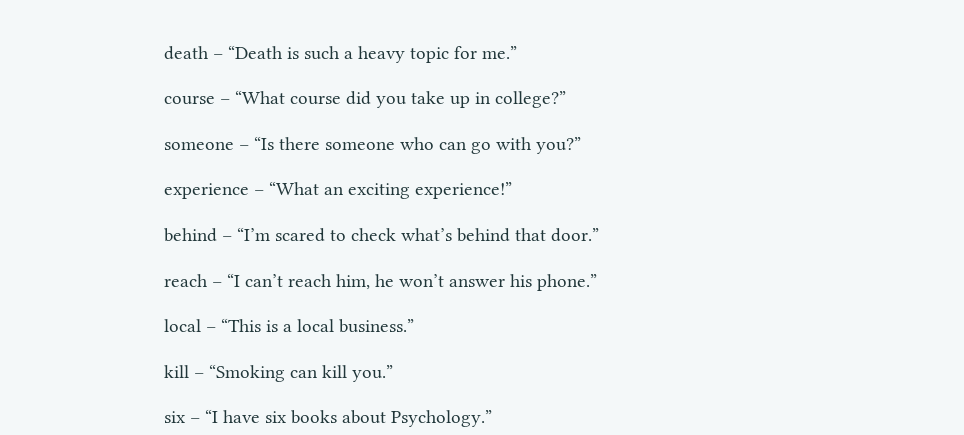death – “Death is such a heavy topic for me.”

course – “What course did you take up in college?”

someone – “Is there someone who can go with you?”

experience – “What an exciting experience!”

behind – “I’m scared to check what’s behind that door.”

reach – “I can’t reach him, he won’t answer his phone.”

local – “This is a local business.”

kill – “Smoking can kill you.”

six – “I have six books about Psychology.”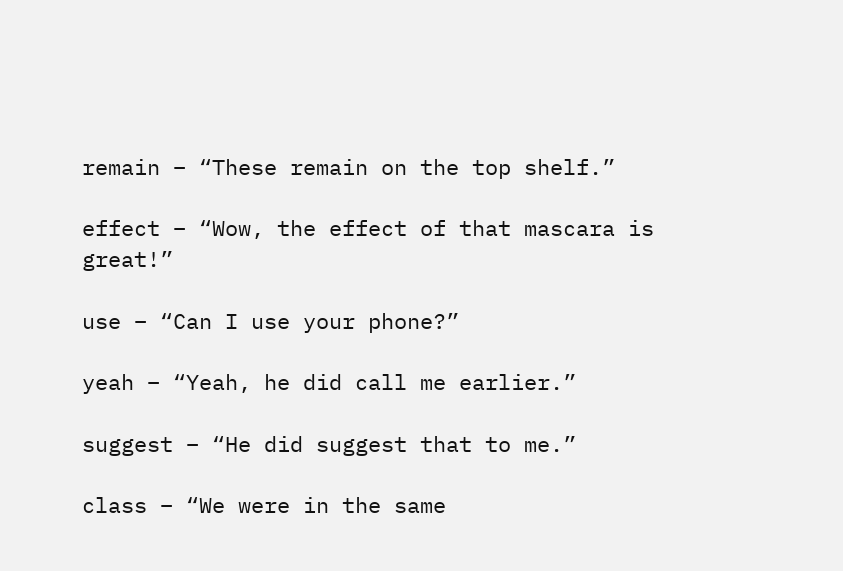remain – “These remain on the top shelf.”

effect – “Wow, the effect of that mascara is great!”

use – “Can I use your phone?”

yeah – “Yeah, he did call me earlier.”

suggest – “He did suggest that to me.”

class – “We were in the same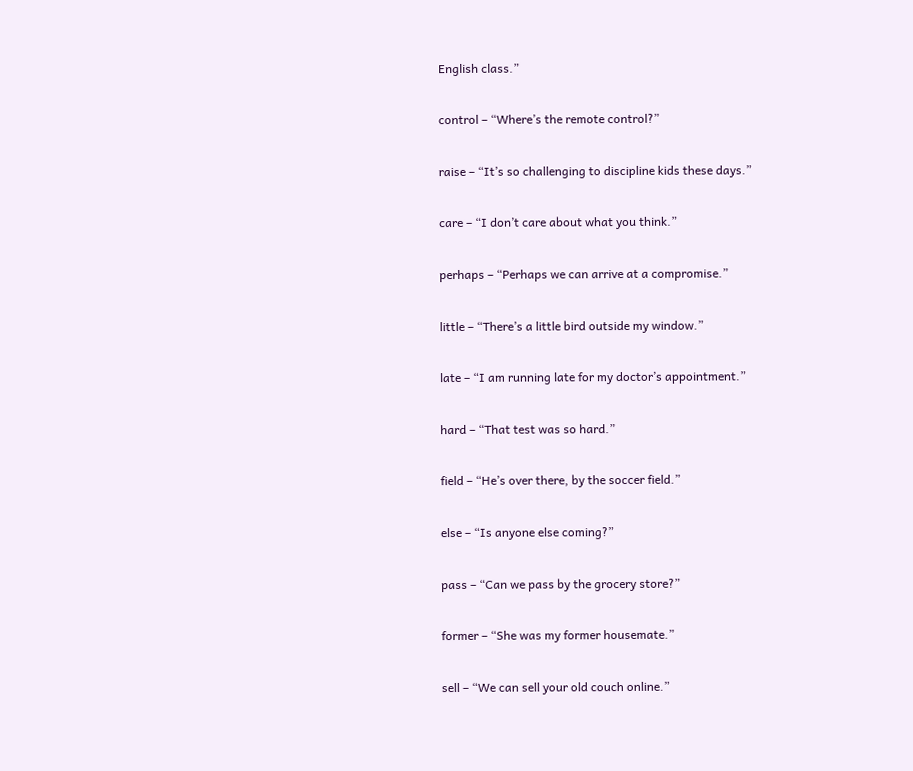English class.”

control – “Where’s the remote control?”

raise – “It’s so challenging to discipline kids these days.”

care – “I don’t care about what you think.”

perhaps – “Perhaps we can arrive at a compromise.”

little – “There’s a little bird outside my window.”

late – “I am running late for my doctor’s appointment.”

hard – “That test was so hard.”

field – “He’s over there, by the soccer field.”

else – “Is anyone else coming?”

pass – “Can we pass by the grocery store?”

former – “She was my former housemate.”

sell – “We can sell your old couch online.”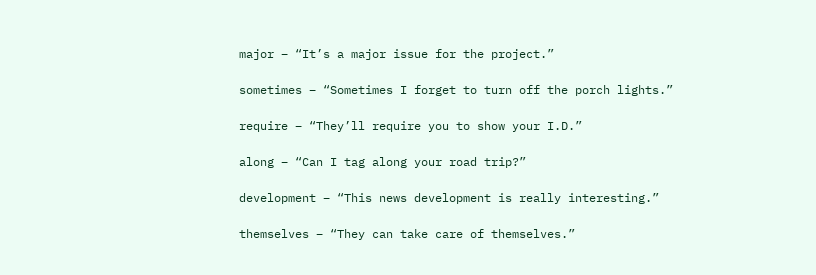major – “It’s a major issue for the project.”

sometimes – “Sometimes I forget to turn off the porch lights.”

require – “They’ll require you to show your I.D.”

along – “Can I tag along your road trip?”

development – “This news development is really interesting.”

themselves – “They can take care of themselves.”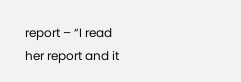report – “I read her report and it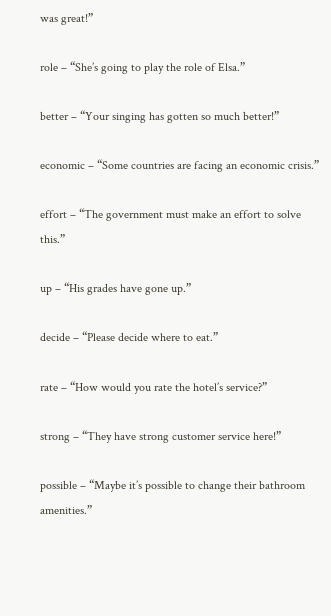was great!”

role – “She’s going to play the role of Elsa.”

better – “Your singing has gotten so much better!”

economic – “Some countries are facing an economic crisis.”

effort – “The government must make an effort to solve this.”

up – “His grades have gone up.”

decide – “Please decide where to eat.”

rate – “How would you rate the hotel’s service?”

strong – “They have strong customer service here!”

possible – “Maybe it’s possible to change their bathroom amenities.”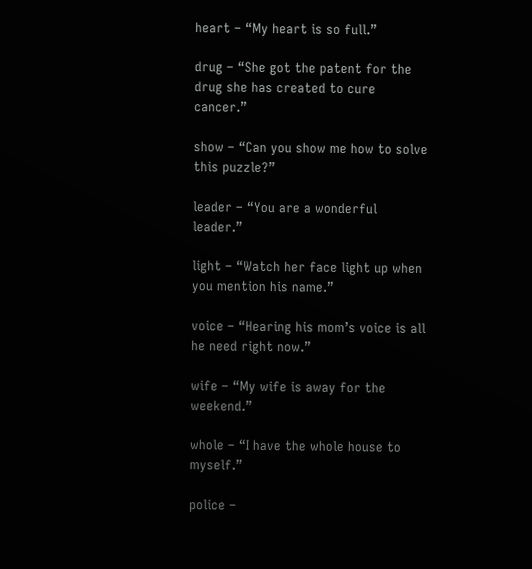heart – “My heart is so full.”

drug – “She got the patent for the drug she has created to cure cancer.”

show – “Can you show me how to solve this puzzle?”

leader – “You are a wonderful leader.”

light – “Watch her face light up when you mention his name.”

voice – “Hearing his mom’s voice is all he need right now.”

wife – “My wife is away for the weekend.”

whole – “I have the whole house to myself.”

police –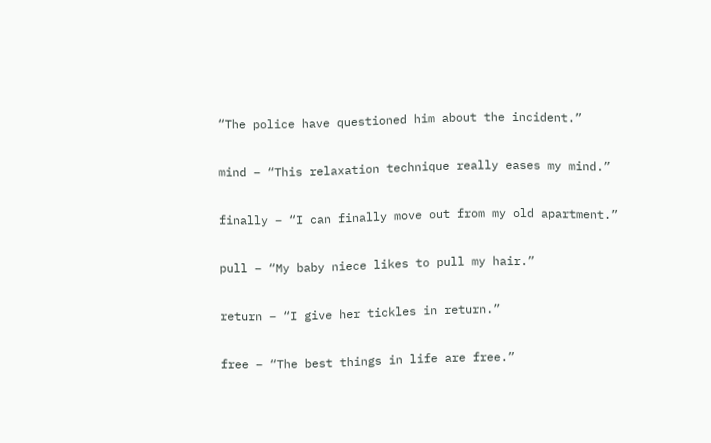“The police have questioned him about the incident.”

mind – “This relaxation technique really eases my mind.”

finally – “I can finally move out from my old apartment.”

pull – “My baby niece likes to pull my hair.”

return – “I give her tickles in return.”

free – “The best things in life are free.”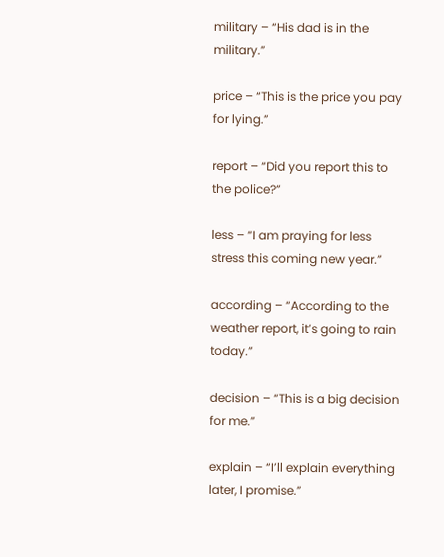military – “His dad is in the military.”

price – “This is the price you pay for lying.”

report – “Did you report this to the police?”

less – “I am praying for less stress this coming new year.”

according – “According to the weather report, it’s going to rain today.”

decision – “This is a big decision for me.”

explain – “I’ll explain everything later, I promise.”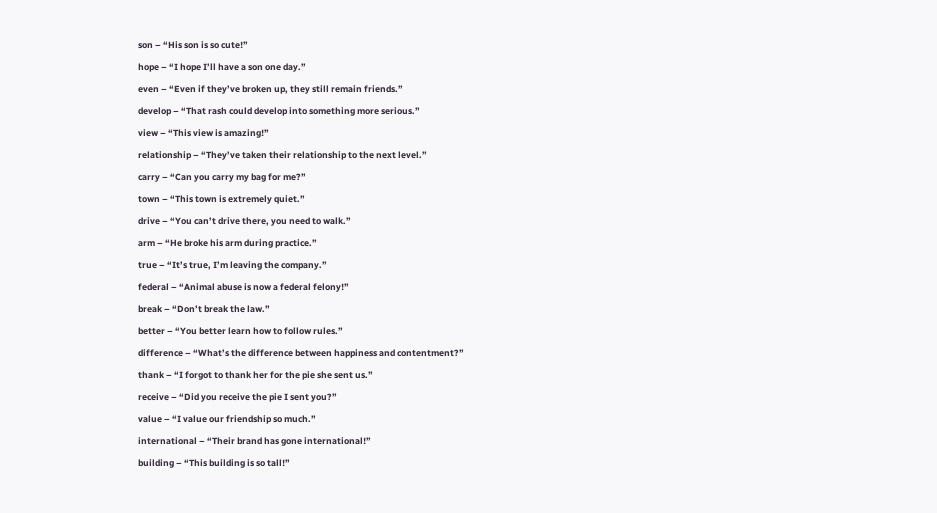son – “His son is so cute!”

hope – “I hope I’ll have a son one day.”

even – “Even if they’ve broken up, they still remain friends.”

develop – “That rash could develop into something more serious.”

view – “This view is amazing!”

relationship – “They’ve taken their relationship to the next level.”

carry – “Can you carry my bag for me?”

town – “This town is extremely quiet.”

drive – “You can’t drive there, you need to walk.”

arm – “He broke his arm during practice.”

true – “It’s true, I’m leaving the company.”

federal – “Animal abuse is now a federal felony!”

break – “Don’t break the law.”

better – “You better learn how to follow rules.”

difference – “What’s the difference between happiness and contentment?”

thank – “I forgot to thank her for the pie she sent us.”

receive – “Did you receive the pie I sent you?”

value – “I value our friendship so much.”

international – “Their brand has gone international!”

building – “This building is so tall!”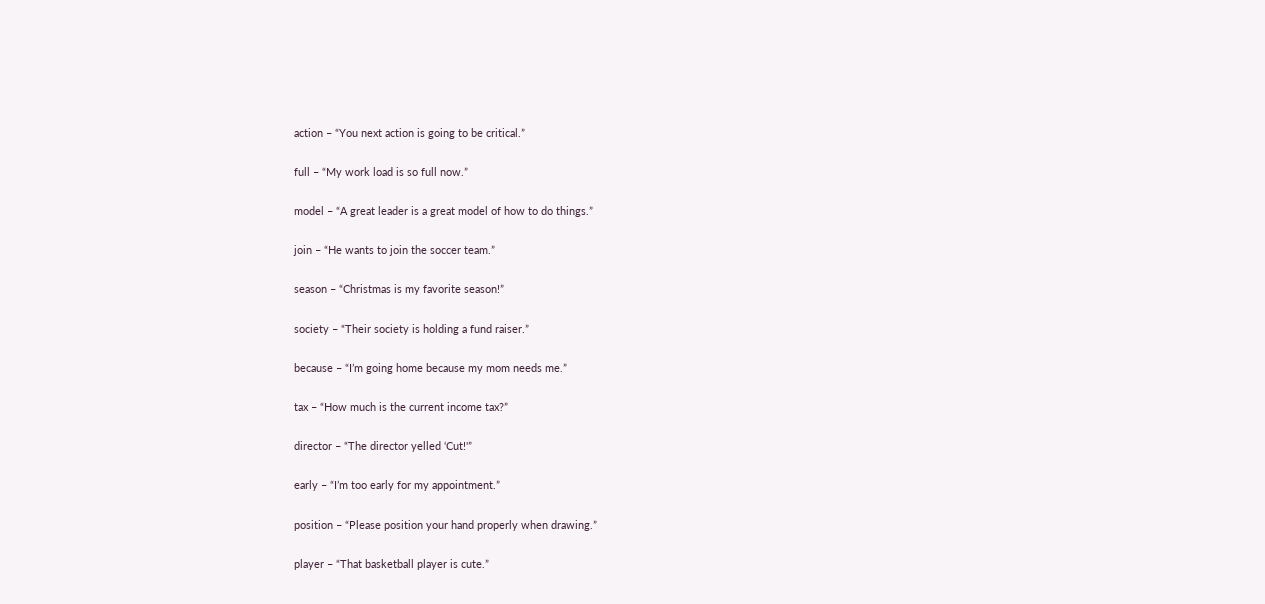action – “You next action is going to be critical.”

full – “My work load is so full now.”

model – “A great leader is a great model of how to do things.”

join – “He wants to join the soccer team.”

season – “Christmas is my favorite season!”

society – “Their society is holding a fund raiser.”

because – “I’m going home because my mom needs me.”

tax – “How much is the current income tax?”

director – “The director yelled ‘Cut!'”

early – “I’m too early for my appointment.”

position – “Please position your hand properly when drawing.”

player – “That basketball player is cute.”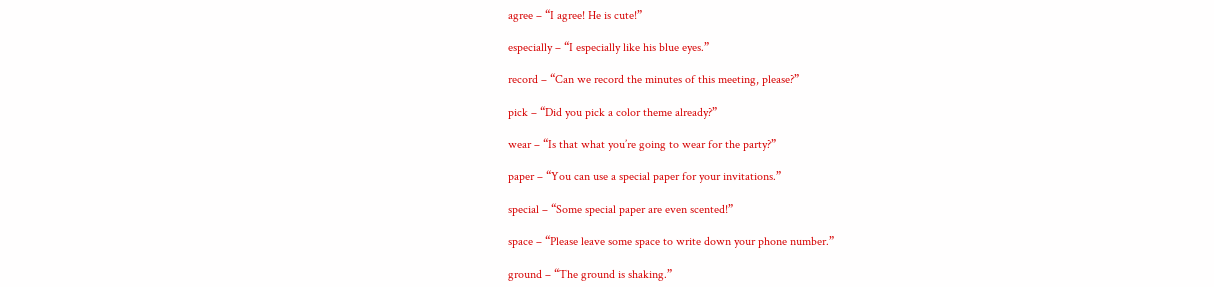agree – “I agree! He is cute!”

especially – “I especially like his blue eyes.”

record – “Can we record the minutes of this meeting, please?”

pick – “Did you pick a color theme already?”

wear – “Is that what you’re going to wear for the party?”

paper – “You can use a special paper for your invitations.”

special – “Some special paper are even scented!”

space – “Please leave some space to write down your phone number.”

ground – “The ground is shaking.”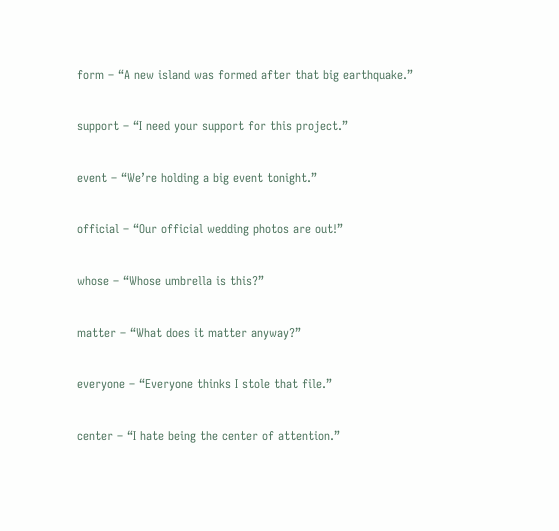form – “A new island was formed after that big earthquake.”

support – “I need your support for this project.”

event – “We’re holding a big event tonight.”

official – “Our official wedding photos are out!”

whose – “Whose umbrella is this?”

matter – “What does it matter anyway?”

everyone – “Everyone thinks I stole that file.”

center – “I hate being the center of attention.”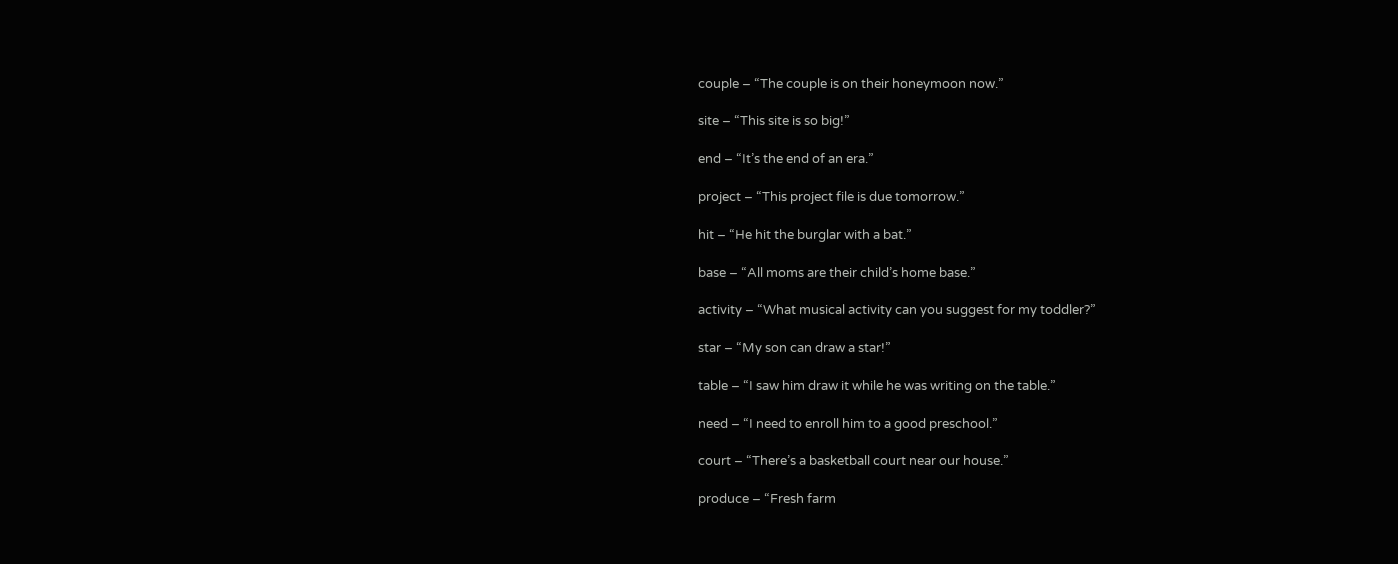couple – “The couple is on their honeymoon now.”

site – “This site is so big!”

end – “It’s the end of an era.”

project – “This project file is due tomorrow.”

hit – “He hit the burglar with a bat.”

base – “All moms are their child’s home base.”

activity – “What musical activity can you suggest for my toddler?”

star – “My son can draw a star!”

table – “I saw him draw it while he was writing on the table.”

need – “I need to enroll him to a good preschool.”

court – “There’s a basketball court near our house.”

produce – “Fresh farm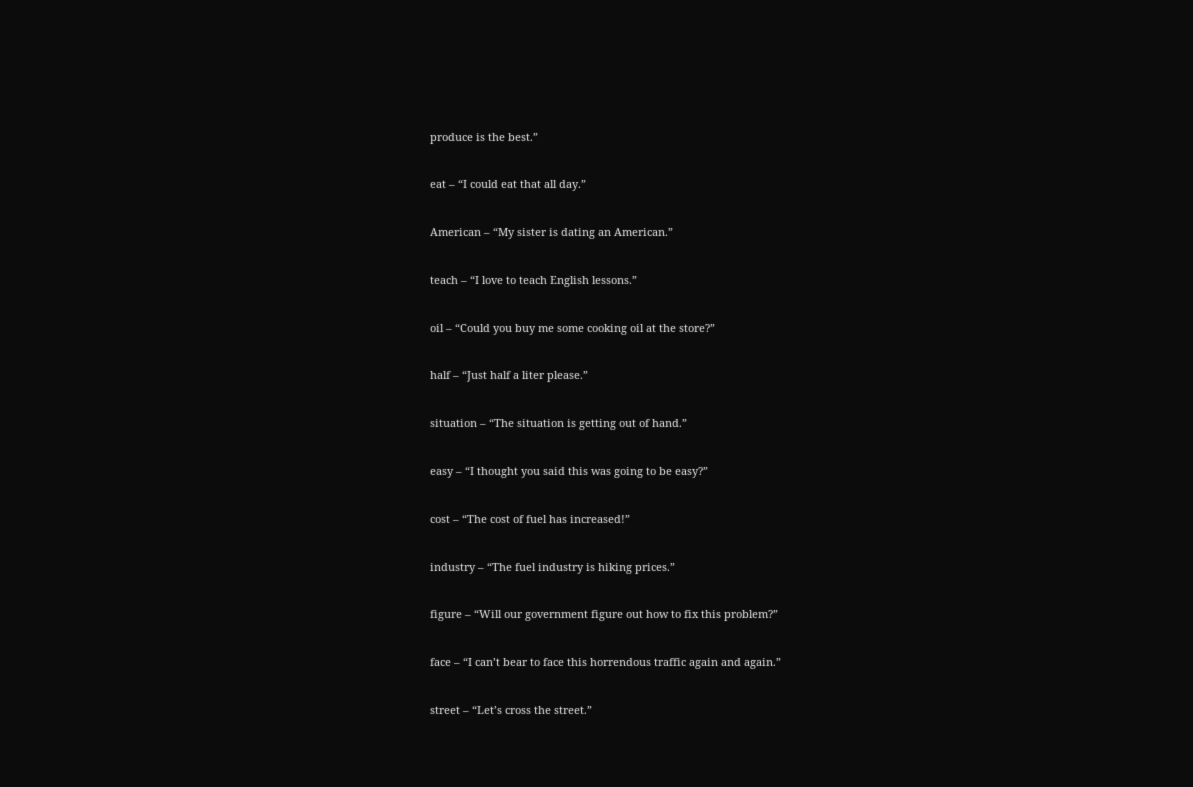produce is the best.”

eat – “I could eat that all day.”

American – “My sister is dating an American.”

teach – “I love to teach English lessons.”

oil – “Could you buy me some cooking oil at the store?”

half – “Just half a liter please.”

situation – “The situation is getting out of hand.”

easy – “I thought you said this was going to be easy?”

cost – “The cost of fuel has increased!”

industry – “The fuel industry is hiking prices.”

figure – “Will our government figure out how to fix this problem?”

face – “I can’t bear to face this horrendous traffic again and again.”

street – “Let’s cross the street.”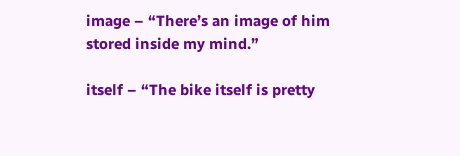image – “There’s an image of him stored inside my mind.”

itself – “The bike itself is pretty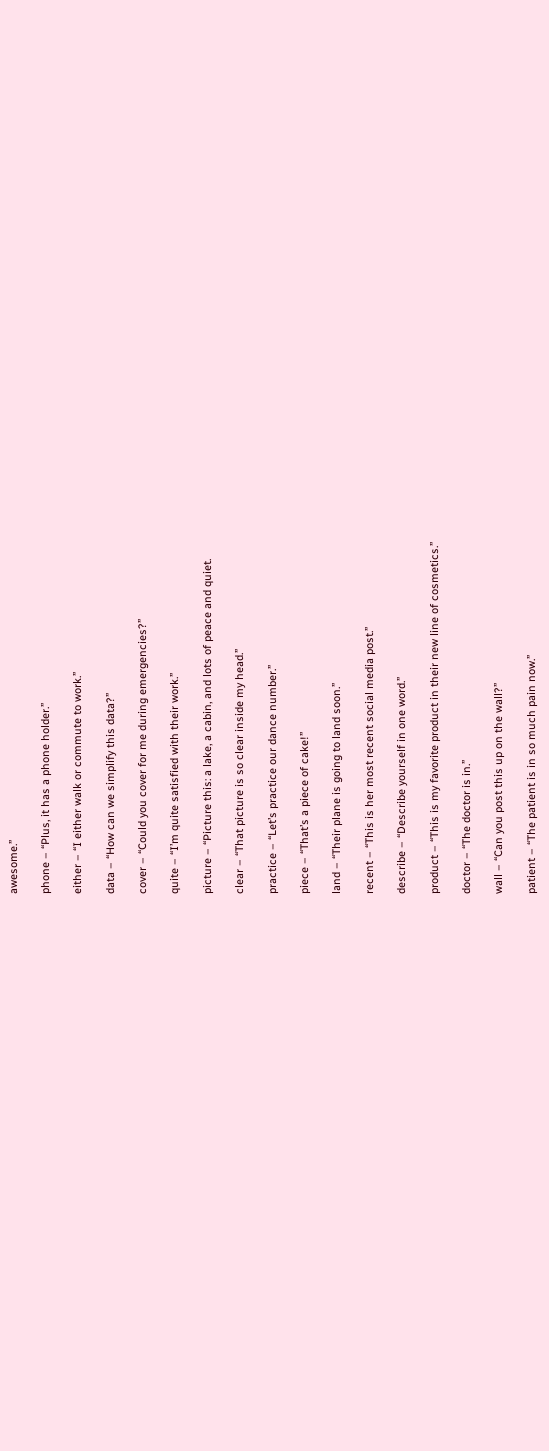awesome.”

phone – “Plus, it has a phone holder.”

either – “I either walk or commute to work.”

data – “How can we simplify this data?”

cover – “Could you cover for me during emergencies?”

quite – “I’m quite satisfied with their work.”

picture – “Picture this: a lake, a cabin, and lots of peace and quiet.

clear – “That picture is so clear inside my head.”

practice – “Let’s practice our dance number.”

piece – “That’s a piece of cake!”

land – “Their plane is going to land soon.”

recent – “This is her most recent social media post.”

describe – “Describe yourself in one word.”

product – “This is my favorite product in their new line of cosmetics.”

doctor – “The doctor is in.”

wall – “Can you post this up on the wall?”

patient – “The patient is in so much pain now.”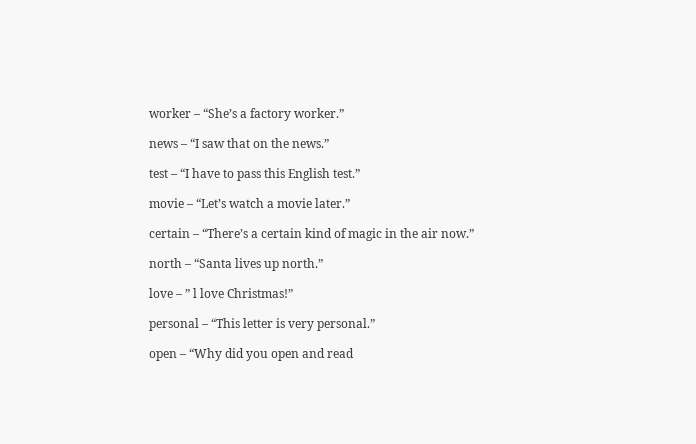worker – “She’s a factory worker.”

news – “I saw that on the news.”

test – “I have to pass this English test.”

movie – “Let’s watch a movie later.”

certain – “There’s a certain kind of magic in the air now.”

north – “Santa lives up north.”

love – ” l love Christmas!”

personal – “This letter is very personal.”

open – “Why did you open and read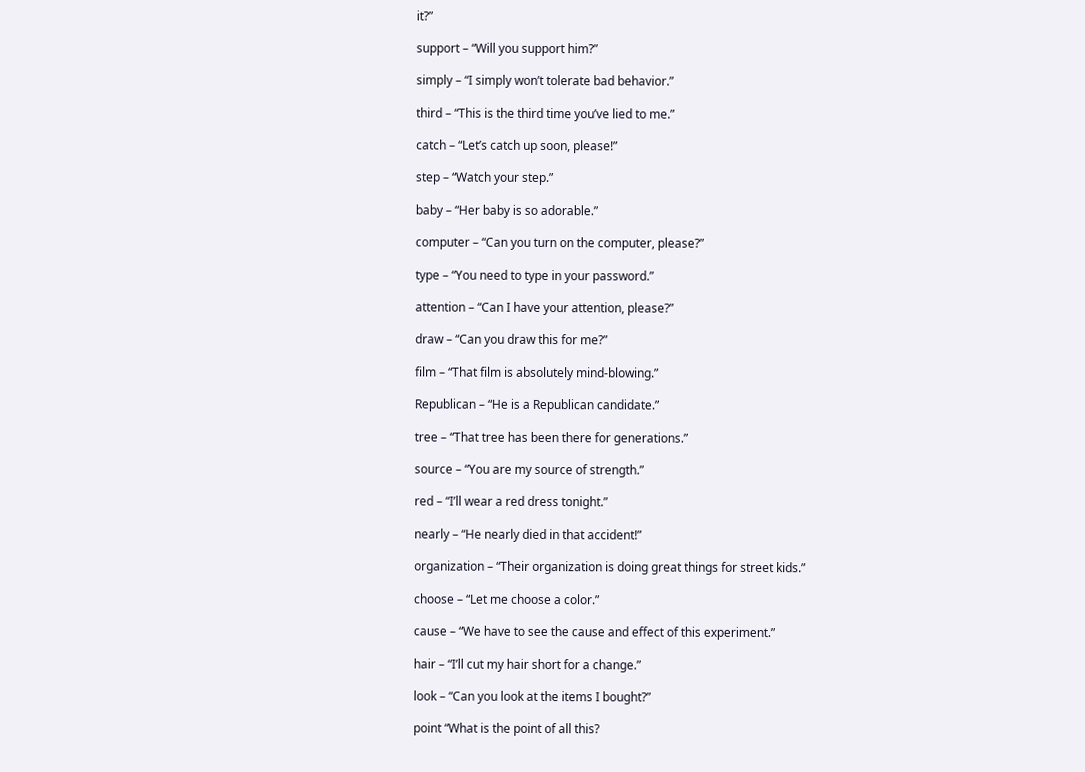it?”

support – “Will you support him?”

simply – “I simply won’t tolerate bad behavior.”

third – “This is the third time you’ve lied to me.”

catch – “Let’s catch up soon, please!”

step – “Watch your step.”

baby – “Her baby is so adorable.”

computer – “Can you turn on the computer, please?”

type – “You need to type in your password.”

attention – “Can I have your attention, please?”

draw – “Can you draw this for me?”

film – “That film is absolutely mind-blowing.”

Republican – “He is a Republican candidate.”

tree – “That tree has been there for generations.”

source – “You are my source of strength.”

red – “I’ll wear a red dress tonight.”

nearly – “He nearly died in that accident!”

organization – “Their organization is doing great things for street kids.”

choose – “Let me choose a color.”

cause – “We have to see the cause and effect of this experiment.”

hair – “I’ll cut my hair short for a change.”

look – “Can you look at the items I bought?”

point “What is the point of all this?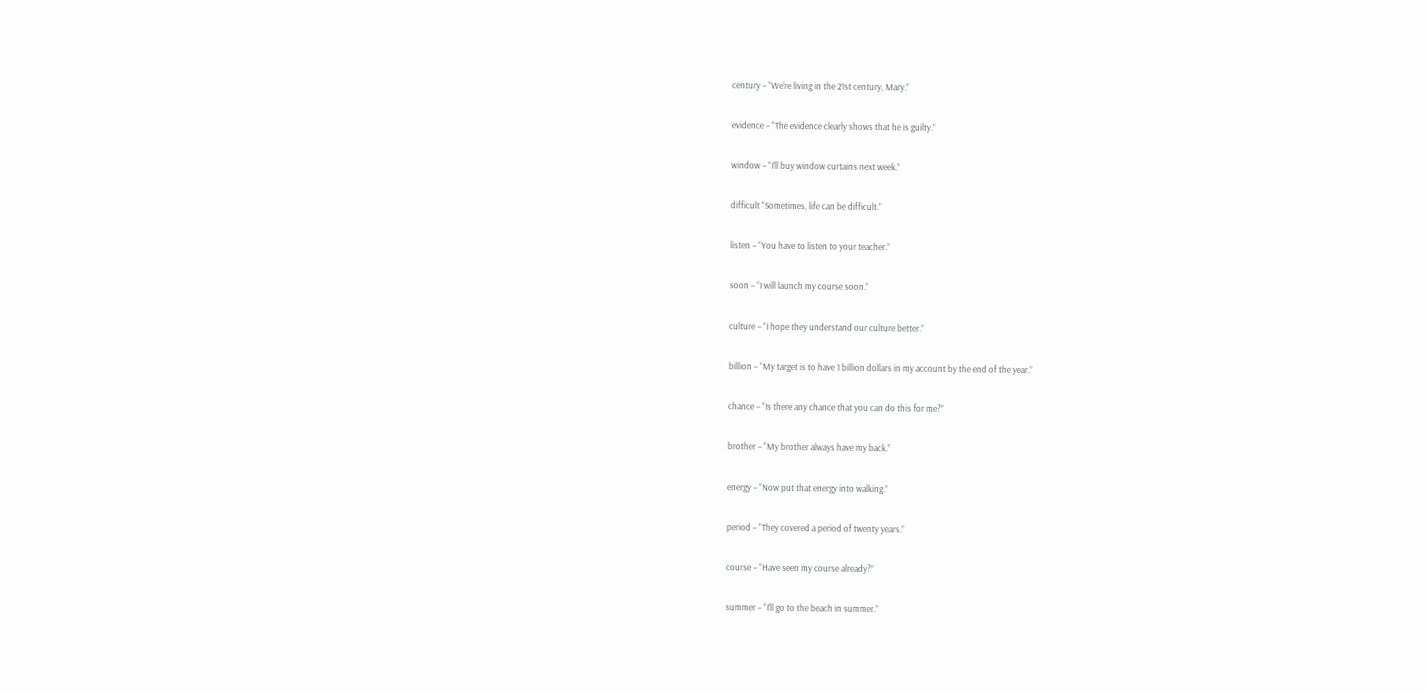century – “We’re living in the 21st century, Mary.”

evidence – “The evidence clearly shows that he is guilty.”

window – “I’ll buy window curtains next week.”

difficult “Sometimes, life can be difficult.”

listen – “You have to listen to your teacher.”

soon – “I will launch my course soon.”

culture – “I hope they understand our culture better.”

billion – “My target is to have 1 billion dollars in my account by the end of the year.”

chance – “Is there any chance that you can do this for me?”

brother – “My brother always have my back.”

energy – “Now put that energy into walking.”

period – “They covered a period of twenty years.”

course – “Have seen my course already?”

summer – “I’ll go to the beach in summer.”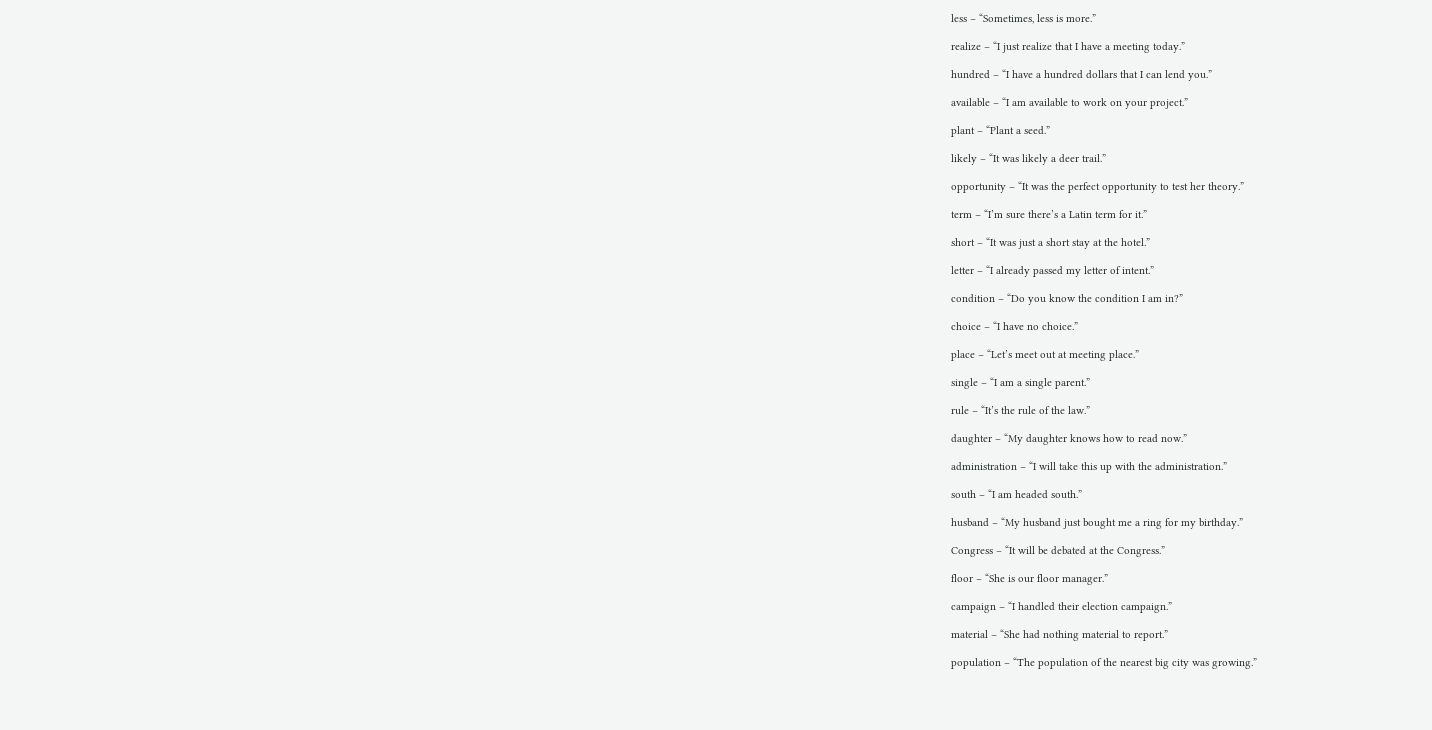less – “Sometimes, less is more.”

realize – “I just realize that I have a meeting today.”

hundred – “I have a hundred dollars that I can lend you.”

available – “I am available to work on your project.”

plant – “Plant a seed.”

likely – “It was likely a deer trail.”

opportunity – “It was the perfect opportunity to test her theory.”

term – “I’m sure there’s a Latin term for it.”

short – “It was just a short stay at the hotel.”

letter – “I already passed my letter of intent.”

condition – “Do you know the condition I am in?”

choice – “I have no choice.”

place – “Let’s meet out at meeting place.”

single – “I am a single parent.”

rule – “It’s the rule of the law.”

daughter – “My daughter knows how to read now.”

administration – “I will take this up with the administration.”

south – “I am headed south.”

husband – “My husband just bought me a ring for my birthday.”

Congress – “It will be debated at the Congress.”

floor – “She is our floor manager.”

campaign – “I handled their election campaign.”

material – “She had nothing material to report.”

population – “The population of the nearest big city was growing.”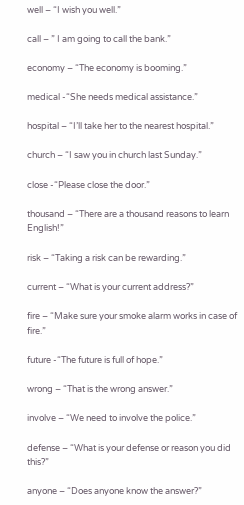well – “I wish you well.”

call – ” I am going to call the bank.”

economy – “The economy is booming.”

medical -“She needs medical assistance.”

hospital – “I’ll take her to the nearest hospital.”

church – “I saw you in church last Sunday.”

close -“Please close the door.”

thousand – “There are a thousand reasons to learn English!”

risk – “Taking a risk can be rewarding.”

current – “What is your current address?”

fire – “Make sure your smoke alarm works in case of fire.”

future -“The future is full of hope.”

wrong – “That is the wrong answer.”

involve – “We need to involve the police.”

defense – “What is your defense or reason you did this?”

anyone – “Does anyone know the answer?”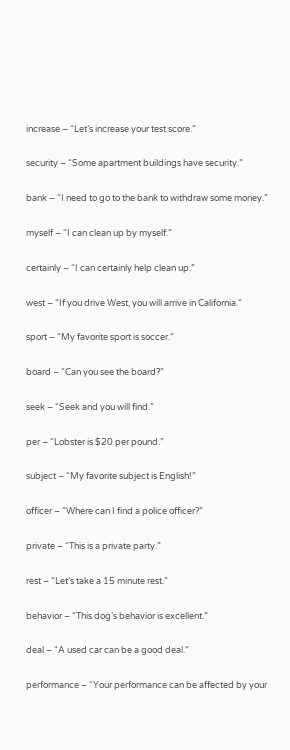increase – “Let’s increase your test score.”

security – “Some apartment buildings have security.”

bank – “I need to go to the bank to withdraw some money.”

myself – “I can clean up by myself.”

certainly – “I can certainly help clean up.”

west – “If you drive West, you will arrive in California.”

sport – “My favorite sport is soccer.”

board – “Can you see the board?”

seek – “Seek and you will find.”

per – “Lobster is $20 per pound.”

subject – “My favorite subject is English!”

officer – “Where can I find a police officer?”

private – “This is a private party.”

rest – “Let’s take a 15 minute rest.”

behavior – “This dog’s behavior is excellent.”

deal – “A used car can be a good deal.”

performance – “Your performance can be affected by your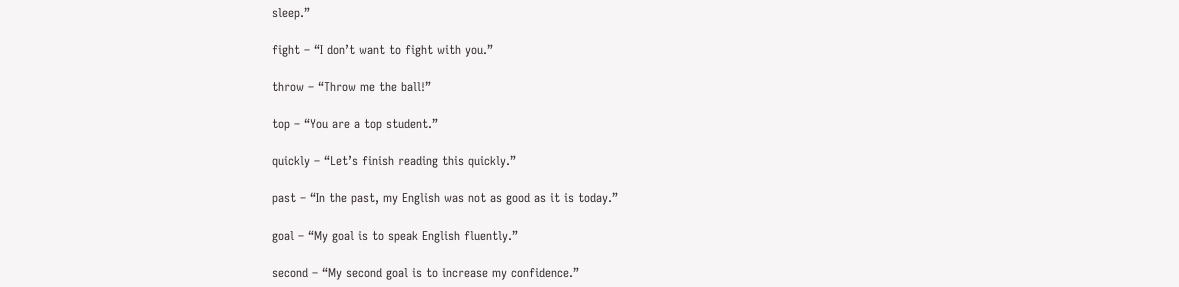sleep.”

fight – “I don’t want to fight with you.”

throw – “Throw me the ball!”

top – “You are a top student.”

quickly – “Let’s finish reading this quickly.”

past – “In the past, my English was not as good as it is today.”

goal – “My goal is to speak English fluently.”

second – “My second goal is to increase my confidence.”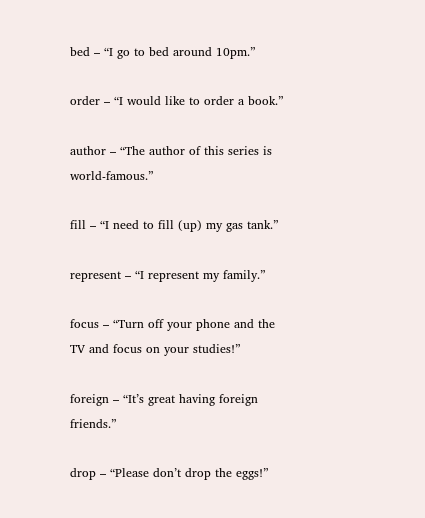bed – “I go to bed around 10pm.”

order – “I would like to order a book.”

author – “The author of this series is world-famous.”

fill – “I need to fill (up) my gas tank.”

represent – “I represent my family.”

focus – “Turn off your phone and the TV and focus on your studies!”

foreign – “It’s great having foreign friends.”

drop – “Please don’t drop the eggs!”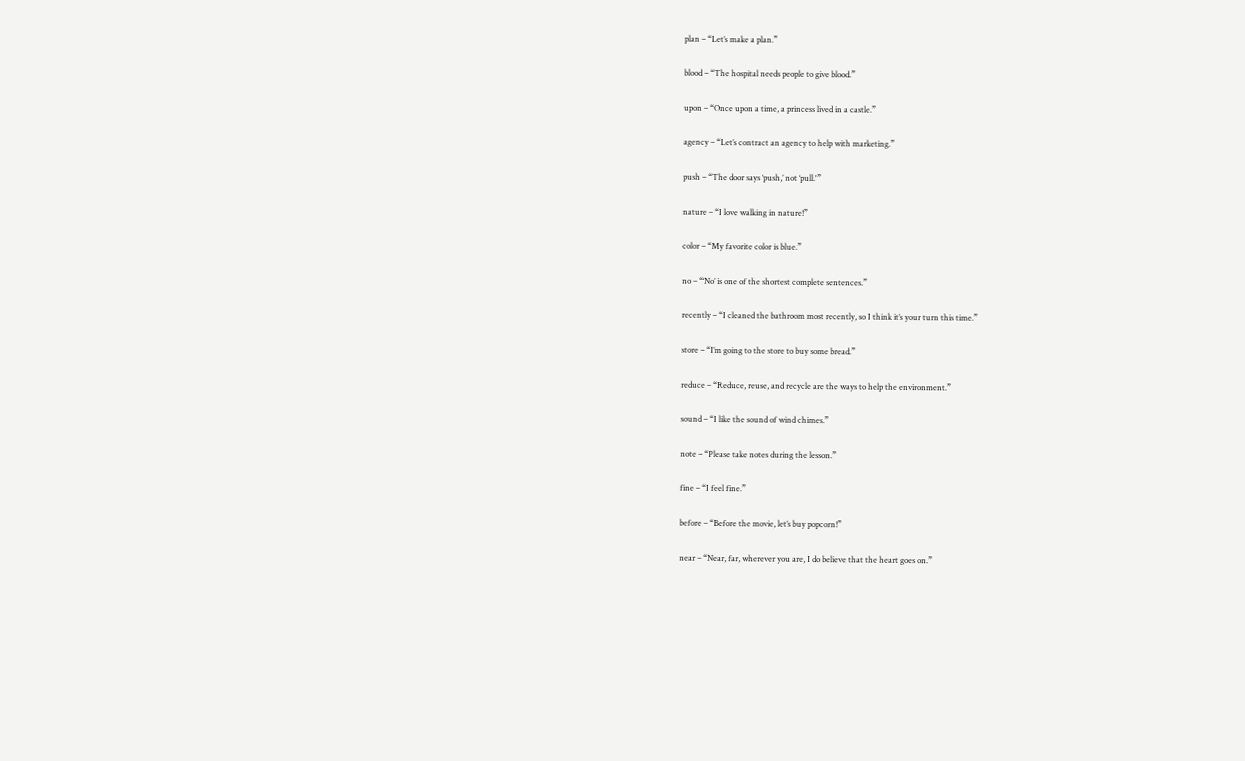plan – “Let’s make a plan.”

blood – “The hospital needs people to give blood.”

upon – “Once upon a time, a princess lived in a castle.”

agency – “Let’s contract an agency to help with marketing.”

push – “The door says ‘push,’ not ‘pull.'”

nature – “I love walking in nature!”

color – “My favorite color is blue.”

no – “‘No’ is one of the shortest complete sentences.”

recently – “I cleaned the bathroom most recently, so I think it’s your turn this time.”

store – “I’m going to the store to buy some bread.”

reduce – “Reduce, reuse, and recycle are the ways to help the environment.”

sound – “I like the sound of wind chimes.”

note – “Please take notes during the lesson.”

fine – “I feel fine.”

before – “Before the movie, let’s buy popcorn!”

near – “Near, far, wherever you are, I do believe that the heart goes on.”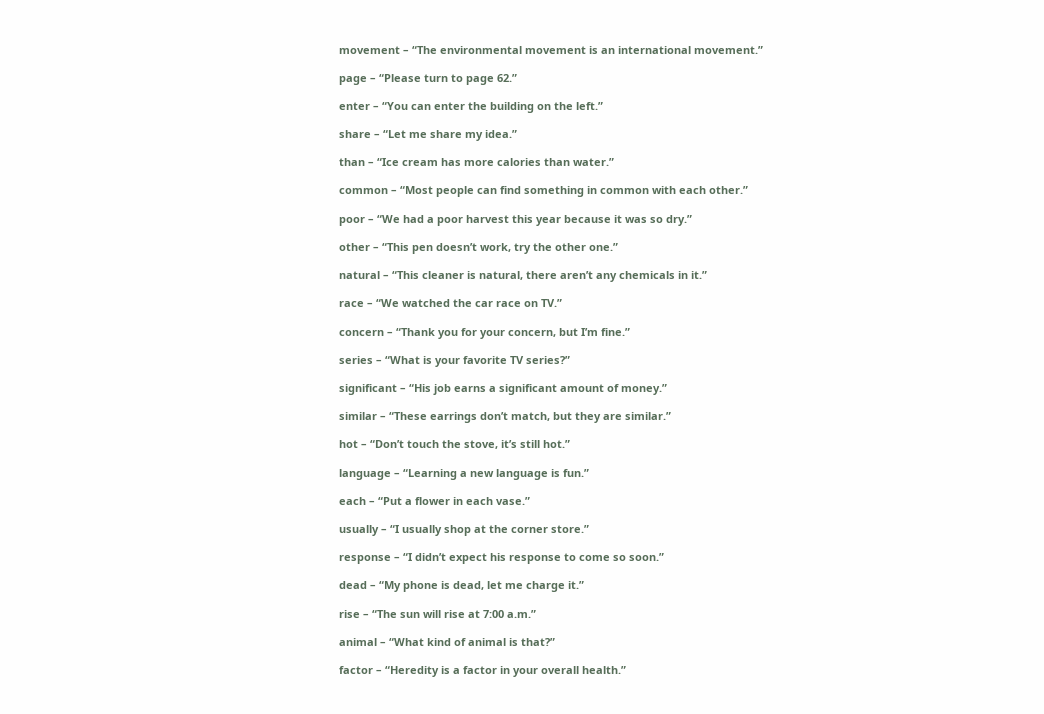movement – “The environmental movement is an international movement.”

page – “Please turn to page 62.”

enter – “You can enter the building on the left.”

share – “Let me share my idea.”

than – “Ice cream has more calories than water.”

common – “Most people can find something in common with each other.”

poor – “We had a poor harvest this year because it was so dry.”

other – “This pen doesn’t work, try the other one.”

natural – “This cleaner is natural, there aren’t any chemicals in it.”

race – “We watched the car race on TV.”

concern – “Thank you for your concern, but I’m fine.”

series – “What is your favorite TV series?”

significant – “His job earns a significant amount of money.”

similar – “These earrings don’t match, but they are similar.”

hot – “Don’t touch the stove, it’s still hot.”

language – “Learning a new language is fun.”

each – “Put a flower in each vase.”

usually – “I usually shop at the corner store.”

response – “I didn’t expect his response to come so soon.”

dead – “My phone is dead, let me charge it.”

rise – “The sun will rise at 7:00 a.m.”

animal – “What kind of animal is that?”

factor – “Heredity is a factor in your overall health.”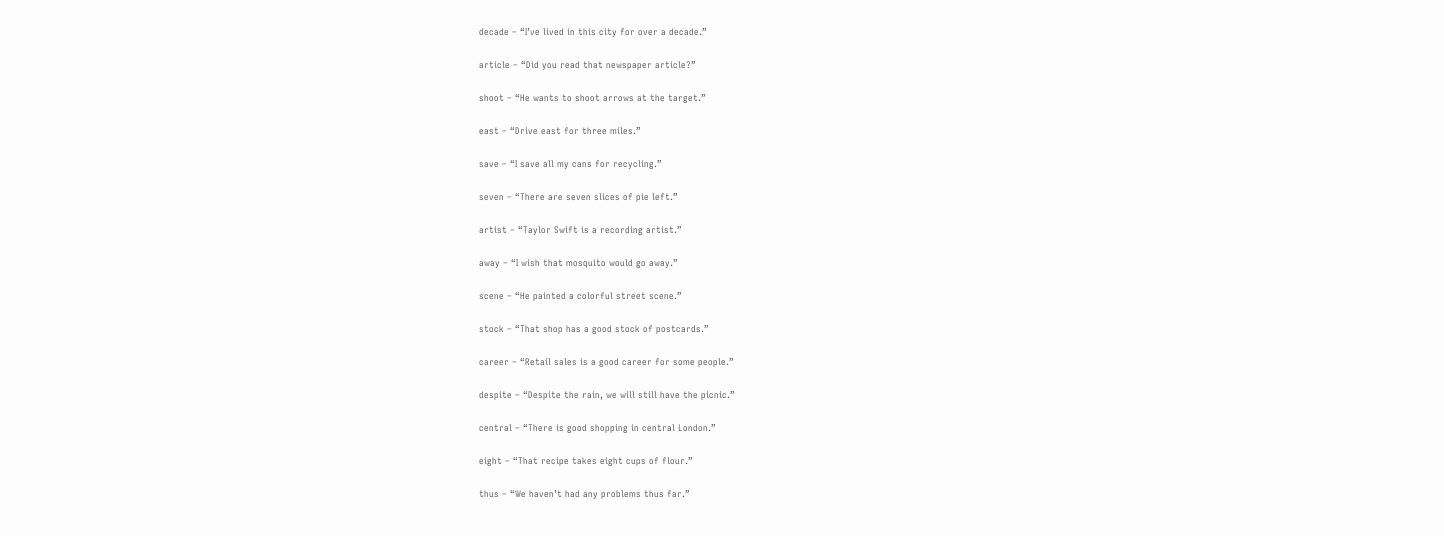decade – “I’ve lived in this city for over a decade.”

article – “Did you read that newspaper article?”

shoot – “He wants to shoot arrows at the target.”

east – “Drive east for three miles.”

save – “I save all my cans for recycling.”

seven – “There are seven slices of pie left.”

artist – “Taylor Swift is a recording artist.”

away – “I wish that mosquito would go away.”

scene – “He painted a colorful street scene.”

stock – “That shop has a good stock of postcards.”

career – “Retail sales is a good career for some people.”

despite – “Despite the rain, we will still have the picnic.”

central – “There is good shopping in central London.”

eight – “That recipe takes eight cups of flour.”

thus – “We haven’t had any problems thus far.”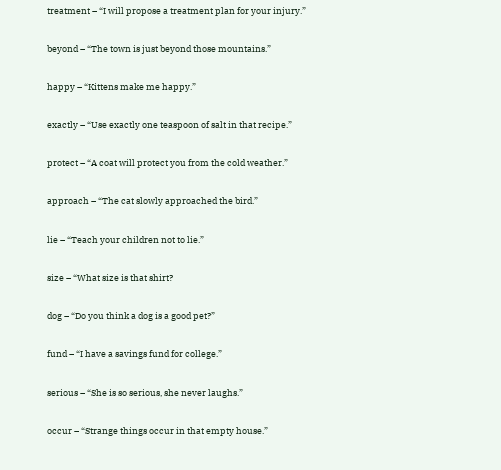treatment – “I will propose a treatment plan for your injury.”

beyond – “The town is just beyond those mountains.”

happy – “Kittens make me happy.”

exactly – “Use exactly one teaspoon of salt in that recipe.”

protect – “A coat will protect you from the cold weather.”

approach – “The cat slowly approached the bird.”

lie – “Teach your children not to lie.”

size – “What size is that shirt?

dog – “Do you think a dog is a good pet?”

fund – “I have a savings fund for college.”

serious – “She is so serious, she never laughs.”

occur – “Strange things occur in that empty house.”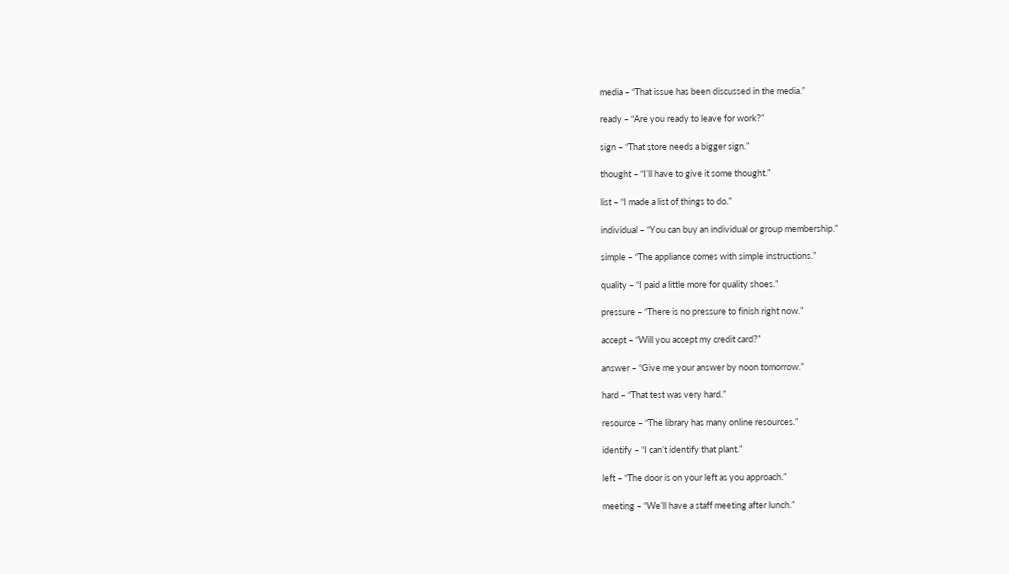media – “That issue has been discussed in the media.”

ready – “Are you ready to leave for work?”

sign – “That store needs a bigger sign.”

thought – “I’ll have to give it some thought.”

list – “I made a list of things to do.”

individual – “You can buy an individual or group membership.”

simple – “The appliance comes with simple instructions.”

quality – “I paid a little more for quality shoes.”

pressure – “There is no pressure to finish right now.”

accept – “Will you accept my credit card?”

answer – “Give me your answer by noon tomorrow.”

hard – “That test was very hard.”

resource – “The library has many online resources.”

identify – “I can’t identify that plant.”

left – “The door is on your left as you approach.”

meeting – “We’ll have a staff meeting after lunch.”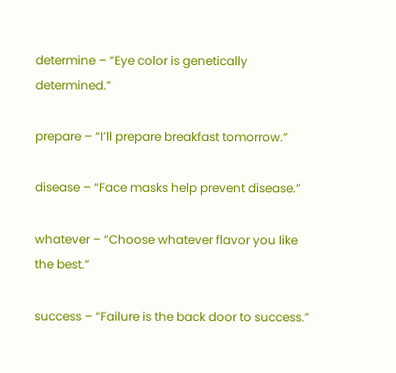determine – “Eye color is genetically determined.”

prepare – “I’ll prepare breakfast tomorrow.”

disease – “Face masks help prevent disease.”

whatever – “Choose whatever flavor you like the best.”

success – “Failure is the back door to success.”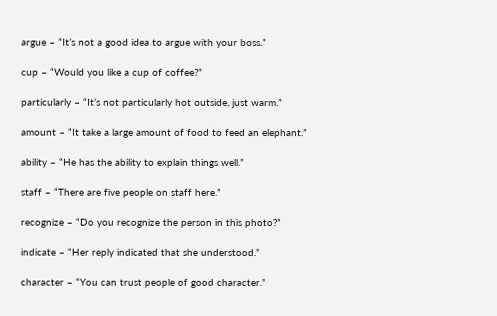argue – “It’s not a good idea to argue with your boss.”

cup – “Would you like a cup of coffee?”

particularly – “It’s not particularly hot outside, just warm.”

amount – “It take a large amount of food to feed an elephant.”

ability – “He has the ability to explain things well.”

staff – “There are five people on staff here.”

recognize – “Do you recognize the person in this photo?”

indicate – “Her reply indicated that she understood.”

character – “You can trust people of good character.”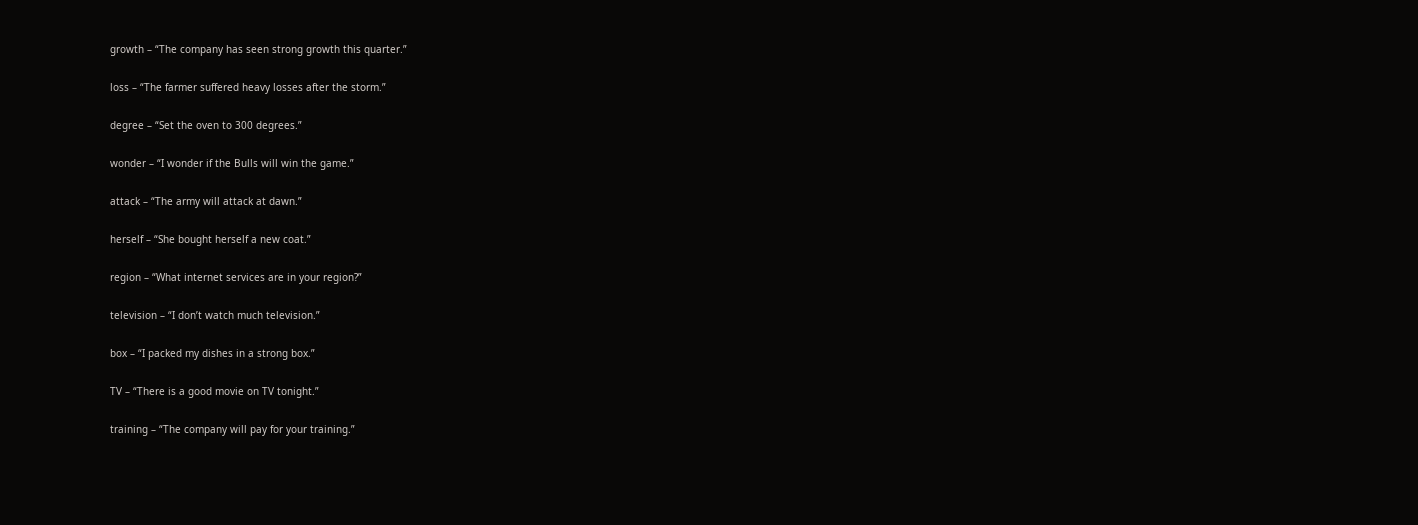growth – “The company has seen strong growth this quarter.”

loss – “The farmer suffered heavy losses after the storm.”

degree – “Set the oven to 300 degrees.”

wonder – “I wonder if the Bulls will win the game.”

attack – “The army will attack at dawn.”

herself – “She bought herself a new coat.”

region – “What internet services are in your region?”

television – “I don’t watch much television.”

box – “I packed my dishes in a strong box.”

TV – “There is a good movie on TV tonight.”

training – “The company will pay for your training.”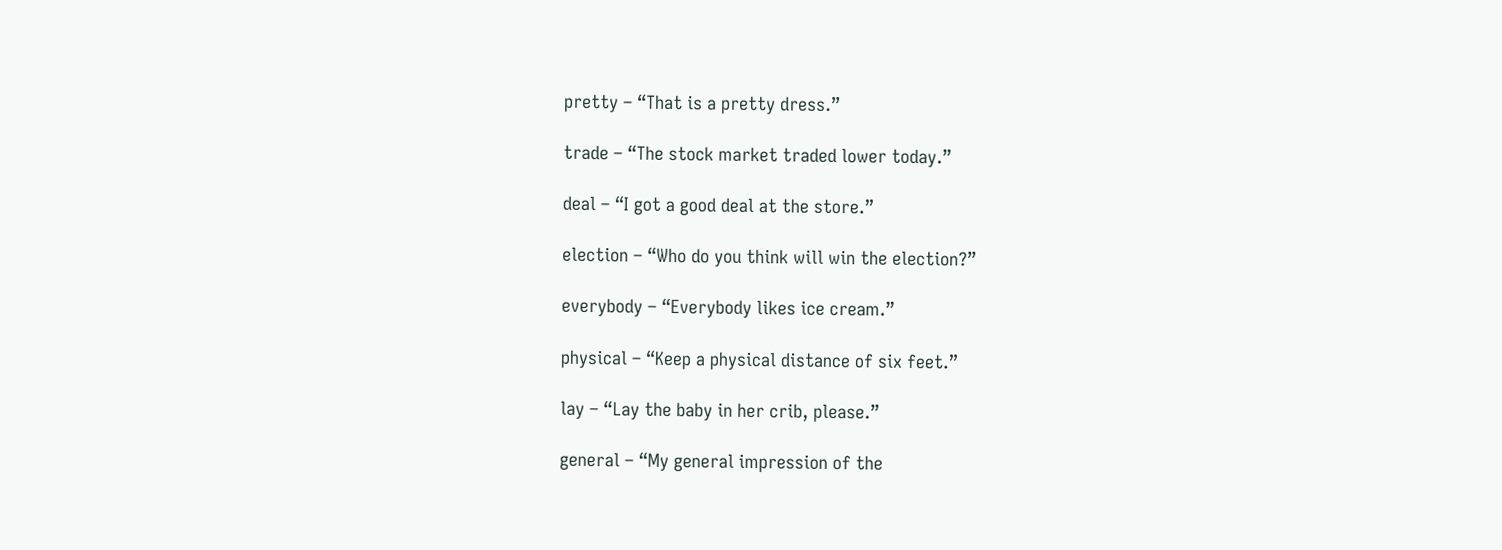pretty – “That is a pretty dress.”

trade – “The stock market traded lower today.”

deal – “I got a good deal at the store.”

election – “Who do you think will win the election?”

everybody – “Everybody likes ice cream.”

physical – “Keep a physical distance of six feet.”

lay – “Lay the baby in her crib, please.”

general – “My general impression of the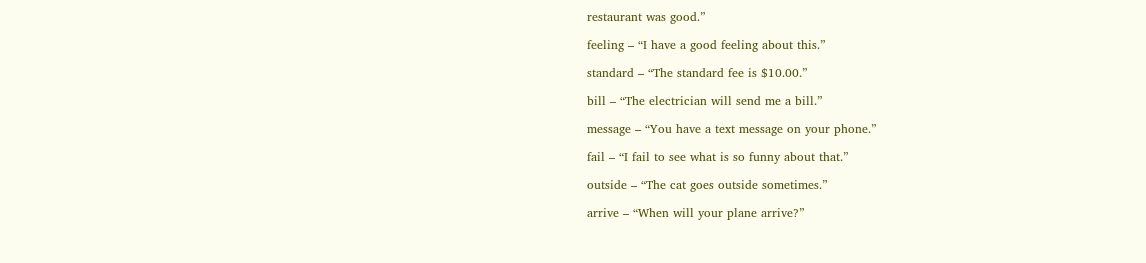restaurant was good.”

feeling – “I have a good feeling about this.”

standard – “The standard fee is $10.00.”

bill – “The electrician will send me a bill.”

message – “You have a text message on your phone.”

fail – “I fail to see what is so funny about that.”

outside – “The cat goes outside sometimes.”

arrive – “When will your plane arrive?”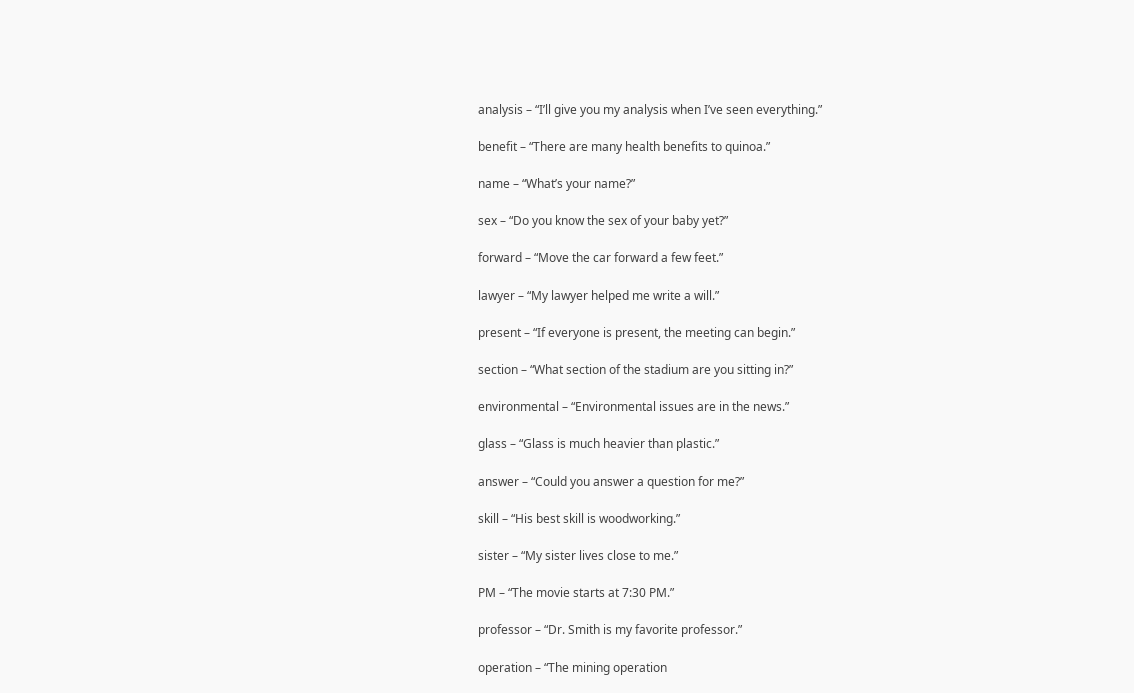analysis – “I’ll give you my analysis when I’ve seen everything.”

benefit – “There are many health benefits to quinoa.”

name – “What’s your name?”

sex – “Do you know the sex of your baby yet?”

forward – “Move the car forward a few feet.”

lawyer – “My lawyer helped me write a will.”

present – “If everyone is present, the meeting can begin.”

section – “What section of the stadium are you sitting in?”

environmental – “Environmental issues are in the news.”

glass – “Glass is much heavier than plastic.”

answer – “Could you answer a question for me?”

skill – “His best skill is woodworking.”

sister – “My sister lives close to me.”

PM – “The movie starts at 7:30 PM.”

professor – “Dr. Smith is my favorite professor.”

operation – “The mining operation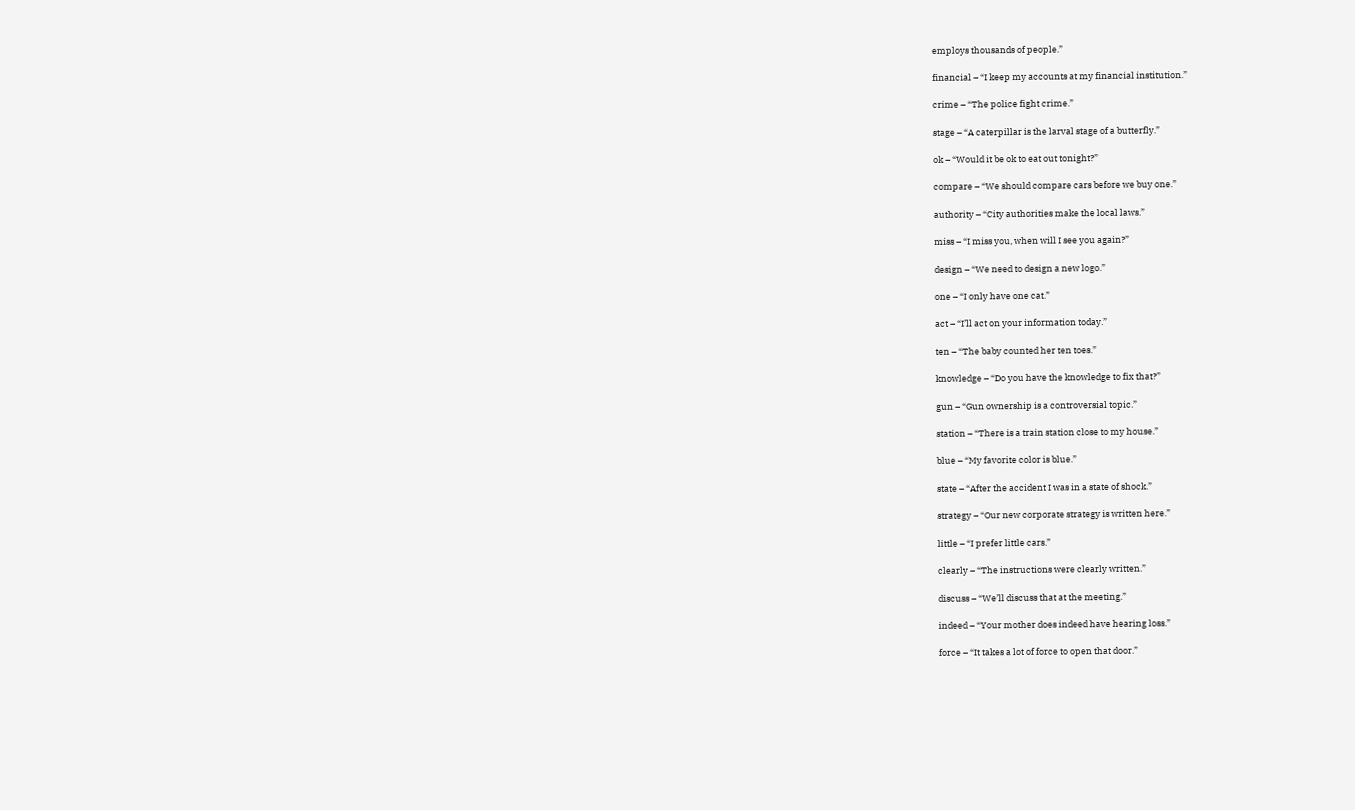employs thousands of people.”

financial – “I keep my accounts at my financial institution.”

crime – “The police fight crime.”

stage – “A caterpillar is the larval stage of a butterfly.”

ok – “Would it be ok to eat out tonight?”

compare – “We should compare cars before we buy one.”

authority – “City authorities make the local laws.”

miss – “I miss you, when will I see you again?”

design – “We need to design a new logo.”

one – “I only have one cat.”

act – “I’ll act on your information today.”

ten – “The baby counted her ten toes.”

knowledge – “Do you have the knowledge to fix that?”

gun – “Gun ownership is a controversial topic.”

station – “There is a train station close to my house.”

blue – “My favorite color is blue.”

state – “After the accident I was in a state of shock.”

strategy – “Our new corporate strategy is written here.”

little – “I prefer little cars.”

clearly – “The instructions were clearly written.”

discuss – “We’ll discuss that at the meeting.”

indeed – “Your mother does indeed have hearing loss.”

force – “It takes a lot of force to open that door.”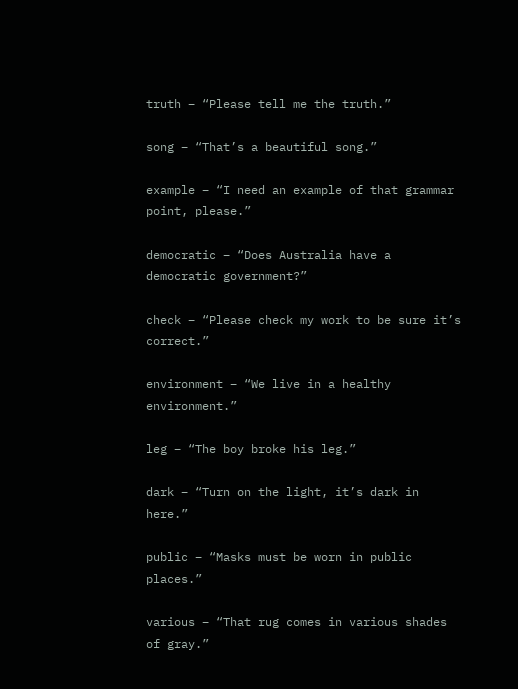truth – “Please tell me the truth.”

song – “That’s a beautiful song.”

example – “I need an example of that grammar point, please.”

democratic – “Does Australia have a democratic government?”

check – “Please check my work to be sure it’s correct.”

environment – “We live in a healthy environment.”

leg – “The boy broke his leg.”

dark – “Turn on the light, it’s dark in here.”

public – “Masks must be worn in public places.”

various – “That rug comes in various shades of gray.”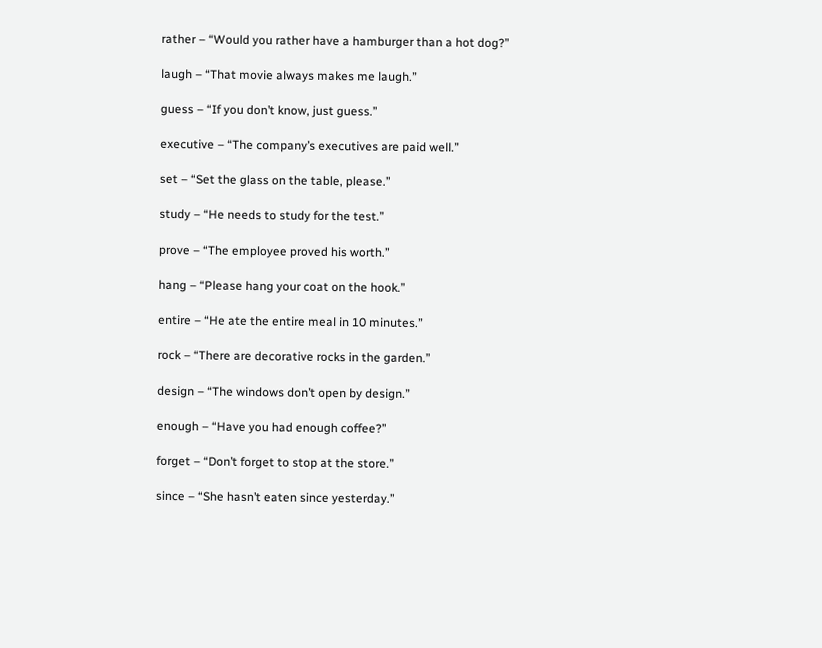rather – “Would you rather have a hamburger than a hot dog?”

laugh – “That movie always makes me laugh.”

guess – “If you don’t know, just guess.”

executive – “The company’s executives are paid well.”

set – “Set the glass on the table, please.”

study – “He needs to study for the test.”

prove – “The employee proved his worth.”

hang – “Please hang your coat on the hook.”

entire – “He ate the entire meal in 10 minutes.”

rock – “There are decorative rocks in the garden.”

design – “The windows don’t open by design.”

enough – “Have you had enough coffee?”

forget – “Don’t forget to stop at the store.”

since – “She hasn’t eaten since yesterday.”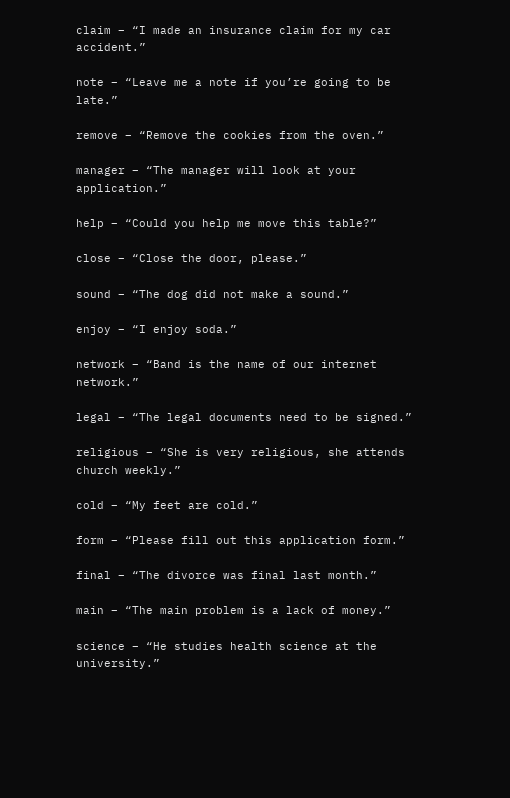claim – “I made an insurance claim for my car accident.”

note – “Leave me a note if you’re going to be late.”

remove – “Remove the cookies from the oven.”

manager – “The manager will look at your application.”

help – “Could you help me move this table?”

close – “Close the door, please.”

sound – “The dog did not make a sound.”

enjoy – “I enjoy soda.”

network – “Band is the name of our internet network.”

legal – “The legal documents need to be signed.”

religious – “She is very religious, she attends church weekly.”

cold – “My feet are cold.”

form – “Please fill out this application form.”

final – “The divorce was final last month.”

main – “The main problem is a lack of money.”

science – “He studies health science at the university.”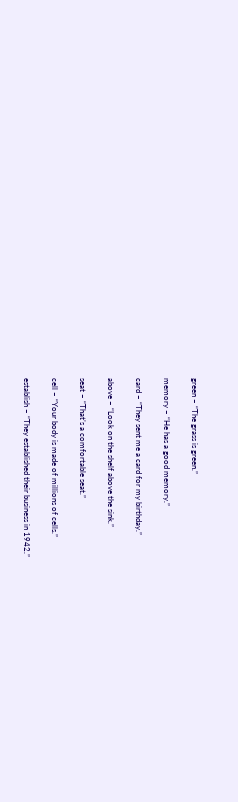green – “The grass is green.”

memory – “He has a good memory.”

card – “They sent me a card for my birthday.”

above – “Look on the shelf above the sink.”

seat – “That’s a comfortable seat.”

cell – “Your body is made of millions of cells.”

establish – “They established their business in 1942.”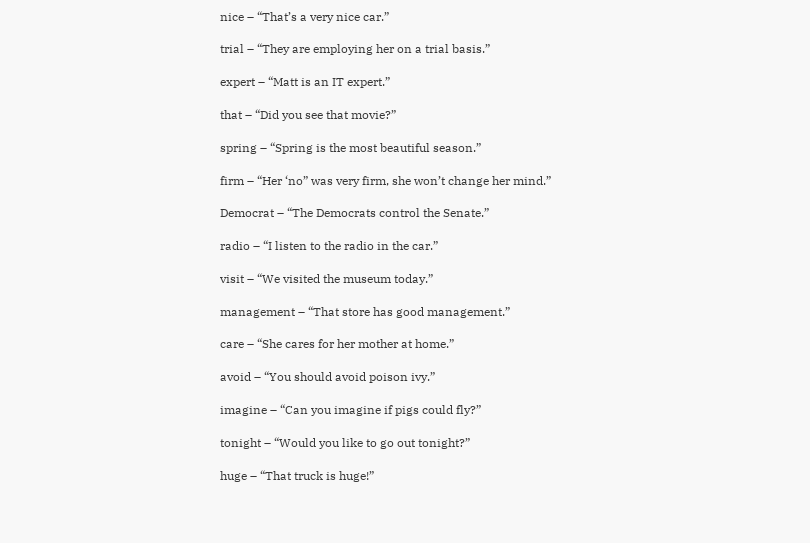nice – “That’s a very nice car.”

trial – “They are employing her on a trial basis.”

expert – “Matt is an IT expert.”

that – “Did you see that movie?”

spring – “Spring is the most beautiful season.”

firm – “Her ‘no” was very firm, she won’t change her mind.”

Democrat – “The Democrats control the Senate.”

radio – “I listen to the radio in the car.”

visit – “We visited the museum today.”

management – “That store has good management.”

care – “She cares for her mother at home.”

avoid – “You should avoid poison ivy.”

imagine – “Can you imagine if pigs could fly?”

tonight – “Would you like to go out tonight?”

huge – “That truck is huge!”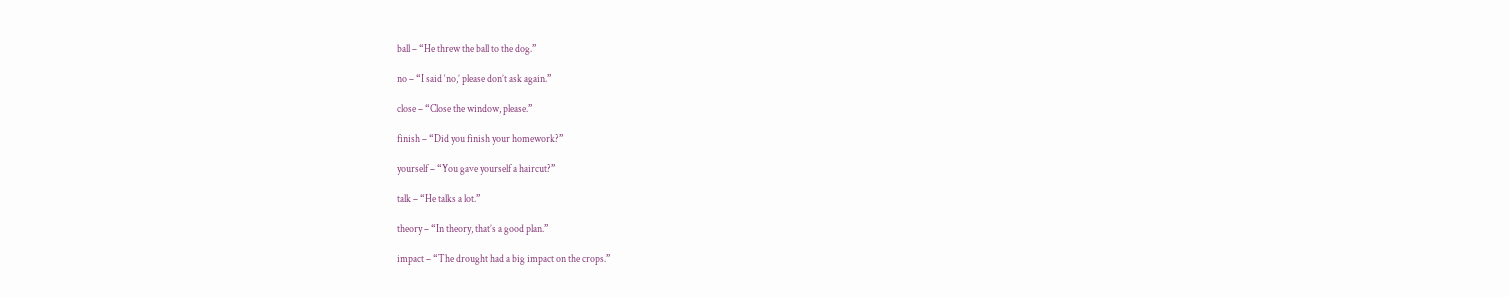ball – “He threw the ball to the dog.”

no – “I said ‘no,’ please don’t ask again.”

close – “Close the window, please.”

finish – “Did you finish your homework?”

yourself – “You gave yourself a haircut?”

talk – “He talks a lot.”

theory – “In theory, that’s a good plan.”

impact – “The drought had a big impact on the crops.”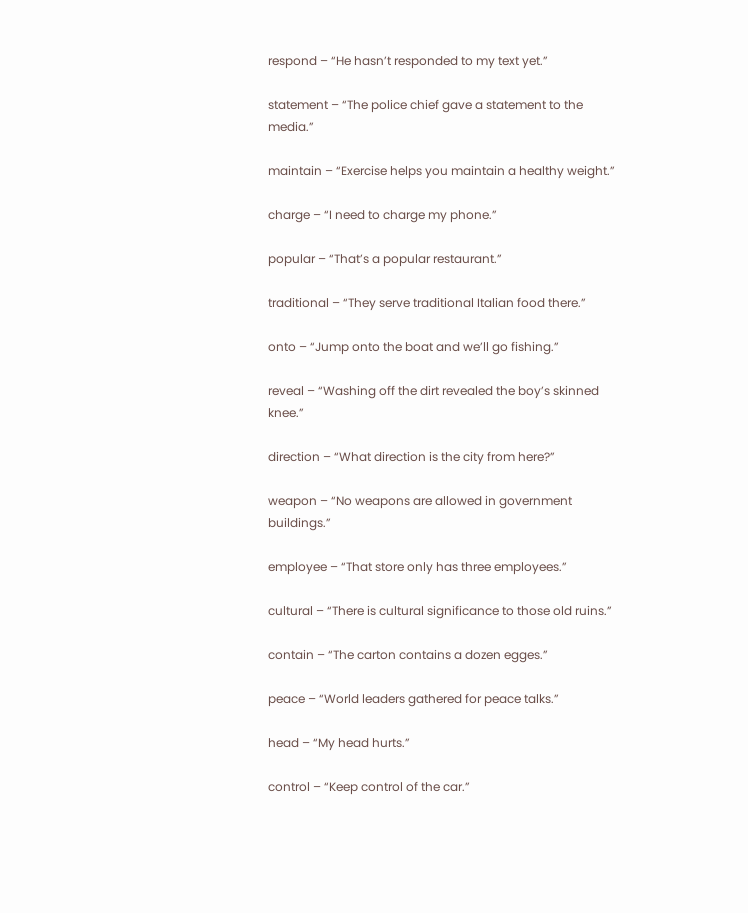respond – “He hasn’t responded to my text yet.”

statement – “The police chief gave a statement to the media.”

maintain – “Exercise helps you maintain a healthy weight.”

charge – “I need to charge my phone.”

popular – “That’s a popular restaurant.”

traditional – “They serve traditional Italian food there.”

onto – “Jump onto the boat and we’ll go fishing.”

reveal – “Washing off the dirt revealed the boy’s skinned knee.”

direction – “What direction is the city from here?”

weapon – “No weapons are allowed in government buildings.”

employee – “That store only has three employees.”

cultural – “There is cultural significance to those old ruins.”

contain – “The carton contains a dozen egges.”

peace – “World leaders gathered for peace talks.”

head – “My head hurts.”

control – “Keep control of the car.”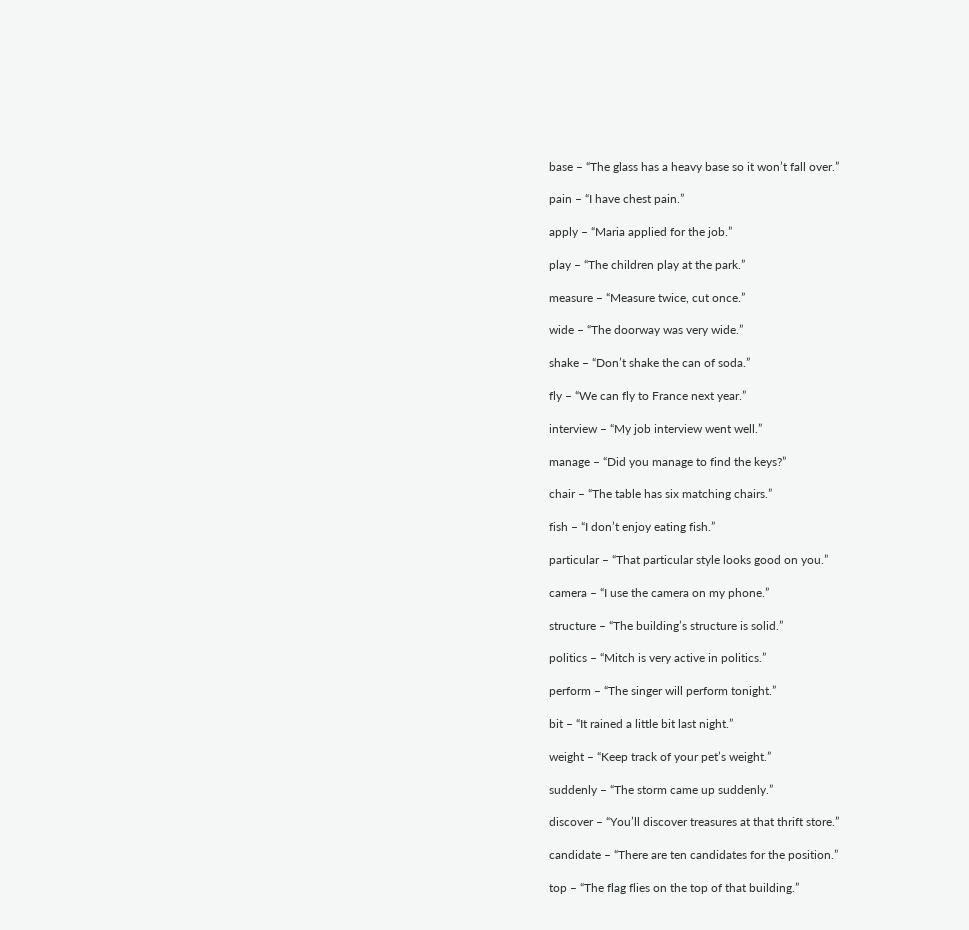base – “The glass has a heavy base so it won’t fall over.”

pain – “I have chest pain.”

apply – “Maria applied for the job.”

play – “The children play at the park.”

measure – “Measure twice, cut once.”

wide – “The doorway was very wide.”

shake – “Don’t shake the can of soda.”

fly – “We can fly to France next year.”

interview – “My job interview went well.”

manage – “Did you manage to find the keys?”

chair – “The table has six matching chairs.”

fish – “I don’t enjoy eating fish.”

particular – “That particular style looks good on you.”

camera – “I use the camera on my phone.”

structure – “The building’s structure is solid.”

politics – “Mitch is very active in politics.”

perform – “The singer will perform tonight.”

bit – “It rained a little bit last night.”

weight – “Keep track of your pet’s weight.”

suddenly – “The storm came up suddenly.”

discover – “You’ll discover treasures at that thrift store.”

candidate – “There are ten candidates for the position.”

top – “The flag flies on the top of that building.”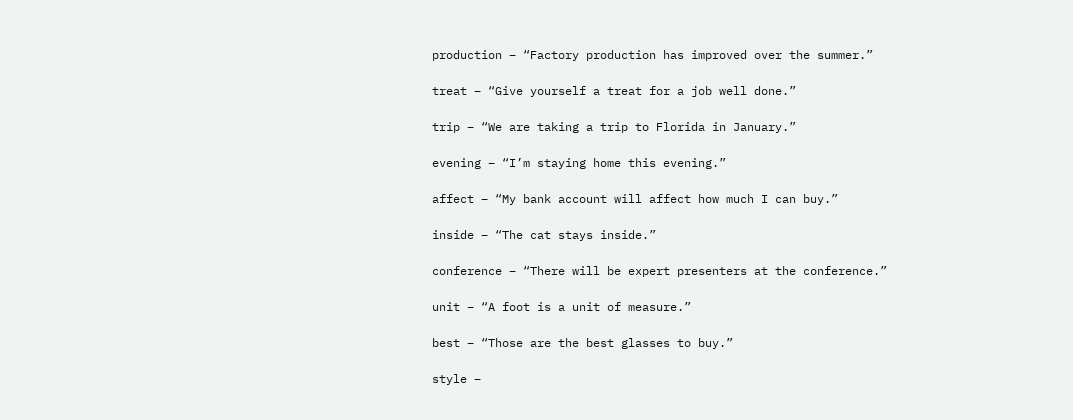production – “Factory production has improved over the summer.”

treat – “Give yourself a treat for a job well done.”

trip – “We are taking a trip to Florida in January.”

evening – “I’m staying home this evening.”

affect – “My bank account will affect how much I can buy.”

inside – “The cat stays inside.”

conference – “There will be expert presenters at the conference.”

unit – “A foot is a unit of measure.”

best – “Those are the best glasses to buy.”

style –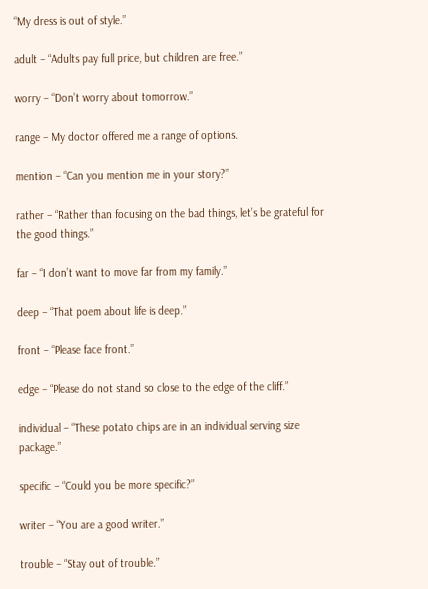“My dress is out of style.”

adult – “Adults pay full price, but children are free.”

worry – “Don’t worry about tomorrow.”

range – My doctor offered me a range of options.

mention – “Can you mention me in your story?”

rather – “Rather than focusing on the bad things, let’s be grateful for the good things.”

far – “I don’t want to move far from my family.”

deep – “That poem about life is deep.”

front – “Please face front.”

edge – “Please do not stand so close to the edge of the cliff.”

individual – “These potato chips are in an individual serving size package.”

specific – “Could you be more specific?”

writer – “You are a good writer.”

trouble – “Stay out of trouble.”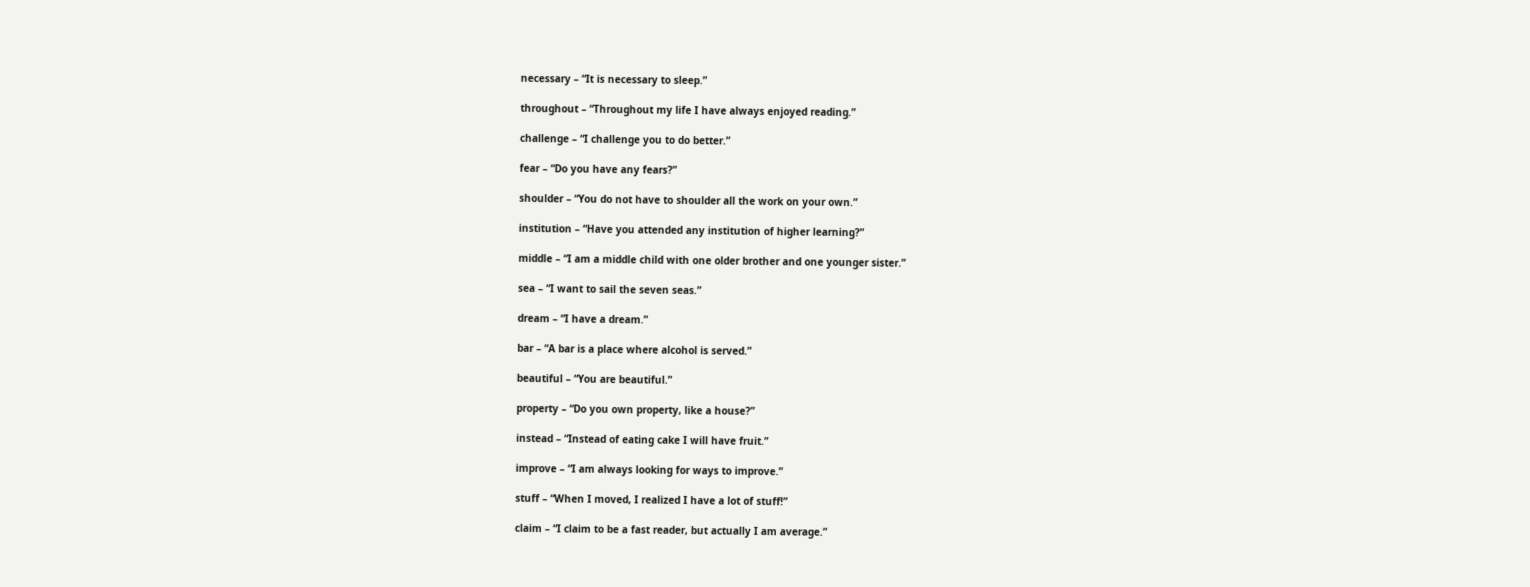necessary – “It is necessary to sleep.”

throughout – “Throughout my life I have always enjoyed reading.”

challenge – “I challenge you to do better.”

fear – “Do you have any fears?”

shoulder – “You do not have to shoulder all the work on your own.”

institution – “Have you attended any institution of higher learning?”

middle – “I am a middle child with one older brother and one younger sister.”

sea – “I want to sail the seven seas.”

dream – “I have a dream.”

bar – “A bar is a place where alcohol is served.”

beautiful – “You are beautiful.”

property – “Do you own property, like a house?”

instead – “Instead of eating cake I will have fruit.”

improve – “I am always looking for ways to improve.”

stuff – “When I moved, I realized I have a lot of stuff!”

claim – “I claim to be a fast reader, but actually I am average.”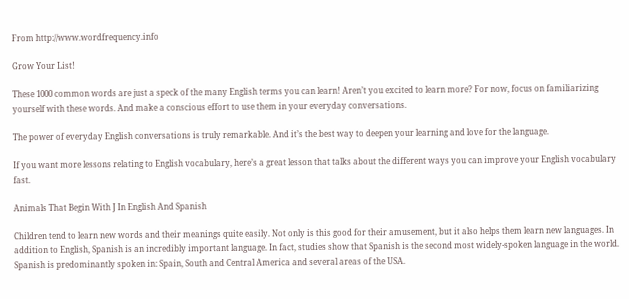From http://www.wordfrequency.info

Grow Your List!

These 1000 common words are just a speck of the many English terms you can learn! Aren’t you excited to learn more? For now, focus on familiarizing yourself with these words. And make a conscious effort to use them in your everyday conversations.

The power of everyday English conversations is truly remarkable. And it’s the best way to deepen your learning and love for the language.

If you want more lessons relating to English vocabulary, here’s a great lesson that talks about the different ways you can improve your English vocabulary fast.

Animals That Begin With J In English And Spanish

Children tend to learn new words and their meanings quite easily. Not only is this good for their amusement, but it also helps them learn new languages. In addition to English, Spanish is an incredibly important language. In fact, studies show that Spanish is the second most widely-spoken language in the world. Spanish is predominantly spoken in: Spain, South and Central America and several areas of the USA.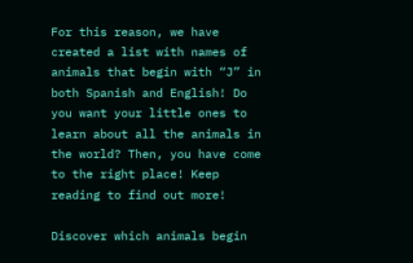For this reason, we have created a list with names of animals that begin with “J” in both Spanish and English! Do you want your little ones to learn about all the animals in the world? Then, you have come to the right place! Keep reading to find out more!

Discover which animals begin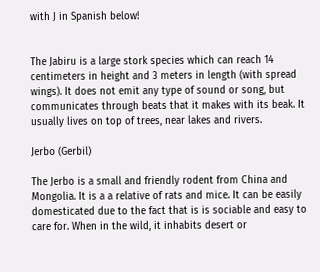with J in Spanish below!


The Jabiru is a large stork species which can reach 14 centimeters in height and 3 meters in length (with spread wings). It does not emit any type of sound or song, but communicates through beats that it makes with its beak. It usually lives on top of trees, near lakes and rivers.

Jerbo (Gerbil)

The Jerbo is a small and friendly rodent from China and Mongolia. It is a a relative of rats and mice. It can be easily domesticated due to the fact that is is sociable and easy to care for. When in the wild, it inhabits desert or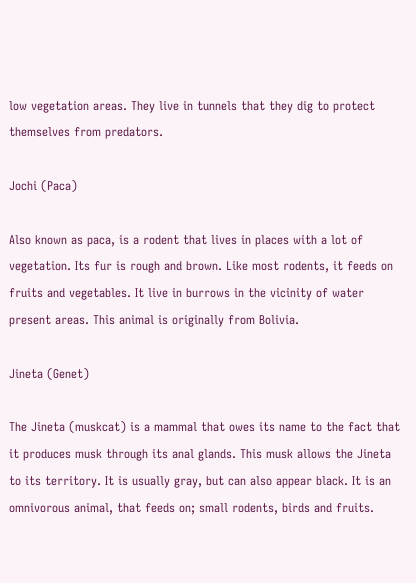low vegetation areas. They live in tunnels that they dig to protect themselves from predators.

Jochi (Paca)

Also known as paca, is a rodent that lives in places with a lot of vegetation. Its fur is rough and brown. Like most rodents, it feeds on fruits and vegetables. It live in burrows in the vicinity of water present areas. This animal is originally from Bolivia.

Jineta (Genet)

The Jineta (muskcat) is a mammal that owes its name to the fact that it produces musk through its anal glands. This musk allows the Jineta to its territory. It is usually gray, but can also appear black. It is an omnivorous animal, that feeds on; small rodents, birds and fruits.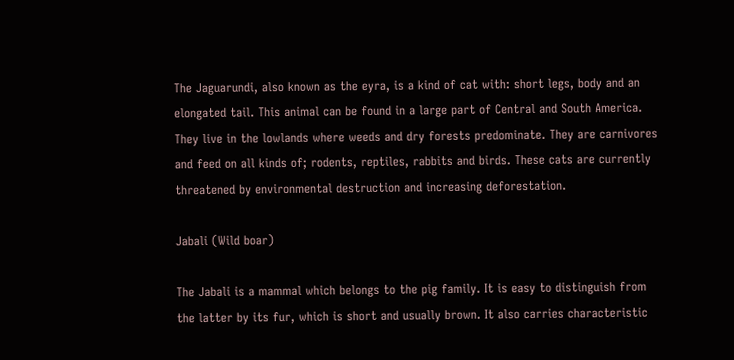The Jaguarundi, also known as the eyra, is a kind of cat with: short legs, body and an elongated tail. This animal can be found in a large part of Central and South America. They live in the lowlands where weeds and dry forests predominate. They are carnivores and feed on all kinds of; rodents, reptiles, rabbits and birds. These cats are currently threatened by environmental destruction and increasing deforestation.

Jabali (Wild boar)

The Jabali is a mammal which belongs to the pig family. It is easy to distinguish from the latter by its fur, which is short and usually brown. It also carries characteristic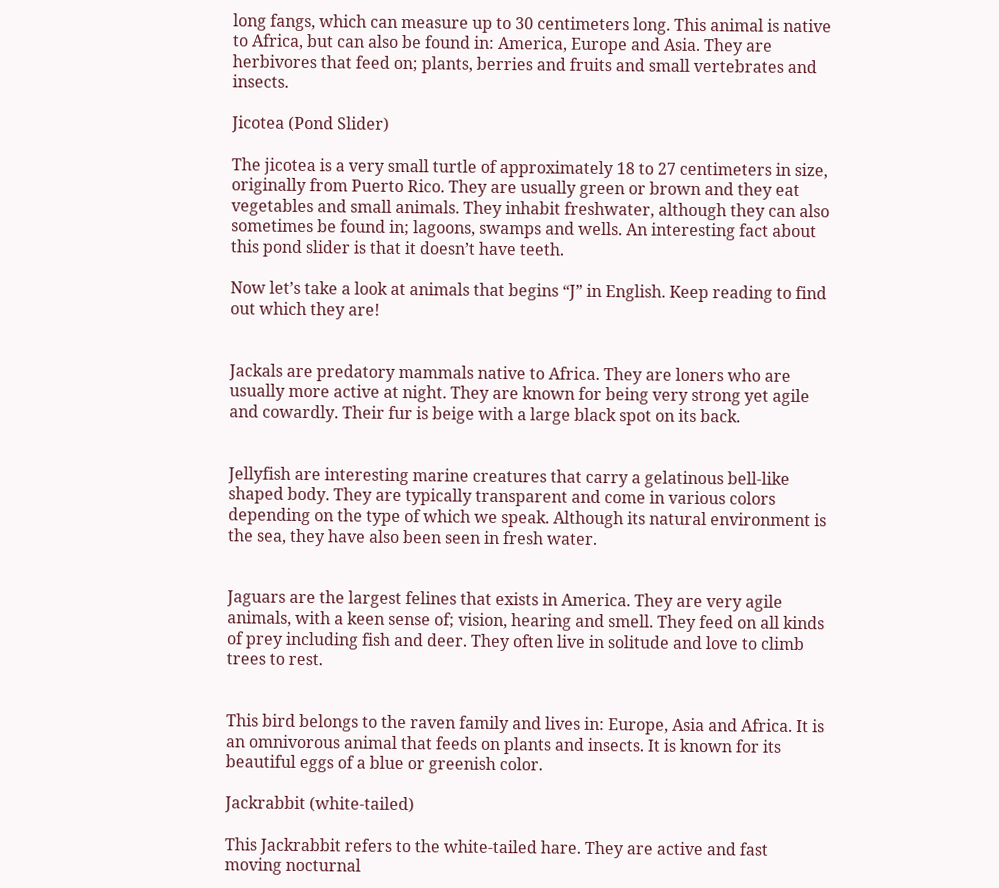long fangs, which can measure up to 30 centimeters long. This animal is native to Africa, but can also be found in: America, Europe and Asia. They are herbivores that feed on; plants, berries and fruits and small vertebrates and insects.

Jicotea (Pond Slider)

The jicotea is a very small turtle of approximately 18 to 27 centimeters in size, originally from Puerto Rico. They are usually green or brown and they eat vegetables and small animals. They inhabit freshwater, although they can also sometimes be found in; lagoons, swamps and wells. An interesting fact about this pond slider is that it doesn’t have teeth.

Now let’s take a look at animals that begins “J” in English. Keep reading to find out which they are!


Jackals are predatory mammals native to Africa. They are loners who are usually more active at night. They are known for being very strong yet agile and cowardly. Their fur is beige with a large black spot on its back.


Jellyfish are interesting marine creatures that carry a gelatinous bell-like shaped body. They are typically transparent and come in various colors depending on the type of which we speak. Although its natural environment is the sea, they have also been seen in fresh water.


Jaguars are the largest felines that exists in America. They are very agile animals, with a keen sense of; vision, hearing and smell. They feed on all kinds of prey including fish and deer. They often live in solitude and love to climb trees to rest.


This bird belongs to the raven family and lives in: Europe, Asia and Africa. It is an omnivorous animal that feeds on plants and insects. It is known for its beautiful eggs of a blue or greenish color.

Jackrabbit (white-tailed)

This Jackrabbit refers to the white-tailed hare. They are active and fast moving nocturnal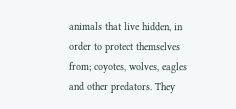animals that live hidden, in order to protect themselves from; coyotes, wolves, eagles and other predators. They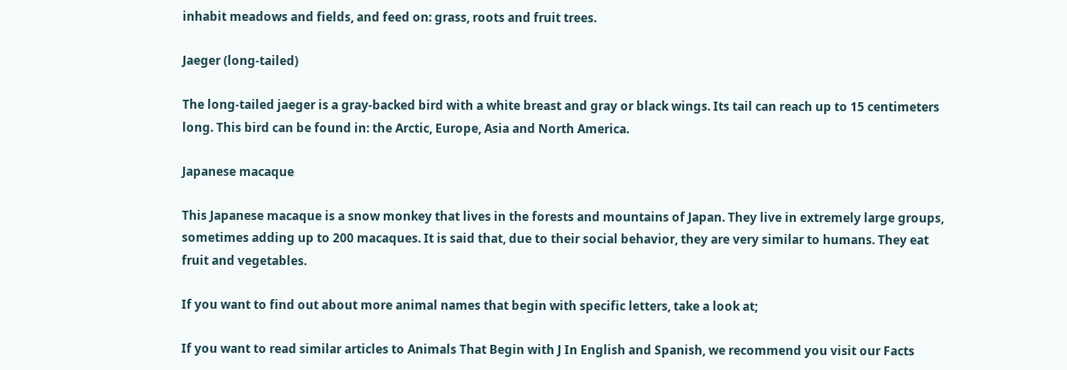inhabit meadows and fields, and feed on: grass, roots and fruit trees.

Jaeger (long-tailed)

The long-tailed jaeger is a gray-backed bird with a white breast and gray or black wings. Its tail can reach up to 15 centimeters long. This bird can be found in: the Arctic, Europe, Asia and North America.

Japanese macaque

This Japanese macaque is a snow monkey that lives in the forests and mountains of Japan. They live in extremely large groups, sometimes adding up to 200 macaques. It is said that, due to their social behavior, they are very similar to humans. They eat fruit and vegetables.

If you want to find out about more animal names that begin with specific letters, take a look at;

If you want to read similar articles to Animals That Begin with J In English and Spanish, we recommend you visit our Facts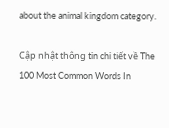about the animal kingdom category.

Cập nhật thông tin chi tiết về The 100 Most Common Words In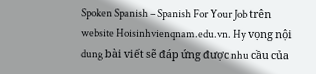Spoken Spanish – Spanish For Your Job trên website Hoisinhvienqnam.edu.vn. Hy vọng nội dung bài viết sẽ đáp ứng được nhu cầu của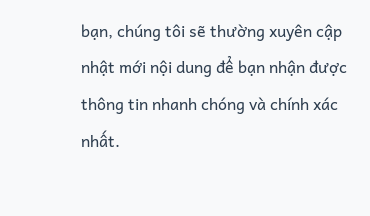bạn, chúng tôi sẽ thường xuyên cập nhật mới nội dung để bạn nhận được thông tin nhanh chóng và chính xác nhất.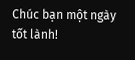Chúc bạn một ngày tốt lành!